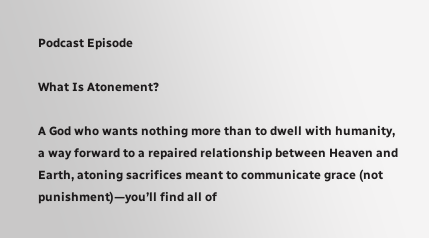Podcast Episode

What Is Atonement?

A God who wants nothing more than to dwell with humanity, a way forward to a repaired relationship between Heaven and Earth, atoning sacrifices meant to communicate grace (not punishment)—you’ll find all of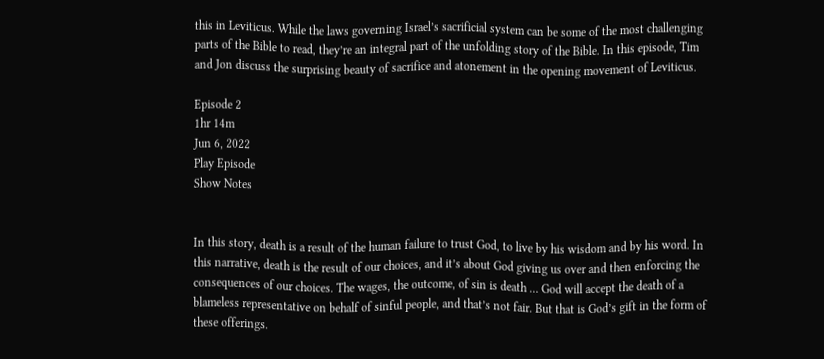this in Leviticus. While the laws governing Israel’s sacrificial system can be some of the most challenging parts of the Bible to read, they’re an integral part of the unfolding story of the Bible. In this episode, Tim and Jon discuss the surprising beauty of sacrifice and atonement in the opening movement of Leviticus.

Episode 2
1hr 14m
Jun 6, 2022
Play Episode
Show Notes


In this story, death is a result of the human failure to trust God, to live by his wisdom and by his word. In this narrative, death is the result of our choices, and it’s about God giving us over and then enforcing the consequences of our choices. The wages, the outcome, of sin is death … God will accept the death of a blameless representative on behalf of sinful people, and that’s not fair. But that is God’s gift in the form of these offerings.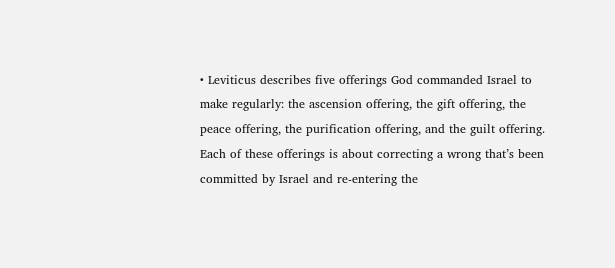• Leviticus describes five offerings God commanded Israel to make regularly: the ascension offering, the gift offering, the peace offering, the purification offering, and the guilt offering. Each of these offerings is about correcting a wrong that’s been committed by Israel and re-entering the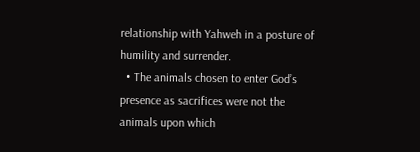relationship with Yahweh in a posture of humility and surrender.
  • The animals chosen to enter God’s presence as sacrifices were not the animals upon which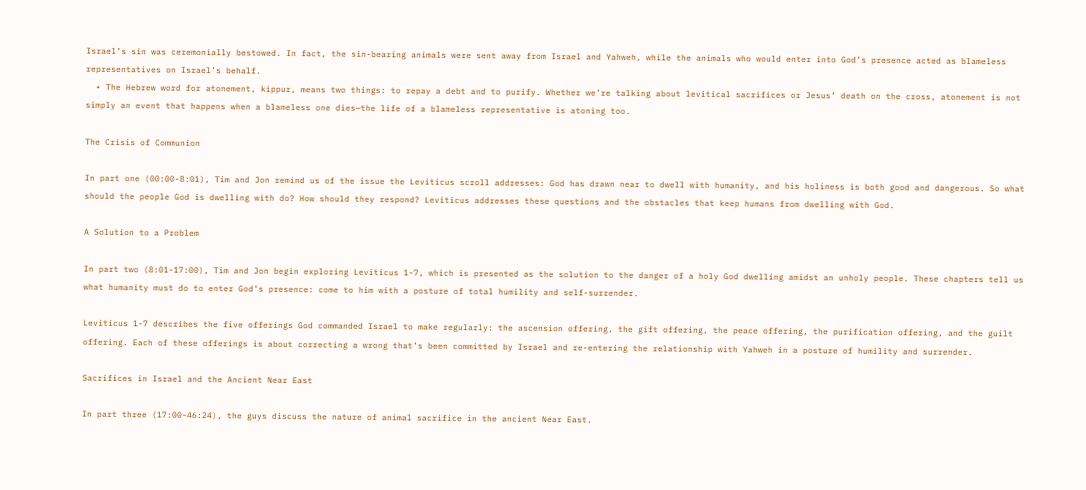Israel’s sin was ceremonially bestowed. In fact, the sin-bearing animals were sent away from Israel and Yahweh, while the animals who would enter into God’s presence acted as blameless representatives on Israel’s behalf.
  • The Hebrew word for atonement, kippur, means two things: to repay a debt and to purify. Whether we’re talking about levitical sacrifices or Jesus’ death on the cross, atonement is not simply an event that happens when a blameless one dies—the life of a blameless representative is atoning too.

The Crisis of Communion

In part one (00:00-8:01), Tim and Jon remind us of the issue the Leviticus scroll addresses: God has drawn near to dwell with humanity, and his holiness is both good and dangerous. So what should the people God is dwelling with do? How should they respond? Leviticus addresses these questions and the obstacles that keep humans from dwelling with God.

A Solution to a Problem

In part two (8:01-17:00), Tim and Jon begin exploring Leviticus 1-7, which is presented as the solution to the danger of a holy God dwelling amidst an unholy people. These chapters tell us what humanity must do to enter God’s presence: come to him with a posture of total humility and self-surrender.

Leviticus 1-7 describes the five offerings God commanded Israel to make regularly: the ascension offering, the gift offering, the peace offering, the purification offering, and the guilt offering. Each of these offerings is about correcting a wrong that’s been committed by Israel and re-entering the relationship with Yahweh in a posture of humility and surrender.

Sacrifices in Israel and the Ancient Near East

In part three (17:00-46:24), the guys discuss the nature of animal sacrifice in the ancient Near East.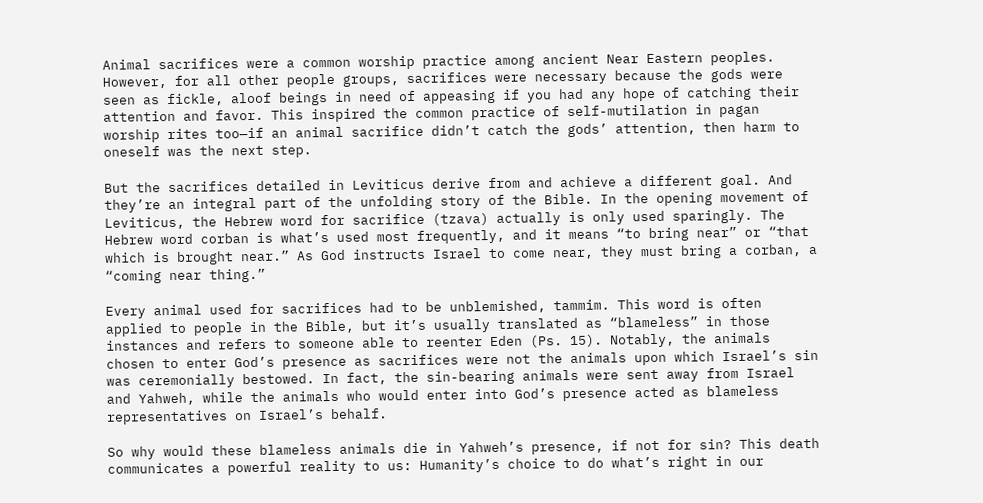Animal sacrifices were a common worship practice among ancient Near Eastern peoples. However, for all other people groups, sacrifices were necessary because the gods were seen as fickle, aloof beings in need of appeasing if you had any hope of catching their attention and favor. This inspired the common practice of self-mutilation in pagan worship rites too—if an animal sacrifice didn’t catch the gods’ attention, then harm to oneself was the next step.

But the sacrifices detailed in Leviticus derive from and achieve a different goal. And they’re an integral part of the unfolding story of the Bible. In the opening movement of Leviticus, the Hebrew word for sacrifice (tzava) actually is only used sparingly. The Hebrew word corban is what’s used most frequently, and it means “to bring near” or “that which is brought near.” As God instructs Israel to come near, they must bring a corban, a “coming near thing.”

Every animal used for sacrifices had to be unblemished, tammim. This word is often applied to people in the Bible, but it’s usually translated as “blameless” in those instances and refers to someone able to reenter Eden (Ps. 15). Notably, the animals chosen to enter God’s presence as sacrifices were not the animals upon which Israel’s sin was ceremonially bestowed. In fact, the sin-bearing animals were sent away from Israel and Yahweh, while the animals who would enter into God’s presence acted as blameless representatives on Israel’s behalf.

So why would these blameless animals die in Yahweh’s presence, if not for sin? This death communicates a powerful reality to us: Humanity’s choice to do what’s right in our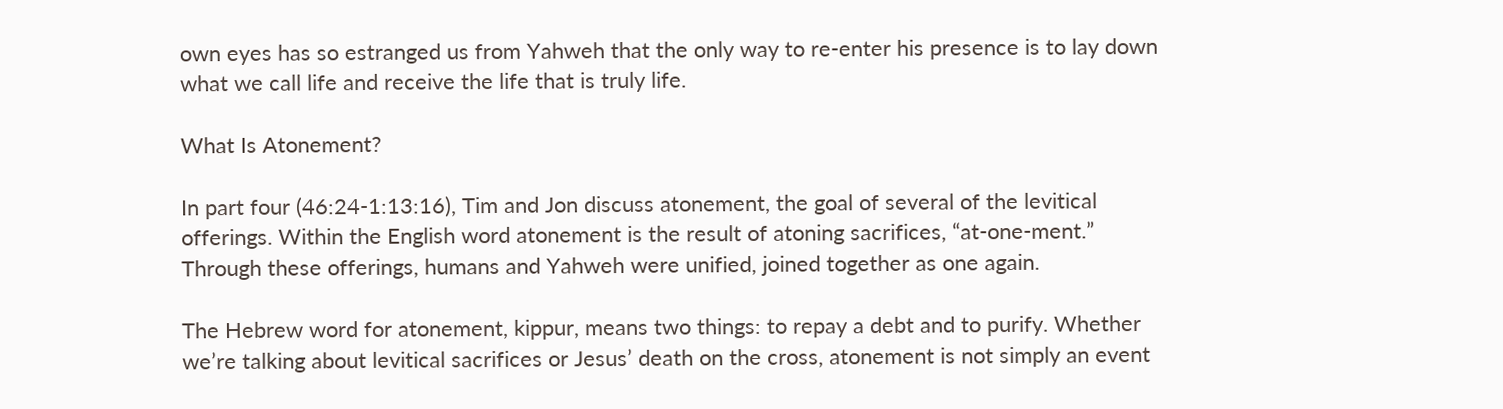own eyes has so estranged us from Yahweh that the only way to re-enter his presence is to lay down what we call life and receive the life that is truly life.

What Is Atonement?

In part four (46:24-1:13:16), Tim and Jon discuss atonement, the goal of several of the levitical offerings. Within the English word atonement is the result of atoning sacrifices, “at-one-ment.” Through these offerings, humans and Yahweh were unified, joined together as one again.

The Hebrew word for atonement, kippur, means two things: to repay a debt and to purify. Whether we’re talking about levitical sacrifices or Jesus’ death on the cross, atonement is not simply an event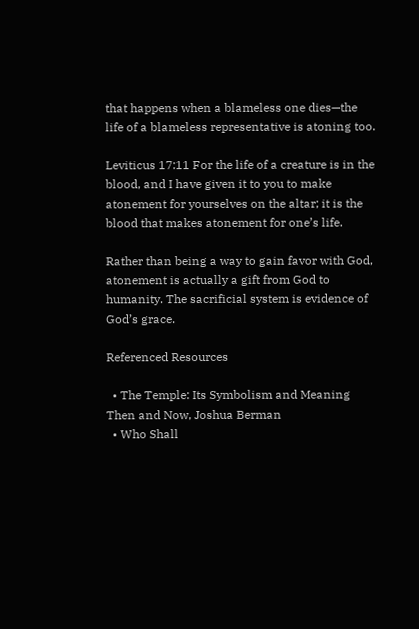that happens when a blameless one dies—the life of a blameless representative is atoning too.

Leviticus 17:11 For the life of a creature is in the blood, and I have given it to you to make atonement for yourselves on the altar; it is the blood that makes atonement for one’s life.

Rather than being a way to gain favor with God, atonement is actually a gift from God to humanity. The sacrificial system is evidence of God’s grace.

Referenced Resources

  • The Temple: Its Symbolism and Meaning Then and Now, Joshua Berman
  • Who Shall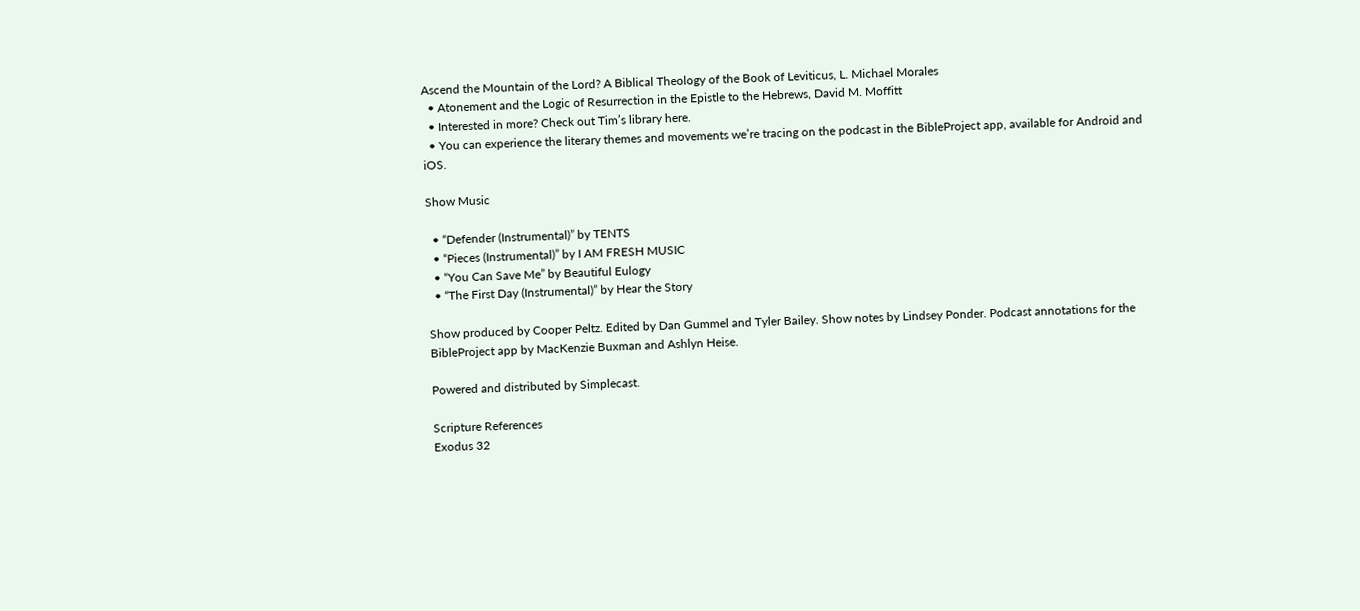Ascend the Mountain of the Lord? A Biblical Theology of the Book of Leviticus, L. Michael Morales
  • Atonement and the Logic of Resurrection in the Epistle to the Hebrews, David M. Moffitt
  • Interested in more? Check out Tim’s library here.
  • You can experience the literary themes and movements we’re tracing on the podcast in the BibleProject app, available for Android and iOS.

Show Music

  • “Defender (Instrumental)” by TENTS
  • “Pieces (Instrumental)” by I AM FRESH MUSIC
  • “You Can Save Me” by Beautiful Eulogy
  • “The First Day (Instrumental)” by Hear the Story

Show produced by Cooper Peltz. Edited by Dan Gummel and Tyler Bailey. Show notes by Lindsey Ponder. Podcast annotations for the BibleProject app by MacKenzie Buxman and Ashlyn Heise.

Powered and distributed by Simplecast.

Scripture References
Exodus 32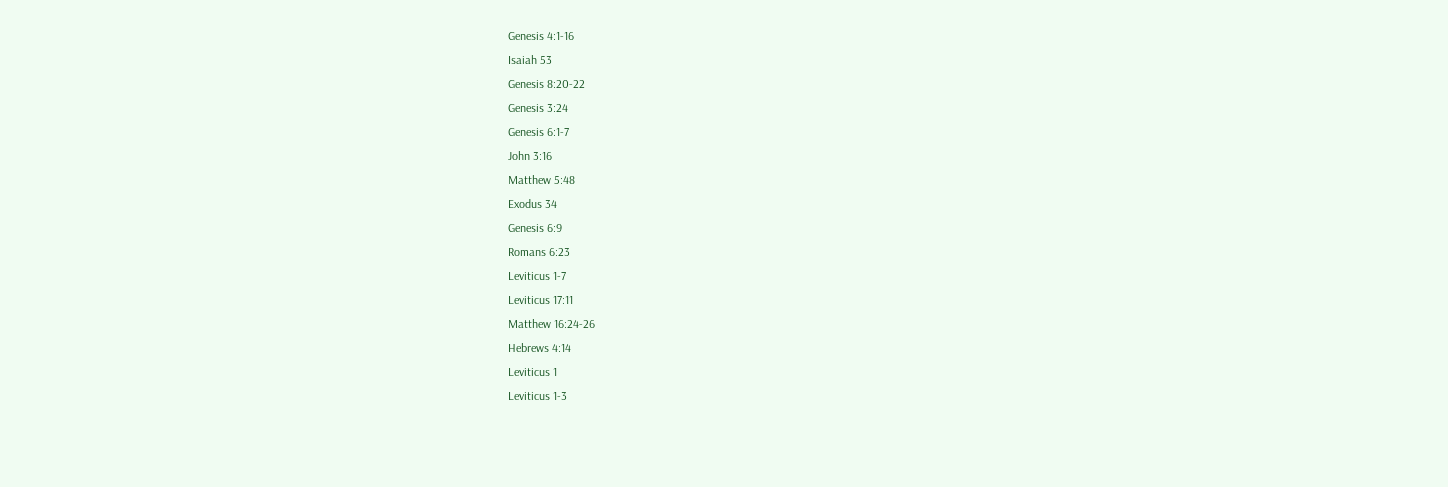Genesis 4:1-16
Isaiah 53
Genesis 8:20-22
Genesis 3:24
Genesis 6:1-7
John 3:16
Matthew 5:48
Exodus 34
Genesis 6:9
Romans 6:23
Leviticus 1-7
Leviticus 17:11
Matthew 16:24-26
Hebrews 4:14
Leviticus 1
Leviticus 1-3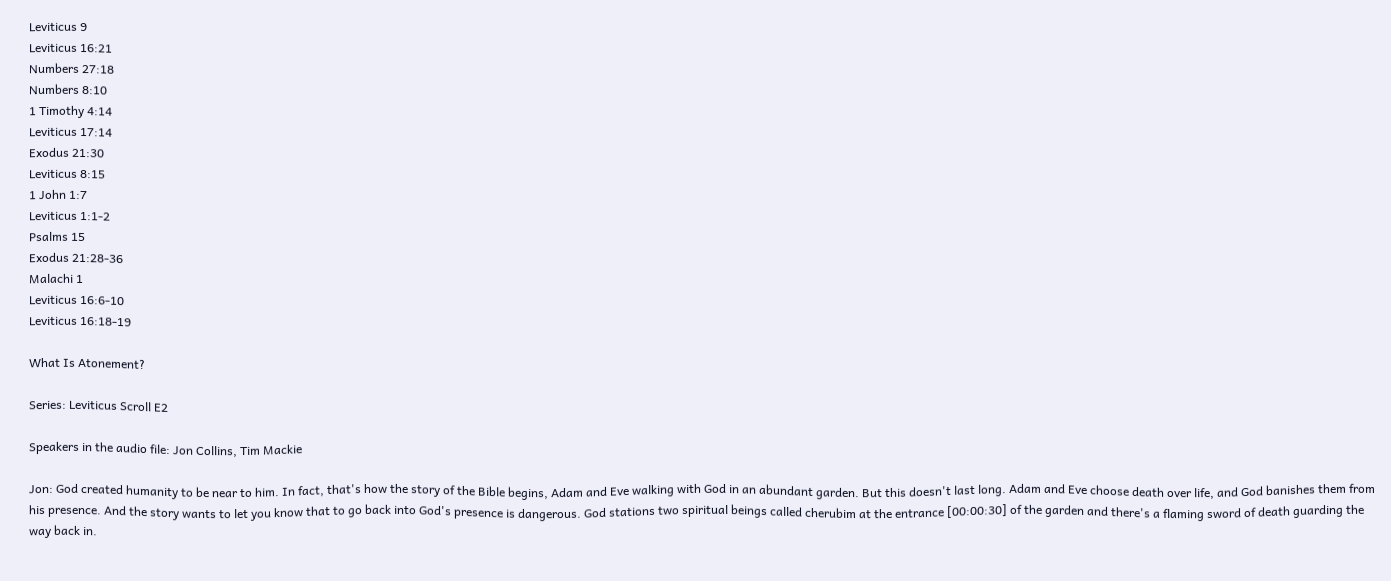Leviticus 9
Leviticus 16:21
Numbers 27:18
Numbers 8:10
1 Timothy 4:14
Leviticus 17:14
Exodus 21:30
Leviticus 8:15
1 John 1:7
Leviticus 1:1-2
Psalms 15
Exodus 21:28-36
Malachi 1
Leviticus 16:6-10
Leviticus 16:18-19

What Is Atonement?

Series: Leviticus Scroll E2

Speakers in the audio file: Jon Collins, Tim Mackie

Jon: God created humanity to be near to him. In fact, that's how the story of the Bible begins, Adam and Eve walking with God in an abundant garden. But this doesn't last long. Adam and Eve choose death over life, and God banishes them from his presence. And the story wants to let you know that to go back into God's presence is dangerous. God stations two spiritual beings called cherubim at the entrance [00:00:30] of the garden and there's a flaming sword of death guarding the way back in.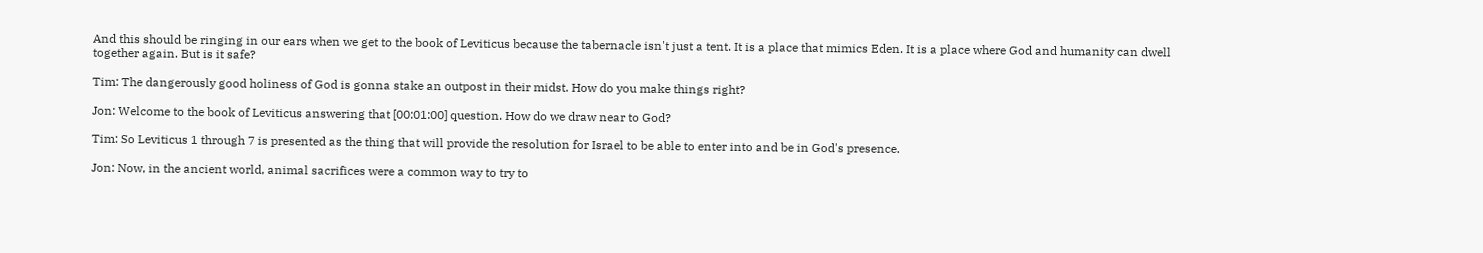And this should be ringing in our ears when we get to the book of Leviticus because the tabernacle isn't just a tent. It is a place that mimics Eden. It is a place where God and humanity can dwell together again. But is it safe?

Tim: The dangerously good holiness of God is gonna stake an outpost in their midst. How do you make things right?

Jon: Welcome to the book of Leviticus answering that [00:01:00] question. How do we draw near to God?

Tim: So Leviticus 1 through 7 is presented as the thing that will provide the resolution for Israel to be able to enter into and be in God's presence.

Jon: Now, in the ancient world, animal sacrifices were a common way to try to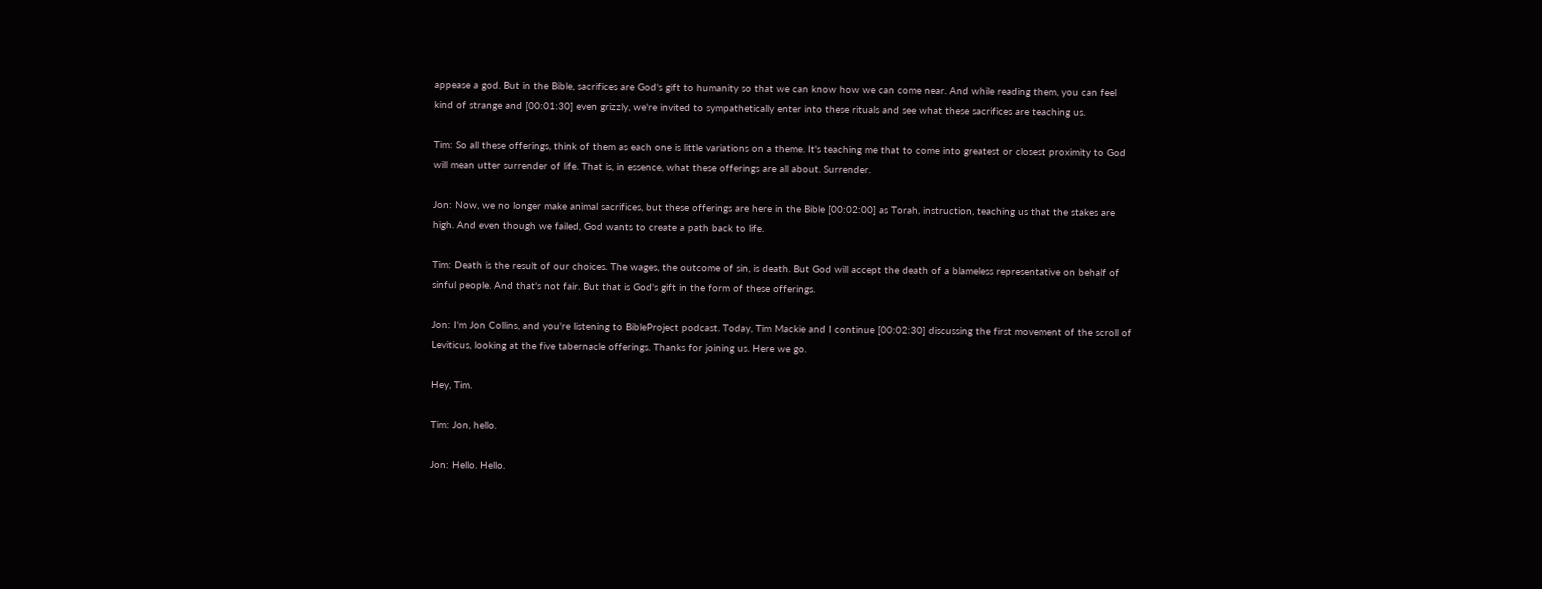appease a god. But in the Bible, sacrifices are God's gift to humanity so that we can know how we can come near. And while reading them, you can feel kind of strange and [00:01:30] even grizzly, we're invited to sympathetically enter into these rituals and see what these sacrifices are teaching us.

Tim: So all these offerings, think of them as each one is little variations on a theme. It's teaching me that to come into greatest or closest proximity to God will mean utter surrender of life. That is, in essence, what these offerings are all about. Surrender.

Jon: Now, we no longer make animal sacrifices, but these offerings are here in the Bible [00:02:00] as Torah, instruction, teaching us that the stakes are high. And even though we failed, God wants to create a path back to life.

Tim: Death is the result of our choices. The wages, the outcome of sin, is death. But God will accept the death of a blameless representative on behalf of sinful people. And that's not fair. But that is God's gift in the form of these offerings.

Jon: I'm Jon Collins, and you're listening to BibleProject podcast. Today, Tim Mackie and I continue [00:02:30] discussing the first movement of the scroll of Leviticus, looking at the five tabernacle offerings. Thanks for joining us. Here we go.

Hey, Tim.

Tim: Jon, hello.

Jon: Hello. Hello.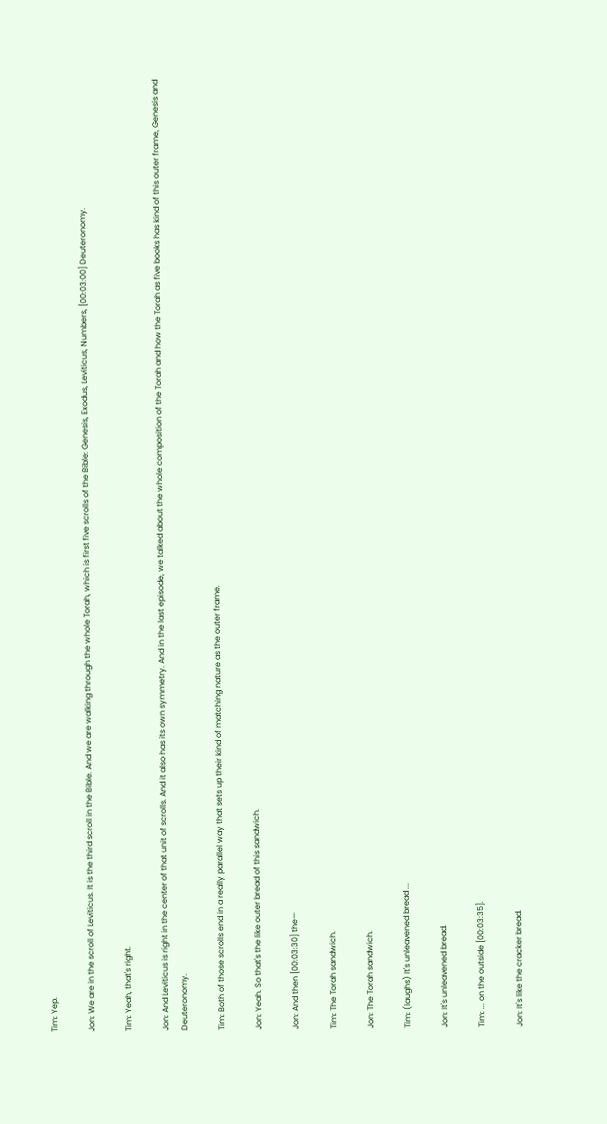Tim: Yep.

Jon: We are in the scroll of Leviticus. It is the third scroll in the Bible. And we are walking through the whole Torah, which is first five scrolls of the Bible: Genesis, Exodus, Leviticus, Numbers, [00:03:00] Deuteronomy.

Tim: Yeah, that's right.

Jon: And Leviticus is right in the center of that unit of scrolls. And it also has its own symmetry. And in the last episode, we talked about the whole composition of the Torah and how the Torah as five books has kind of this outer frame, Genesis and Deuteronomy.

Tim: Both of those scrolls end in a really parallel way that sets up their kind of matching nature as the outer frame.

Jon: Yeah. So that's the like outer bread of this sandwich.

Jon: And then [00:03:30] the—

Tim: The Torah sandwich.

Jon: The Torah sandwich.

Tim: (laughs) It's unleavened bread ...

Jon: It's unleavened bread.

Tim: ... on the outside [00:03:35].

Jon: It's like the cracker bread.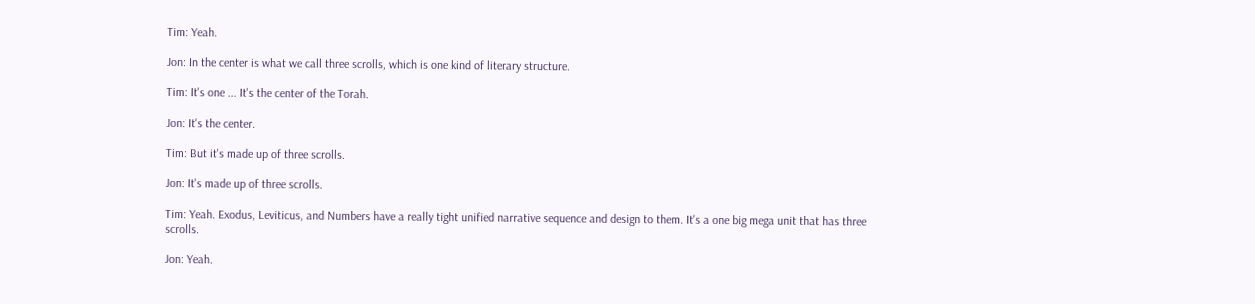Tim: Yeah.

Jon: In the center is what we call three scrolls, which is one kind of literary structure.

Tim: It's one ... It's the center of the Torah.

Jon: It's the center.

Tim: But it's made up of three scrolls.

Jon: It's made up of three scrolls.

Tim: Yeah. Exodus, Leviticus, and Numbers have a really tight unified narrative sequence and design to them. It's a one big mega unit that has three scrolls.

Jon: Yeah.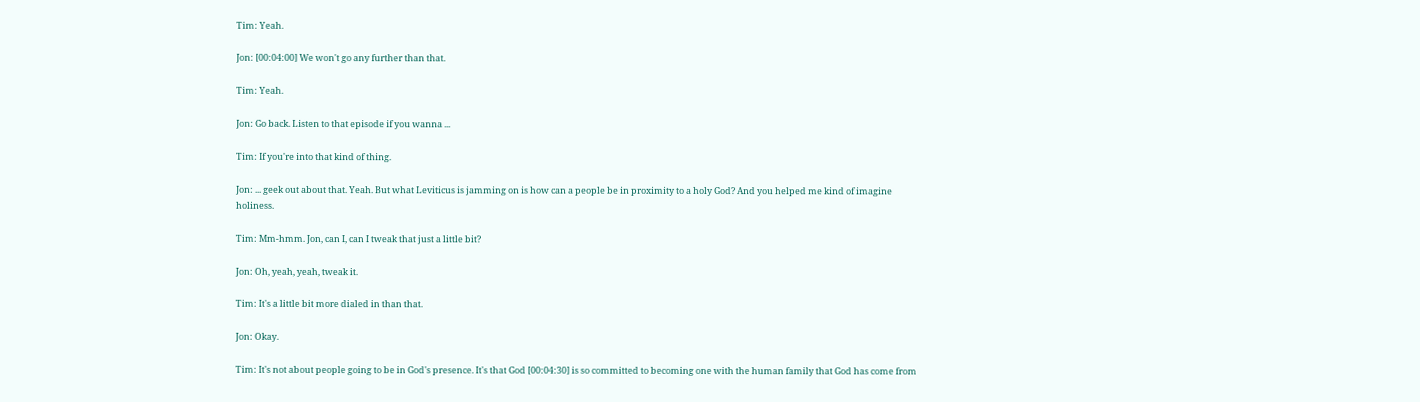Tim: Yeah.

Jon: [00:04:00] We won't go any further than that.

Tim: Yeah.

Jon: Go back. Listen to that episode if you wanna ...

Tim: If you're into that kind of thing.

Jon: ... geek out about that. Yeah. But what Leviticus is jamming on is how can a people be in proximity to a holy God? And you helped me kind of imagine holiness.

Tim: Mm-hmm. Jon, can I, can I tweak that just a little bit?

Jon: Oh, yeah, yeah, tweak it.

Tim: It's a little bit more dialed in than that.

Jon: Okay.

Tim: It's not about people going to be in God's presence. It's that God [00:04:30] is so committed to becoming one with the human family that God has come from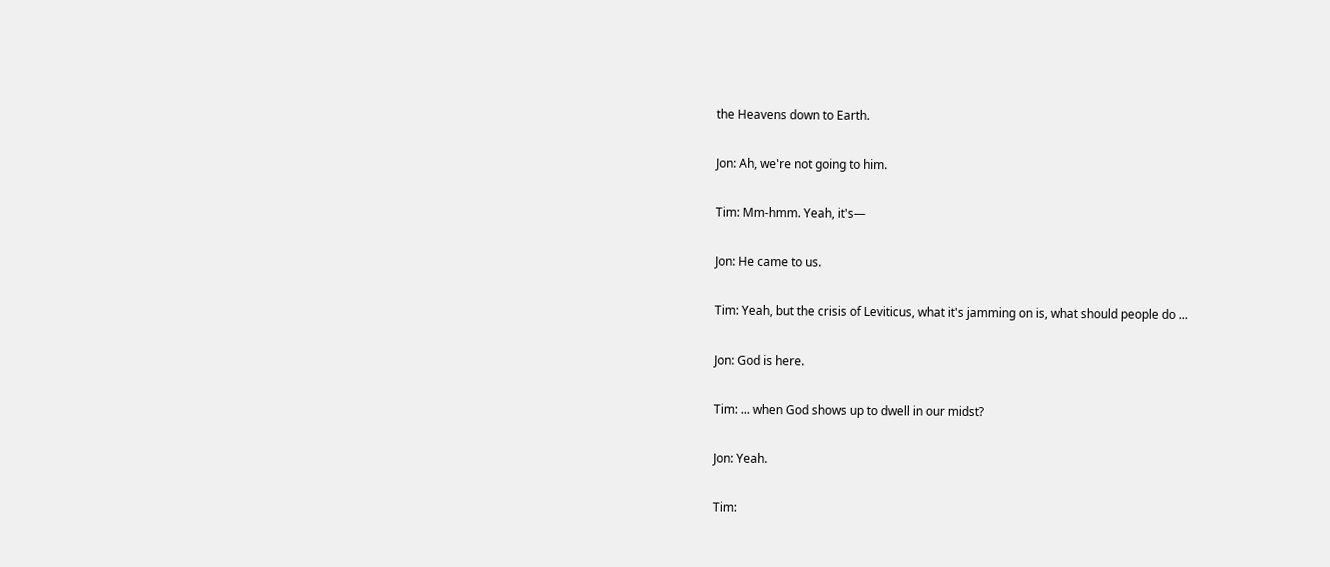the Heavens down to Earth.

Jon: Ah, we're not going to him.

Tim: Mm-hmm. Yeah, it's—

Jon: He came to us.

Tim: Yeah, but the crisis of Leviticus, what it's jamming on is, what should people do ...

Jon: God is here.

Tim: ... when God shows up to dwell in our midst?

Jon: Yeah.

Tim: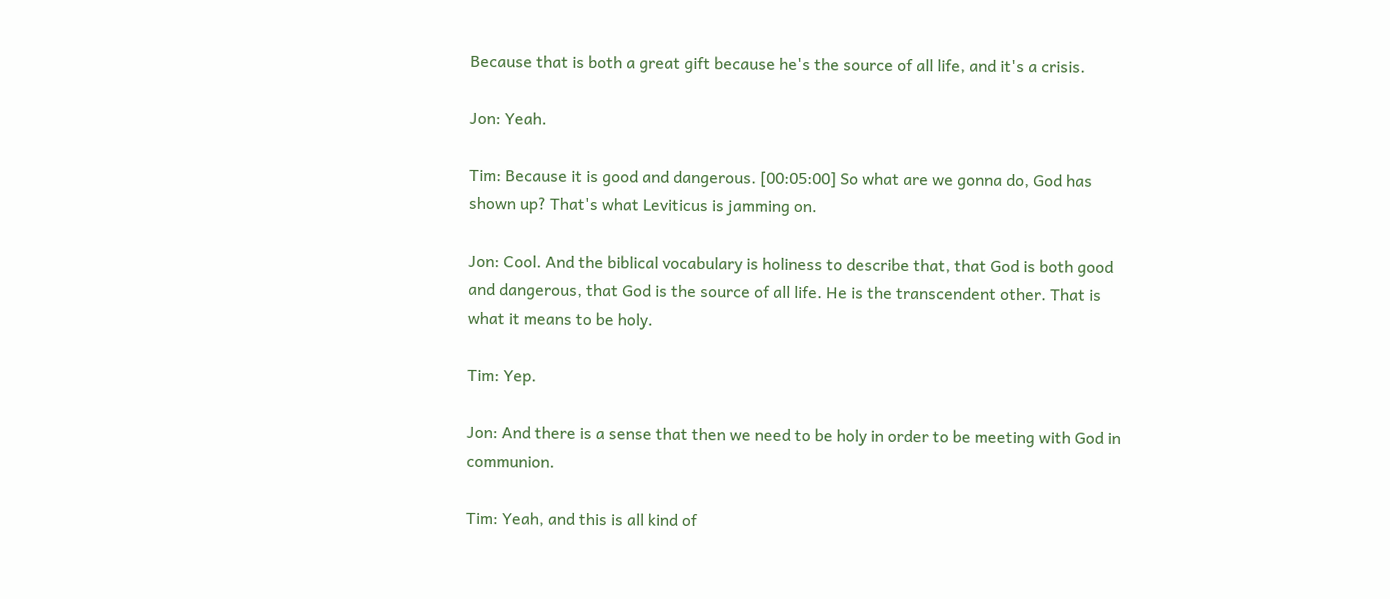Because that is both a great gift because he's the source of all life, and it's a crisis.

Jon: Yeah.

Tim: Because it is good and dangerous. [00:05:00] So what are we gonna do, God has shown up? That's what Leviticus is jamming on.

Jon: Cool. And the biblical vocabulary is holiness to describe that, that God is both good and dangerous, that God is the source of all life. He is the transcendent other. That is what it means to be holy.

Tim: Yep.

Jon: And there is a sense that then we need to be holy in order to be meeting with God in communion.

Tim: Yeah, and this is all kind of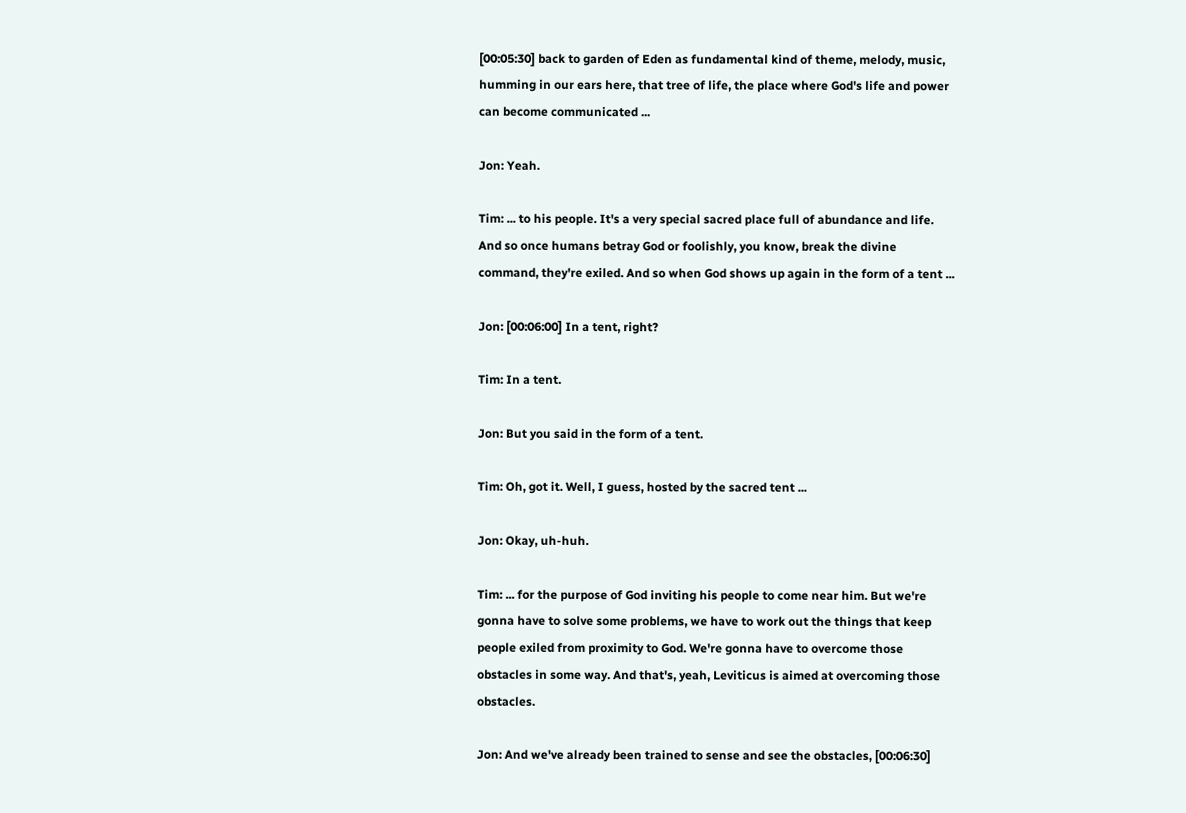[00:05:30] back to garden of Eden as fundamental kind of theme, melody, music, humming in our ears here, that tree of life, the place where God's life and power can become communicated ...

Jon: Yeah.

Tim: ... to his people. It's a very special sacred place full of abundance and life. And so once humans betray God or foolishly, you know, break the divine command, they're exiled. And so when God shows up again in the form of a tent ...

Jon: [00:06:00] In a tent, right?

Tim: In a tent.

Jon: But you said in the form of a tent.

Tim: Oh, got it. Well, I guess, hosted by the sacred tent ...

Jon: Okay, uh-huh.

Tim: ... for the purpose of God inviting his people to come near him. But we're gonna have to solve some problems, we have to work out the things that keep people exiled from proximity to God. We're gonna have to overcome those obstacles in some way. And that's, yeah, Leviticus is aimed at overcoming those obstacles.

Jon: And we've already been trained to sense and see the obstacles, [00:06:30]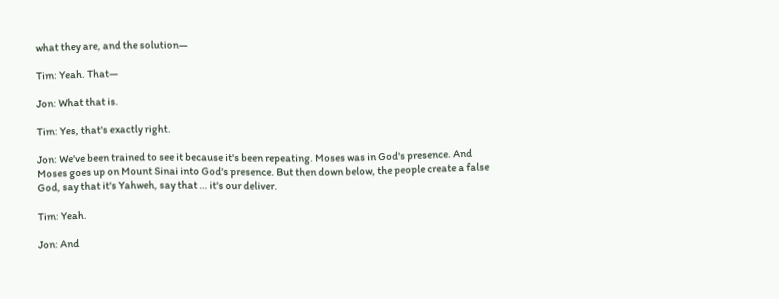what they are, and the solution—

Tim: Yeah. That—

Jon: What that is.

Tim: Yes, that's exactly right.

Jon: We've been trained to see it because it's been repeating. Moses was in God's presence. And Moses goes up on Mount Sinai into God's presence. But then down below, the people create a false God, say that it's Yahweh, say that … it's our deliver.

Tim: Yeah.

Jon: And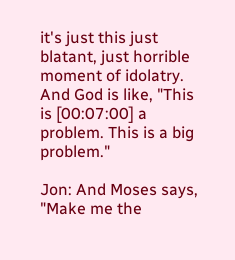it's just this just blatant, just horrible moment of idolatry. And God is like, "This is [00:07:00] a problem. This is a big problem."

Jon: And Moses says, "Make me the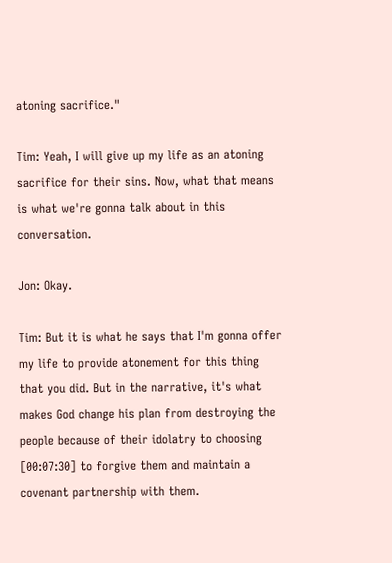atoning sacrifice."

Tim: Yeah, I will give up my life as an atoning sacrifice for their sins. Now, what that means is what we're gonna talk about in this conversation.

Jon: Okay.

Tim: But it is what he says that I'm gonna offer my life to provide atonement for this thing that you did. But in the narrative, it's what makes God change his plan from destroying the people because of their idolatry to choosing [00:07:30] to forgive them and maintain a covenant partnership with them.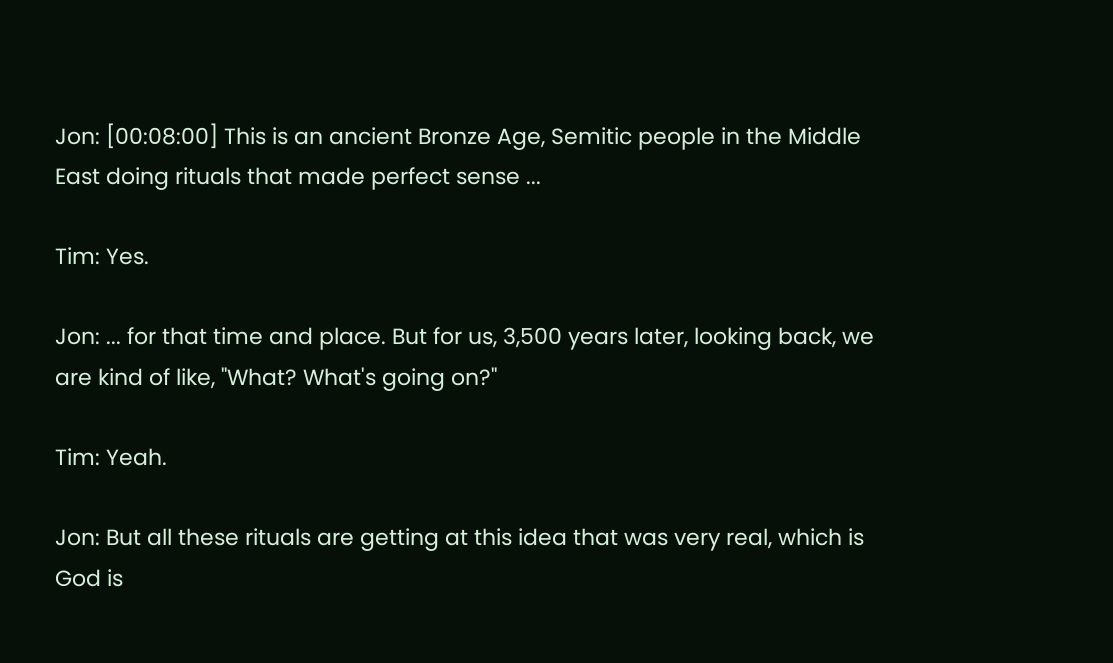Jon: [00:08:00] This is an ancient Bronze Age, Semitic people in the Middle East doing rituals that made perfect sense ...

Tim: Yes.

Jon: ... for that time and place. But for us, 3,500 years later, looking back, we are kind of like, "What? What's going on?"

Tim: Yeah.

Jon: But all these rituals are getting at this idea that was very real, which is God is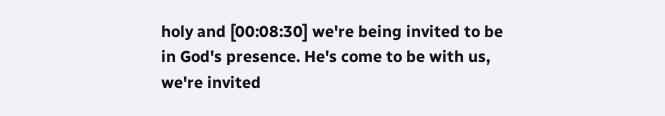holy and [00:08:30] we're being invited to be in God's presence. He's come to be with us, we're invited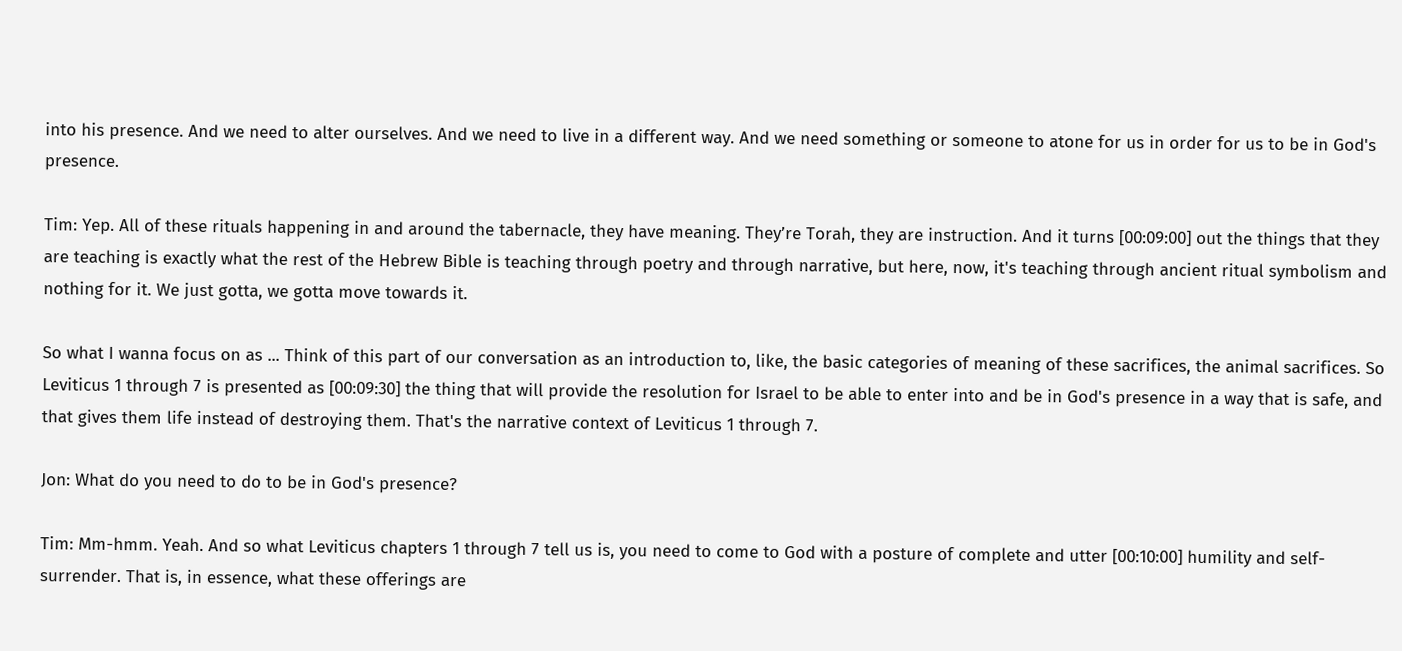into his presence. And we need to alter ourselves. And we need to live in a different way. And we need something or someone to atone for us in order for us to be in God's presence.

Tim: Yep. All of these rituals happening in and around the tabernacle, they have meaning. They’re Torah, they are instruction. And it turns [00:09:00] out the things that they are teaching is exactly what the rest of the Hebrew Bible is teaching through poetry and through narrative, but here, now, it's teaching through ancient ritual symbolism and nothing for it. We just gotta, we gotta move towards it.

So what I wanna focus on as ... Think of this part of our conversation as an introduction to, like, the basic categories of meaning of these sacrifices, the animal sacrifices. So Leviticus 1 through 7 is presented as [00:09:30] the thing that will provide the resolution for Israel to be able to enter into and be in God's presence in a way that is safe, and that gives them life instead of destroying them. That's the narrative context of Leviticus 1 through 7.

Jon: What do you need to do to be in God's presence?

Tim: Mm-hmm. Yeah. And so what Leviticus chapters 1 through 7 tell us is, you need to come to God with a posture of complete and utter [00:10:00] humility and self-surrender. That is, in essence, what these offerings are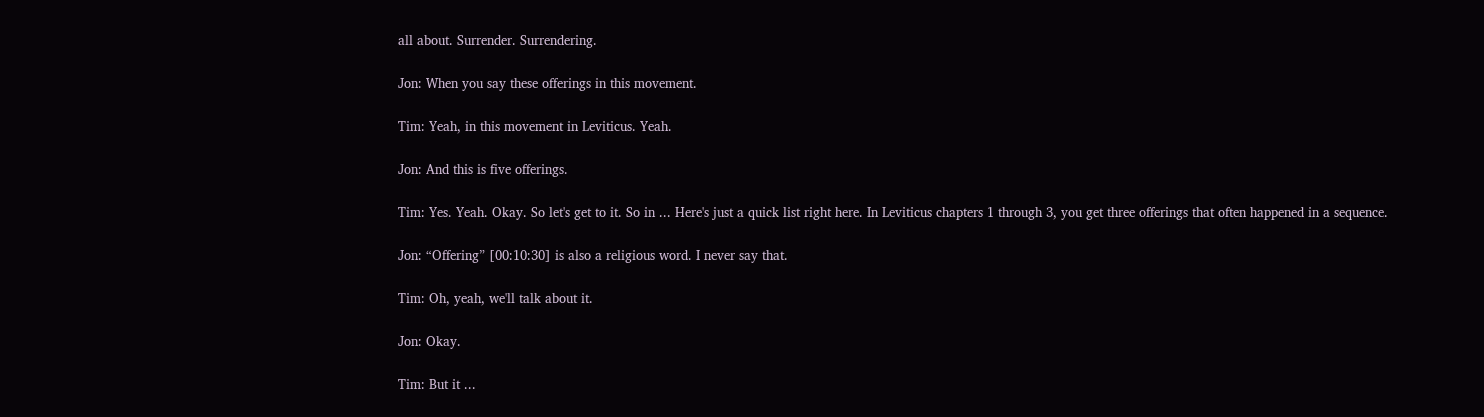all about. Surrender. Surrendering.

Jon: When you say these offerings in this movement.

Tim: Yeah, in this movement in Leviticus. Yeah.

Jon: And this is five offerings.

Tim: Yes. Yeah. Okay. So let's get to it. So in ... Here's just a quick list right here. In Leviticus chapters 1 through 3, you get three offerings that often happened in a sequence.

Jon: “Offering” [00:10:30] is also a religious word. I never say that.

Tim: Oh, yeah, we'll talk about it.

Jon: Okay.

Tim: But it ...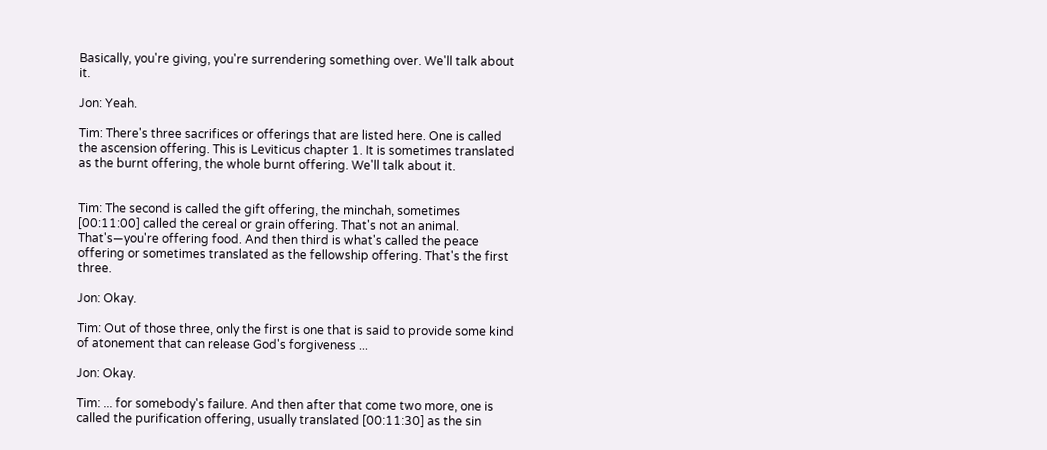Basically, you're giving, you're surrendering something over. We'll talk about it.

Jon: Yeah.

Tim: There's three sacrifices or offerings that are listed here. One is called the ascension offering. This is Leviticus chapter 1. It is sometimes translated as the burnt offering, the whole burnt offering. We'll talk about it.


Tim: The second is called the gift offering, the minchah, sometimes [00:11:00] called the cereal or grain offering. That's not an animal. That's—you're offering food. And then third is what's called the peace offering or sometimes translated as the fellowship offering. That's the first three.

Jon: Okay.

Tim: Out of those three, only the first is one that is said to provide some kind of atonement that can release God's forgiveness ...

Jon: Okay.

Tim: ... for somebody's failure. And then after that come two more, one is called the purification offering, usually translated [00:11:30] as the sin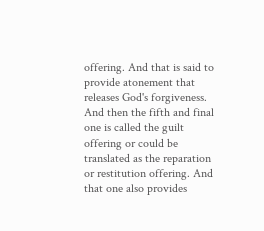offering. And that is said to provide atonement that releases God's forgiveness. And then the fifth and final one is called the guilt offering or could be translated as the reparation or restitution offering. And that one also provides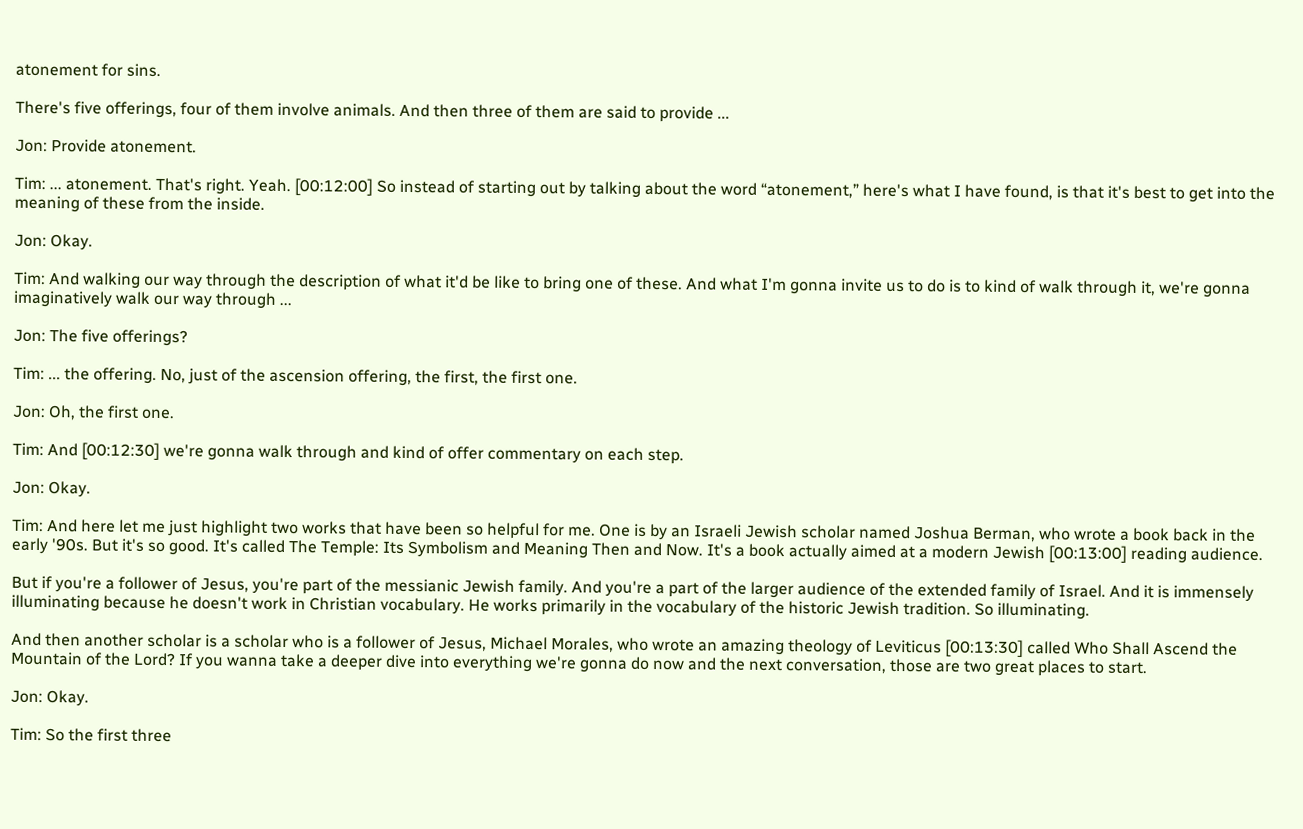atonement for sins.

There's five offerings, four of them involve animals. And then three of them are said to provide ...

Jon: Provide atonement.

Tim: ... atonement. That's right. Yeah. [00:12:00] So instead of starting out by talking about the word “atonement,” here's what I have found, is that it's best to get into the meaning of these from the inside.

Jon: Okay.

Tim: And walking our way through the description of what it'd be like to bring one of these. And what I'm gonna invite us to do is to kind of walk through it, we're gonna imaginatively walk our way through ...

Jon: The five offerings?

Tim: ... the offering. No, just of the ascension offering, the first, the first one.

Jon: Oh, the first one.

Tim: And [00:12:30] we're gonna walk through and kind of offer commentary on each step.

Jon: Okay.

Tim: And here let me just highlight two works that have been so helpful for me. One is by an Israeli Jewish scholar named Joshua Berman, who wrote a book back in the early '90s. But it's so good. It's called The Temple: Its Symbolism and Meaning Then and Now. It's a book actually aimed at a modern Jewish [00:13:00] reading audience.

But if you're a follower of Jesus, you're part of the messianic Jewish family. And you're a part of the larger audience of the extended family of Israel. And it is immensely illuminating because he doesn't work in Christian vocabulary. He works primarily in the vocabulary of the historic Jewish tradition. So illuminating.

And then another scholar is a scholar who is a follower of Jesus, Michael Morales, who wrote an amazing theology of Leviticus [00:13:30] called Who Shall Ascend the Mountain of the Lord? If you wanna take a deeper dive into everything we're gonna do now and the next conversation, those are two great places to start.

Jon: Okay.

Tim: So the first three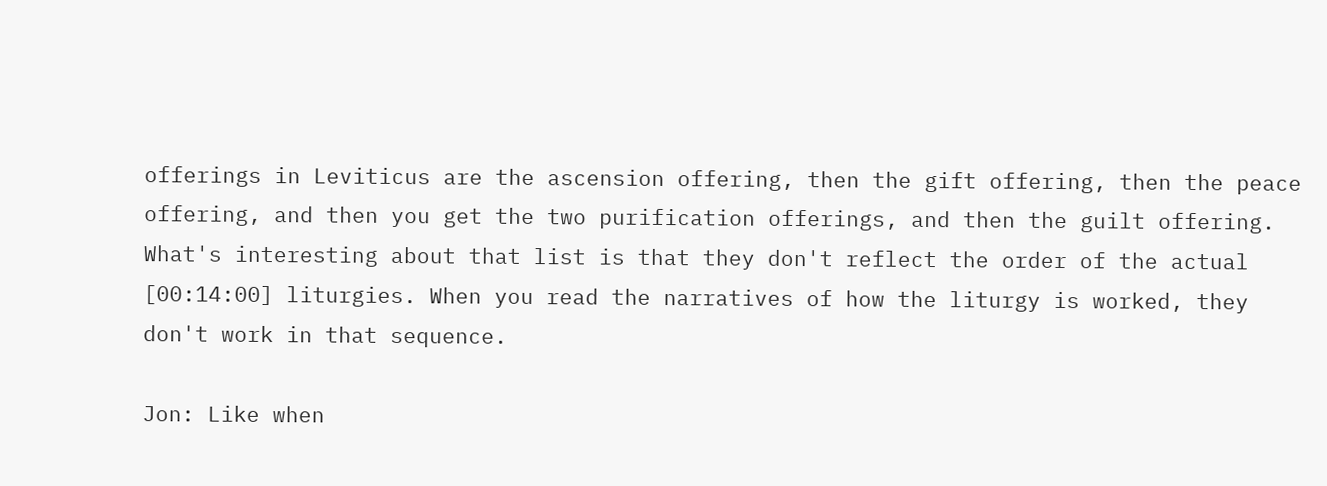offerings in Leviticus are the ascension offering, then the gift offering, then the peace offering, and then you get the two purification offerings, and then the guilt offering. What's interesting about that list is that they don't reflect the order of the actual [00:14:00] liturgies. When you read the narratives of how the liturgy is worked, they don't work in that sequence.

Jon: Like when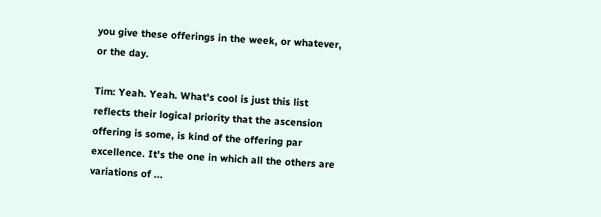you give these offerings in the week, or whatever, or the day.

Tim: Yeah. Yeah. What's cool is just this list reflects their logical priority that the ascension offering is some, is kind of the offering par excellence. It's the one in which all the others are variations of ...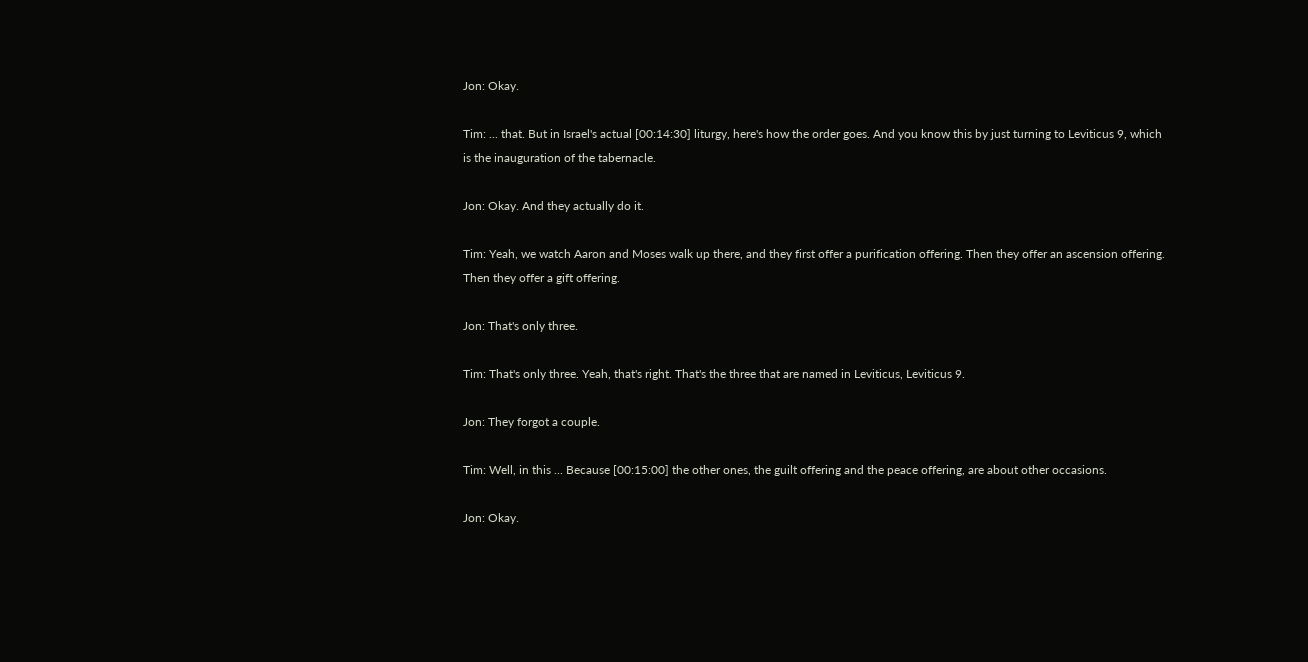Jon: Okay.

Tim: ... that. But in Israel's actual [00:14:30] liturgy, here's how the order goes. And you know this by just turning to Leviticus 9, which is the inauguration of the tabernacle.

Jon: Okay. And they actually do it.

Tim: Yeah, we watch Aaron and Moses walk up there, and they first offer a purification offering. Then they offer an ascension offering. Then they offer a gift offering.

Jon: That's only three.

Tim: That's only three. Yeah, that's right. That's the three that are named in Leviticus, Leviticus 9.

Jon: They forgot a couple.

Tim: Well, in this ... Because [00:15:00] the other ones, the guilt offering and the peace offering, are about other occasions.

Jon: Okay.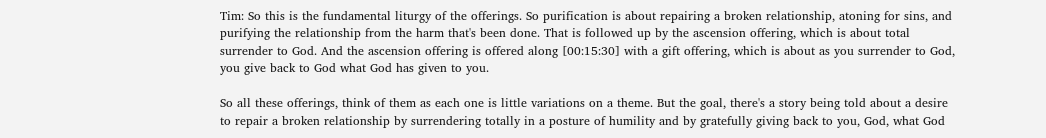Tim: So this is the fundamental liturgy of the offerings. So purification is about repairing a broken relationship, atoning for sins, and purifying the relationship from the harm that's been done. That is followed up by the ascension offering, which is about total surrender to God. And the ascension offering is offered along [00:15:30] with a gift offering, which is about as you surrender to God, you give back to God what God has given to you.

So all these offerings, think of them as each one is little variations on a theme. But the goal, there's a story being told about a desire to repair a broken relationship by surrendering totally in a posture of humility and by gratefully giving back to you, God, what God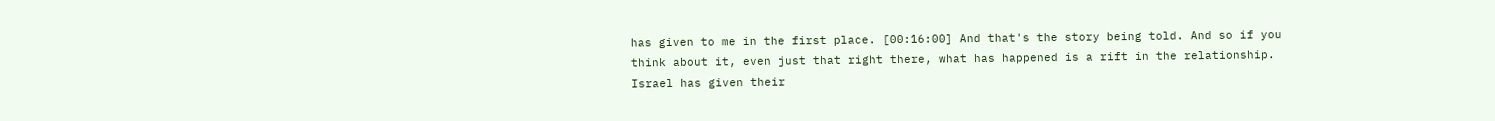has given to me in the first place. [00:16:00] And that's the story being told. And so if you think about it, even just that right there, what has happened is a rift in the relationship. Israel has given their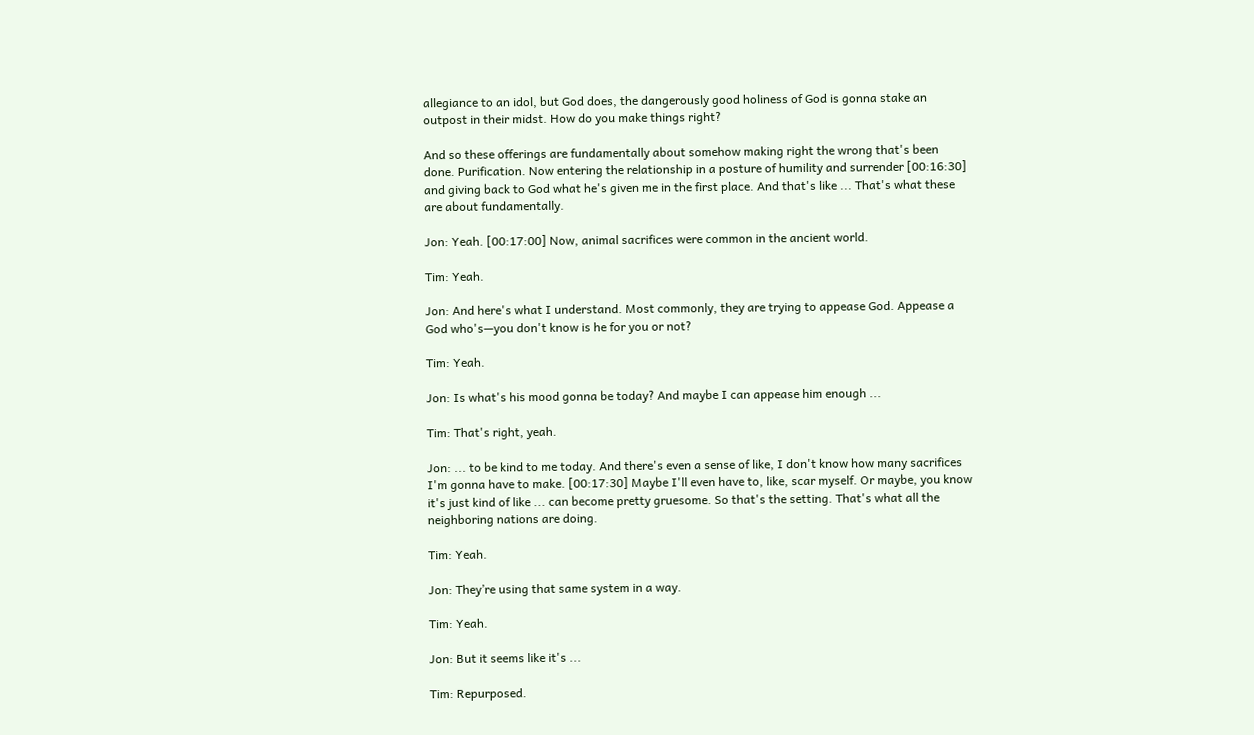allegiance to an idol, but God does, the dangerously good holiness of God is gonna stake an outpost in their midst. How do you make things right?

And so these offerings are fundamentally about somehow making right the wrong that's been done. Purification. Now entering the relationship in a posture of humility and surrender [00:16:30] and giving back to God what he's given me in the first place. And that's like ... That's what these are about fundamentally.

Jon: Yeah. [00:17:00] Now, animal sacrifices were common in the ancient world.

Tim: Yeah.

Jon: And here's what I understand. Most commonly, they are trying to appease God. Appease a God who's—you don't know is he for you or not?

Tim: Yeah.

Jon: Is what's his mood gonna be today? And maybe I can appease him enough ...

Tim: That's right, yeah.

Jon: ... to be kind to me today. And there's even a sense of like, I don't know how many sacrifices I'm gonna have to make. [00:17:30] Maybe I'll even have to, like, scar myself. Or maybe, you know it's just kind of like ... can become pretty gruesome. So that's the setting. That's what all the neighboring nations are doing.

Tim: Yeah.

Jon: They’re using that same system in a way.

Tim: Yeah.

Jon: But it seems like it's ...

Tim: Repurposed.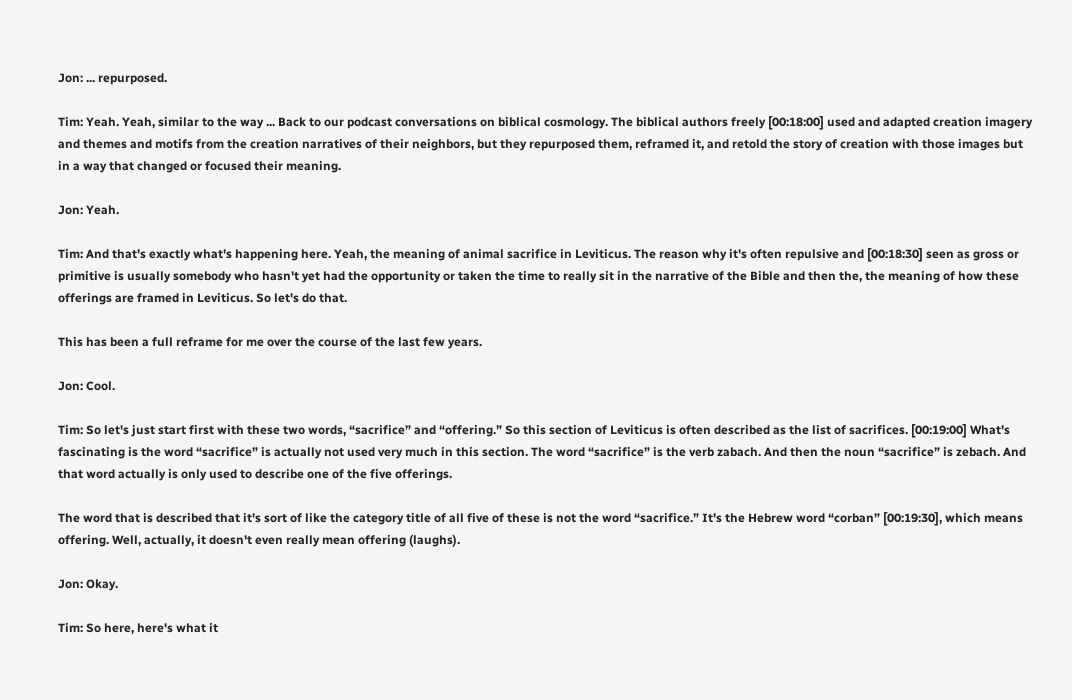Jon: ... repurposed.

Tim: Yeah. Yeah, similar to the way ... Back to our podcast conversations on biblical cosmology. The biblical authors freely [00:18:00] used and adapted creation imagery and themes and motifs from the creation narratives of their neighbors, but they repurposed them, reframed it, and retold the story of creation with those images but in a way that changed or focused their meaning.

Jon: Yeah.

Tim: And that's exactly what's happening here. Yeah, the meaning of animal sacrifice in Leviticus. The reason why it's often repulsive and [00:18:30] seen as gross or primitive is usually somebody who hasn't yet had the opportunity or taken the time to really sit in the narrative of the Bible and then the, the meaning of how these offerings are framed in Leviticus. So let's do that.

This has been a full reframe for me over the course of the last few years.

Jon: Cool.

Tim: So let's just start first with these two words, “sacrifice” and “offering.” So this section of Leviticus is often described as the list of sacrifices. [00:19:00] What's fascinating is the word “sacrifice” is actually not used very much in this section. The word “sacrifice” is the verb zabach. And then the noun “sacrifice” is zebach. And that word actually is only used to describe one of the five offerings.

The word that is described that it's sort of like the category title of all five of these is not the word “sacrifice.” It's the Hebrew word “corban” [00:19:30], which means offering. Well, actually, it doesn't even really mean offering (laughs).

Jon: Okay.

Tim: So here, here's what it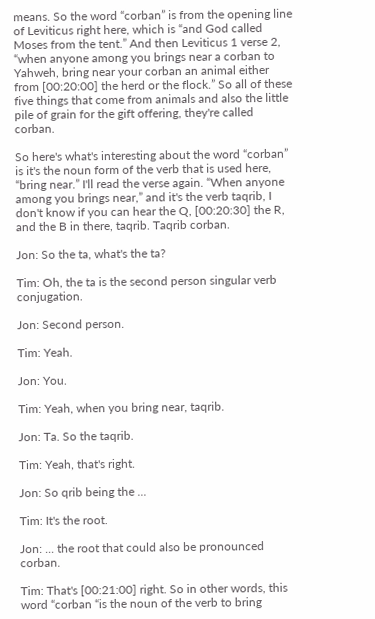means. So the word “corban” is from the opening line of Leviticus right here, which is “and God called Moses from the tent.” And then Leviticus 1 verse 2, “when anyone among you brings near a corban to Yahweh, bring near your corban an animal either from [00:20:00] the herd or the flock.” So all of these five things that come from animals and also the little pile of grain for the gift offering, they're called corban.

So here's what's interesting about the word “corban” is it's the noun form of the verb that is used here, “bring near.” I'll read the verse again. “When anyone among you brings near,” and it's the verb taqrib, I don't know if you can hear the Q, [00:20:30] the R, and the B in there, taqrib. Taqrib corban.

Jon: So the ta, what's the ta?

Tim: Oh, the ta is the second person singular verb conjugation.

Jon: Second person.

Tim: Yeah.

Jon: You.

Tim: Yeah, when you bring near, taqrib.

Jon: Ta. So the taqrib.

Tim: Yeah, that's right.

Jon: So qrib being the ...

Tim: It's the root.

Jon: ... the root that could also be pronounced corban.

Tim: That's [00:21:00] right. So in other words, this word “corban “is the noun of the verb to bring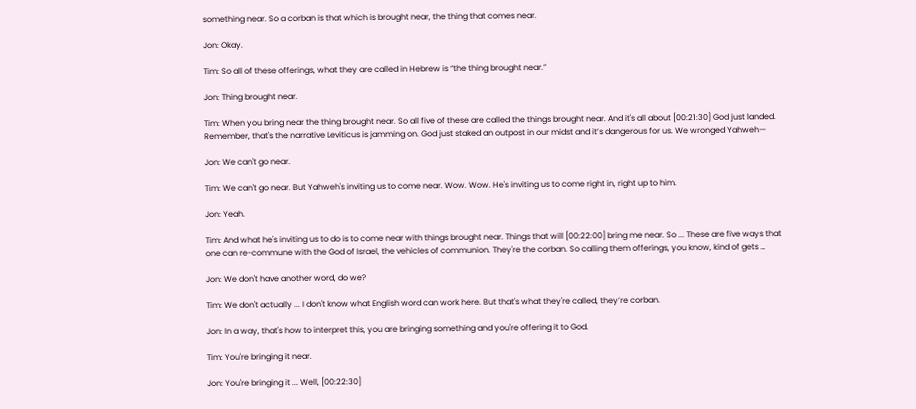something near. So a corban is that which is brought near, the thing that comes near.

Jon: Okay.

Tim: So all of these offerings, what they are called in Hebrew is “the thing brought near.”

Jon: Thing brought near.

Tim: When you bring near the thing brought near. So all five of these are called the things brought near. And it's all about [00:21:30] God just landed. Remember, that's the narrative Leviticus is jamming on. God just staked an outpost in our midst and it’s dangerous for us. We wronged Yahweh—

Jon: We can't go near.

Tim: We can't go near. But Yahweh's inviting us to come near. Wow. Wow. He's inviting us to come right in, right up to him.

Jon: Yeah.

Tim: And what he's inviting us to do is to come near with things brought near. Things that will [00:22:00] bring me near. So ... These are five ways that one can re-commune with the God of Israel, the vehicles of communion. They're the corban. So calling them offerings, you know, kind of gets …

Jon: We don't have another word, do we?

Tim: We don't actually ... I don't know what English word can work here. But that's what they're called, they’re corban.

Jon: In a way, that's how to interpret this, you are bringing something and you're offering it to God.

Tim: You're bringing it near.

Jon: You're bringing it ... Well, [00:22:30]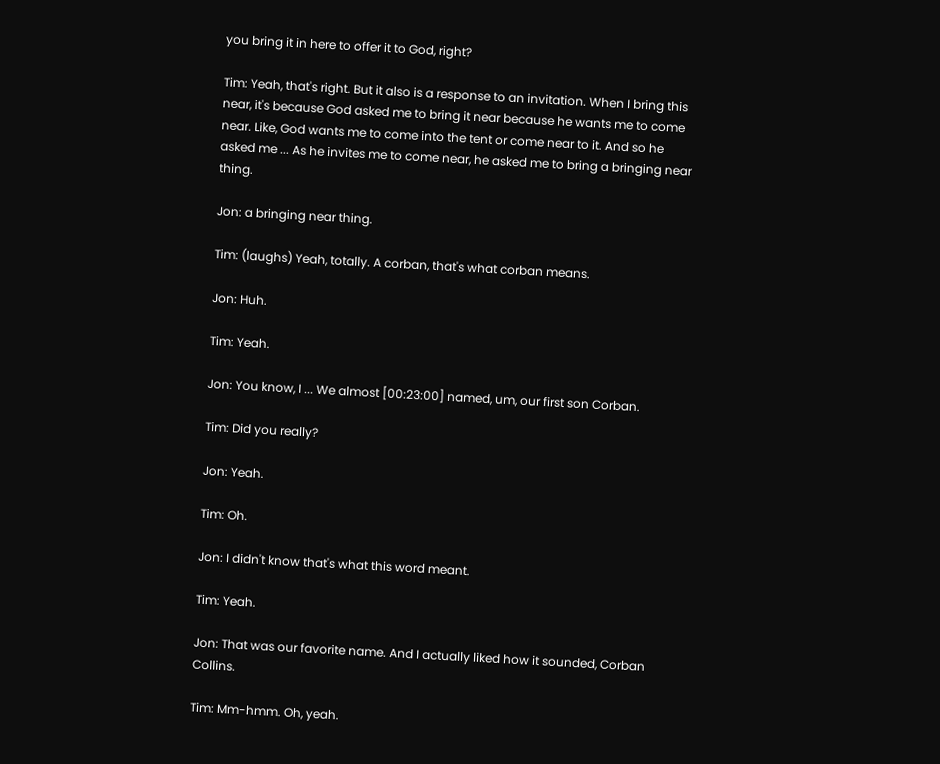you bring it in here to offer it to God, right?

Tim: Yeah, that's right. But it also is a response to an invitation. When I bring this near, it's because God asked me to bring it near because he wants me to come near. Like, God wants me to come into the tent or come near to it. And so he asked me ... As he invites me to come near, he asked me to bring a bringing near thing.

Jon: a bringing near thing.

Tim: (laughs) Yeah, totally. A corban, that's what corban means.

Jon: Huh.

Tim: Yeah.

Jon: You know, I ... We almost [00:23:00] named, um, our first son Corban.

Tim: Did you really?

Jon: Yeah.

Tim: Oh.

Jon: I didn't know that's what this word meant.

Tim: Yeah.

Jon: That was our favorite name. And I actually liked how it sounded, Corban Collins.

Tim: Mm-hmm. Oh, yeah.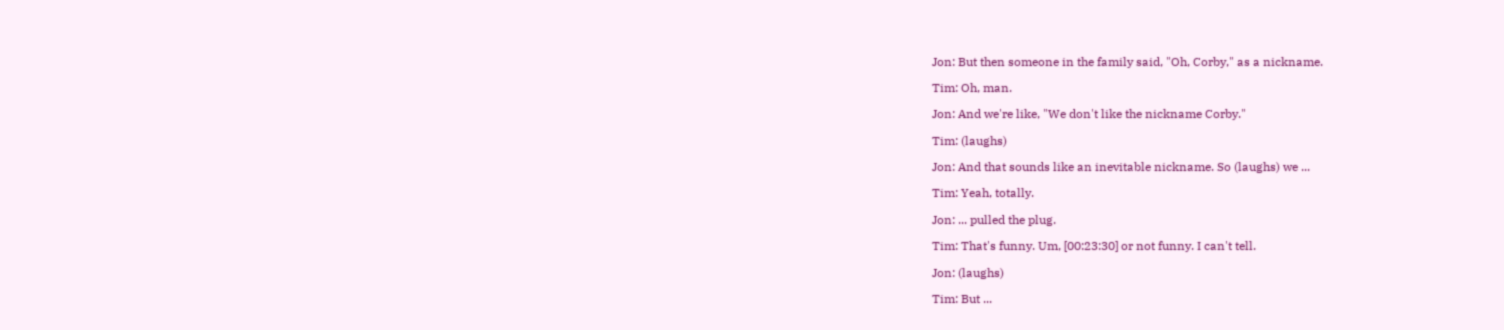Jon: But then someone in the family said, "Oh, Corby," as a nickname.

Tim: Oh, man.

Jon: And we're like, "We don't like the nickname Corby."

Tim: (laughs)

Jon: And that sounds like an inevitable nickname. So (laughs) we ...

Tim: Yeah, totally.

Jon: ... pulled the plug.

Tim: That's funny. Um, [00:23:30] or not funny. I can't tell.

Jon: (laughs)

Tim: But ...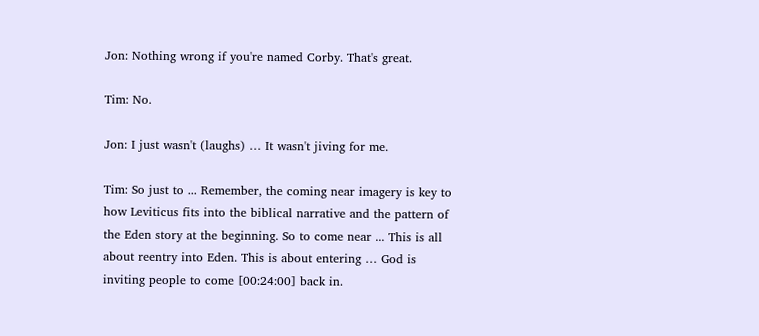Jon: Nothing wrong if you're named Corby. That's great.

Tim: No.

Jon: I just wasn't (laughs) … It wasn't jiving for me.

Tim: So just to ... Remember, the coming near imagery is key to how Leviticus fits into the biblical narrative and the pattern of the Eden story at the beginning. So to come near ... This is all about reentry into Eden. This is about entering … God is inviting people to come [00:24:00] back in.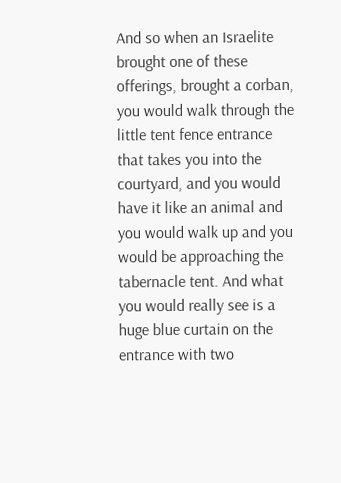And so when an Israelite brought one of these offerings, brought a corban, you would walk through the little tent fence entrance that takes you into the courtyard, and you would have it like an animal and you would walk up and you would be approaching the tabernacle tent. And what you would really see is a huge blue curtain on the entrance with two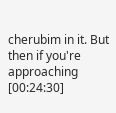cherubim in it. But then if you're approaching [00:24:30]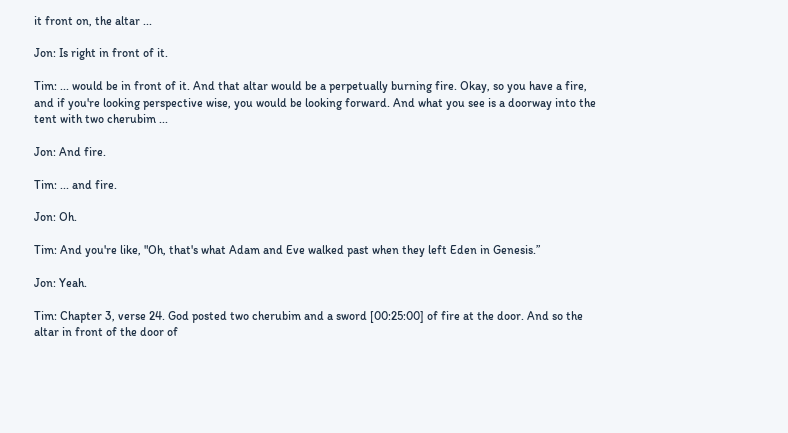it front on, the altar ...

Jon: Is right in front of it.

Tim: ... would be in front of it. And that altar would be a perpetually burning fire. Okay, so you have a fire, and if you're looking perspective wise, you would be looking forward. And what you see is a doorway into the tent with two cherubim ...

Jon: And fire.

Tim: ... and fire.

Jon: Oh.

Tim: And you're like, "Oh, that's what Adam and Eve walked past when they left Eden in Genesis.”

Jon: Yeah.

Tim: Chapter 3, verse 24. God posted two cherubim and a sword [00:25:00] of fire at the door. And so the altar in front of the door of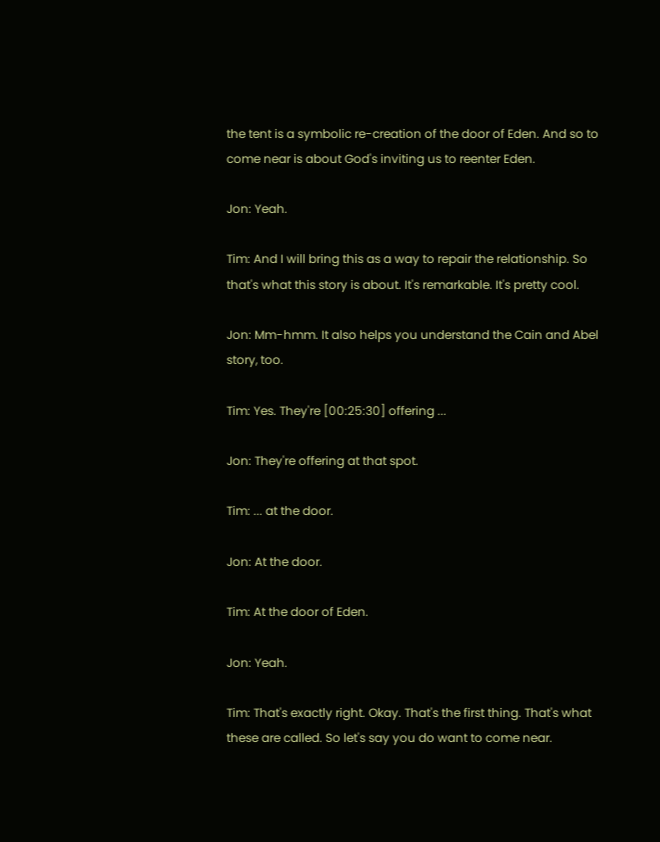the tent is a symbolic re-creation of the door of Eden. And so to come near is about God's inviting us to reenter Eden.

Jon: Yeah.

Tim: And I will bring this as a way to repair the relationship. So that's what this story is about. It's remarkable. It's pretty cool.

Jon: Mm-hmm. It also helps you understand the Cain and Abel story, too.

Tim: Yes. They're [00:25:30] offering ...

Jon: They're offering at that spot.

Tim: ... at the door.

Jon: At the door.

Tim: At the door of Eden.

Jon: Yeah.

Tim: That's exactly right. Okay. That's the first thing. That's what these are called. So let's say you do want to come near.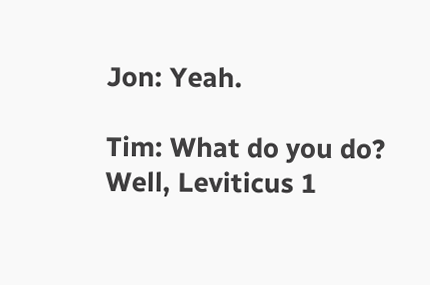Jon: Yeah.

Tim: What do you do? Well, Leviticus 1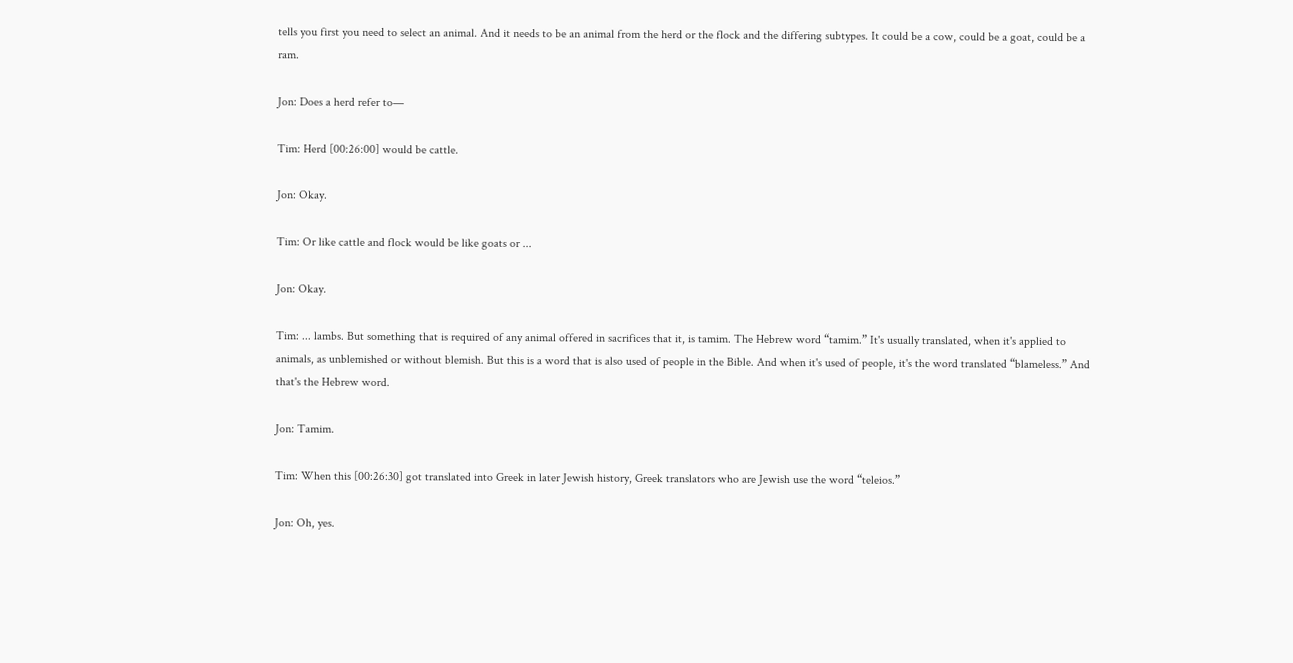tells you first you need to select an animal. And it needs to be an animal from the herd or the flock and the differing subtypes. It could be a cow, could be a goat, could be a ram.

Jon: Does a herd refer to—

Tim: Herd [00:26:00] would be cattle.

Jon: Okay.

Tim: Or like cattle and flock would be like goats or ...

Jon: Okay.

Tim: ... lambs. But something that is required of any animal offered in sacrifices that it, is tamim. The Hebrew word “tamim.” It's usually translated, when it's applied to animals, as unblemished or without blemish. But this is a word that is also used of people in the Bible. And when it's used of people, it's the word translated “blameless.” And that's the Hebrew word.

Jon: Tamim.

Tim: When this [00:26:30] got translated into Greek in later Jewish history, Greek translators who are Jewish use the word “teleios.”

Jon: Oh, yes.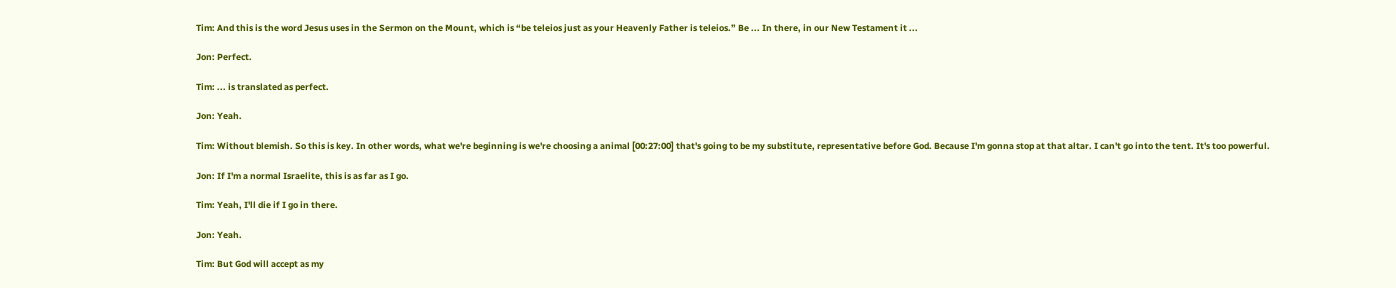Tim: And this is the word Jesus uses in the Sermon on the Mount, which is “be teleios just as your Heavenly Father is teleios.” Be ... In there, in our New Testament it ...

Jon: Perfect.

Tim: ... is translated as perfect.

Jon: Yeah.

Tim: Without blemish. So this is key. In other words, what we're beginning is we're choosing a animal [00:27:00] that's going to be my substitute, representative before God. Because I'm gonna stop at that altar. I can't go into the tent. It's too powerful.

Jon: If I'm a normal Israelite, this is as far as I go.

Tim: Yeah, I'll die if I go in there.

Jon: Yeah.

Tim: But God will accept as my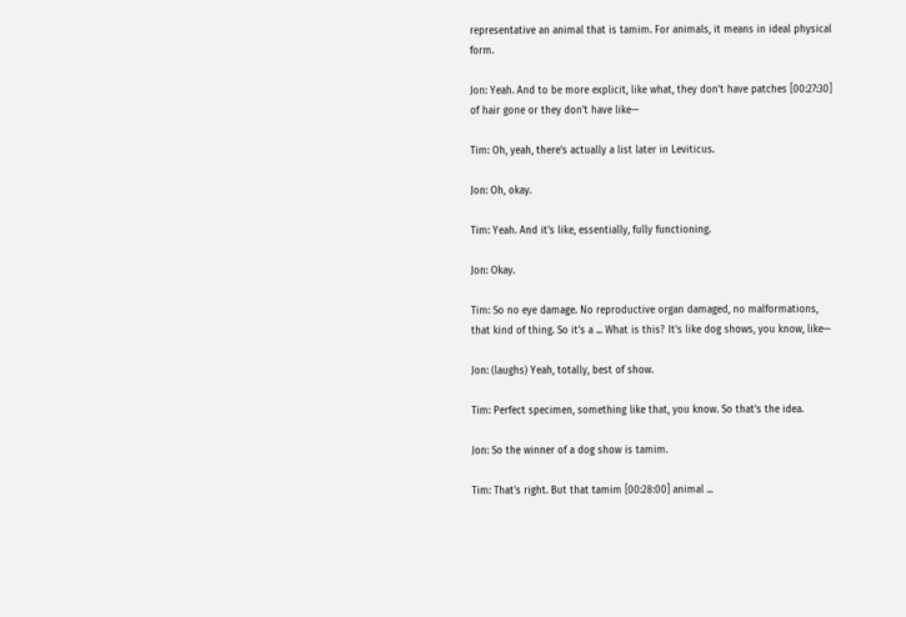representative an animal that is tamim. For animals, it means in ideal physical form.

Jon: Yeah. And to be more explicit, like what, they don't have patches [00:27:30] of hair gone or they don't have like—

Tim: Oh, yeah, there's actually a list later in Leviticus.

Jon: Oh, okay.

Tim: Yeah. And it's like, essentially, fully functioning.

Jon: Okay.

Tim: So no eye damage. No reproductive organ damaged, no malformations, that kind of thing. So it's a ... What is this? It's like dog shows, you know, like—

Jon: (laughs) Yeah, totally, best of show.

Tim: Perfect specimen, something like that, you know. So that's the idea.

Jon: So the winner of a dog show is tamim.

Tim: That's right. But that tamim [00:28:00] animal ...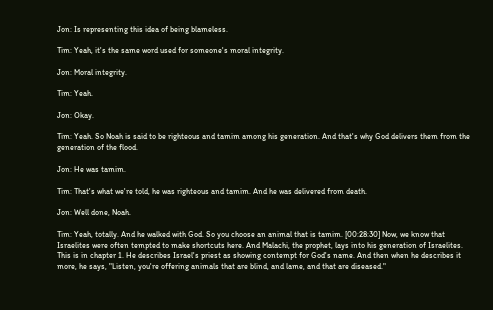Jon: Is representing this idea of being blameless.

Tim: Yeah, it's the same word used for someone's moral integrity.

Jon: Moral integrity.

Tim: Yeah.

Jon: Okay.

Tim: Yeah. So Noah is said to be righteous and tamim among his generation. And that's why God delivers them from the generation of the flood.

Jon: He was tamim.

Tim: That's what we're told, he was righteous and tamim. And he was delivered from death.

Jon: Well done, Noah.

Tim: Yeah, totally. And he walked with God. So you choose an animal that is tamim. [00:28:30] Now, we know that Israelites were often tempted to make shortcuts here. And Malachi, the prophet, lays into his generation of Israelites. This is in chapter 1. He describes Israel's priest as showing contempt for God's name. And then when he describes it more, he says, "Listen, you're offering animals that are blind, and lame, and that are diseased."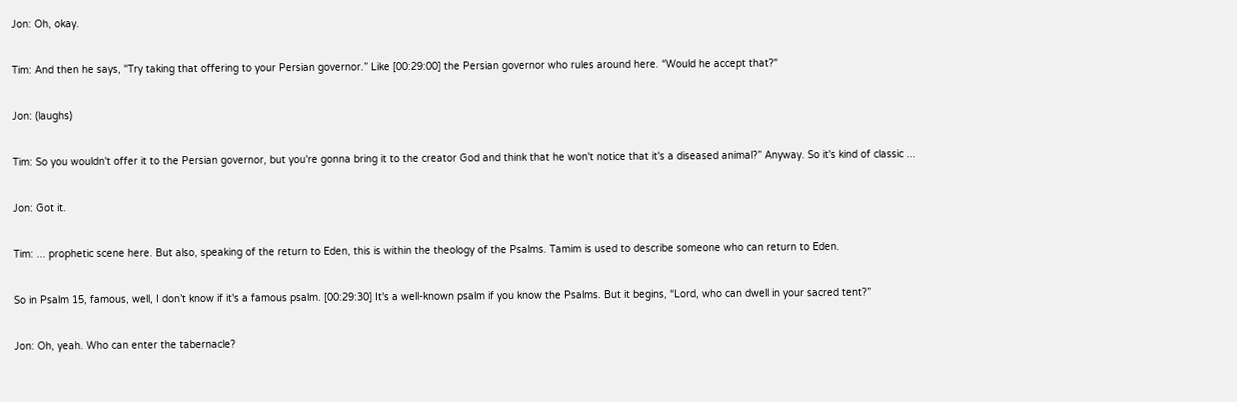Jon: Oh, okay.

Tim: And then he says, "Try taking that offering to your Persian governor.” Like [00:29:00] the Persian governor who rules around here. “Would he accept that?"

Jon: (laughs)

Tim: So you wouldn't offer it to the Persian governor, but you're gonna bring it to the creator God and think that he won't notice that it's a diseased animal?” Anyway. So it's kind of classic ...

Jon: Got it.

Tim: ... prophetic scene here. But also, speaking of the return to Eden, this is within the theology of the Psalms. Tamim is used to describe someone who can return to Eden.

So in Psalm 15, famous, well, I don’t know if it's a famous psalm. [00:29:30] It's a well-known psalm if you know the Psalms. But it begins, “Lord, who can dwell in your sacred tent?”

Jon: Oh, yeah. Who can enter the tabernacle?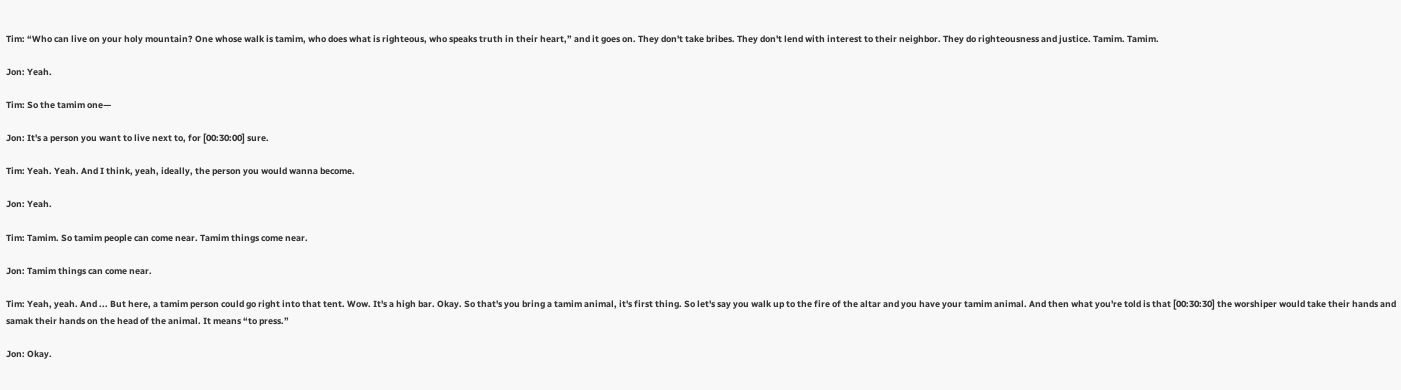Tim: “Who can live on your holy mountain? One whose walk is tamim, who does what is righteous, who speaks truth in their heart,” and it goes on. They don't take bribes. They don't lend with interest to their neighbor. They do righteousness and justice. Tamim. Tamim.

Jon: Yeah.

Tim: So the tamim one—

Jon: It's a person you want to live next to, for [00:30:00] sure.

Tim: Yeah. Yeah. And I think, yeah, ideally, the person you would wanna become.

Jon: Yeah.

Tim: Tamim. So tamim people can come near. Tamim things come near.

Jon: Tamim things can come near.

Tim: Yeah, yeah. And ... But here, a tamim person could go right into that tent. Wow. It's a high bar. Okay. So that's you bring a tamim animal, it's first thing. So let's say you walk up to the fire of the altar and you have your tamim animal. And then what you're told is that [00:30:30] the worshiper would take their hands and samak their hands on the head of the animal. It means “to press.”

Jon: Okay.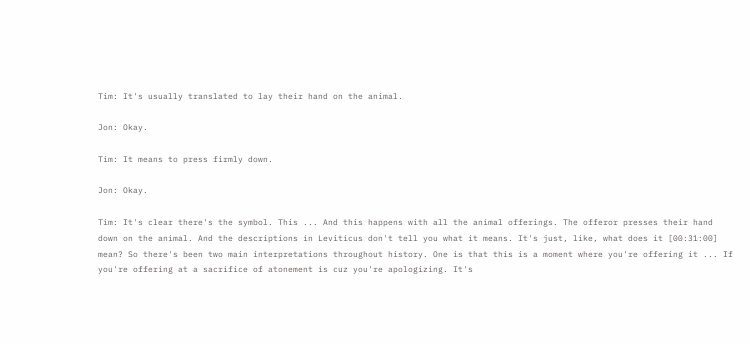Tim: It's usually translated to lay their hand on the animal.

Jon: Okay.

Tim: It means to press firmly down.

Jon: Okay.

Tim: It's clear there's the symbol. This ... And this happens with all the animal offerings. The offeror presses their hand down on the animal. And the descriptions in Leviticus don't tell you what it means. It's just, like, what does it [00:31:00] mean? So there's been two main interpretations throughout history. One is that this is a moment where you're offering it ... If you're offering at a sacrifice of atonement is cuz you're apologizing. It's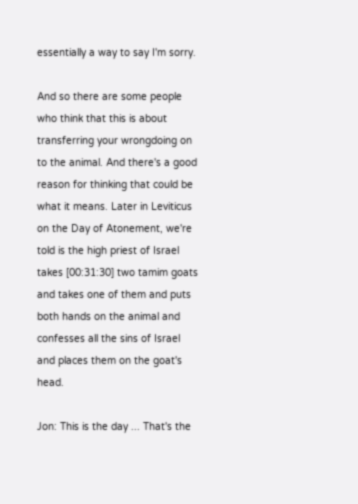essentially a way to say I'm sorry.

And so there are some people who think that this is about transferring your wrongdoing on to the animal. And there's a good reason for thinking that could be what it means. Later in Leviticus on the Day of Atonement, we're told is the high priest of Israel takes [00:31:30] two tamim goats and takes one of them and puts both hands on the animal and confesses all the sins of Israel and places them on the goat's head.

Jon: This is the day ... That's the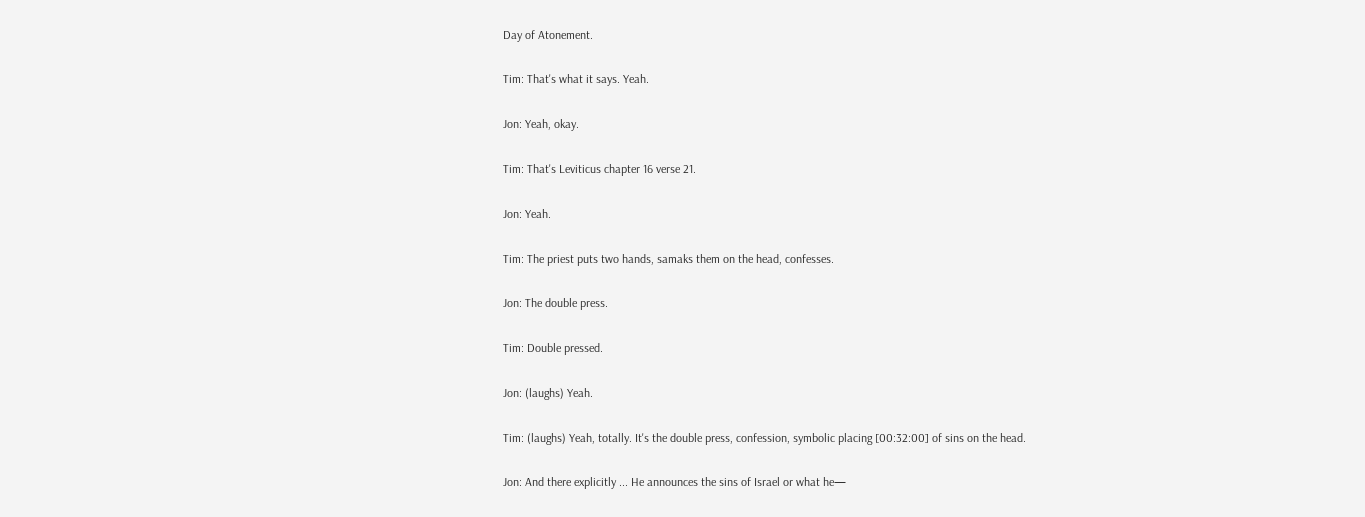Day of Atonement.

Tim: That's what it says. Yeah.

Jon: Yeah, okay.

Tim: That's Leviticus chapter 16 verse 21.

Jon: Yeah.

Tim: The priest puts two hands, samaks them on the head, confesses.

Jon: The double press.

Tim: Double pressed.

Jon: (laughs) Yeah.

Tim: (laughs) Yeah, totally. It's the double press, confession, symbolic placing [00:32:00] of sins on the head.

Jon: And there explicitly ... He announces the sins of Israel or what he—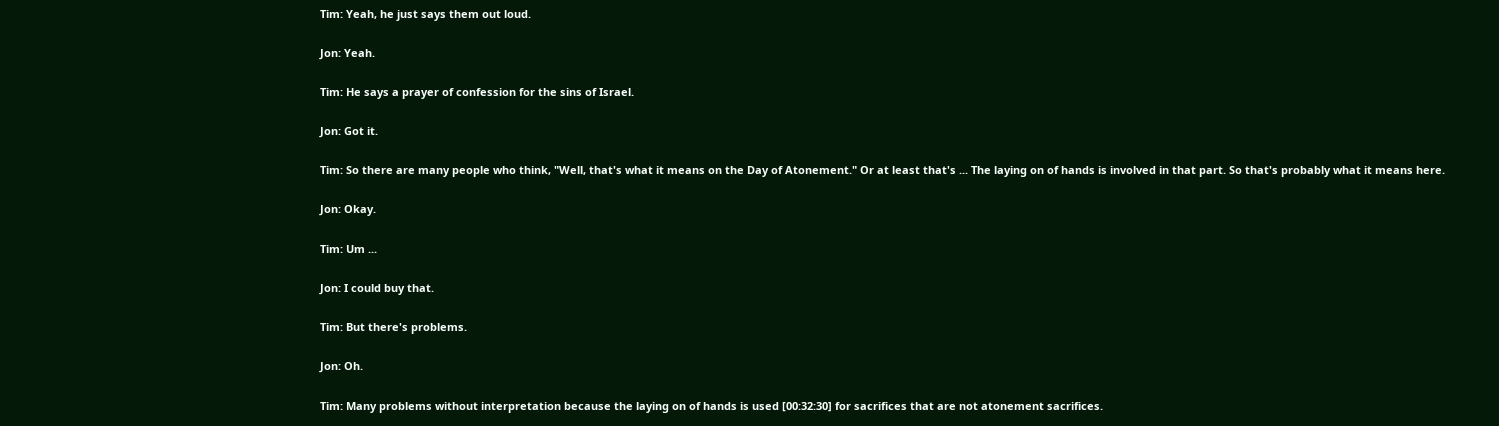Tim: Yeah, he just says them out loud.

Jon: Yeah.

Tim: He says a prayer of confession for the sins of Israel.

Jon: Got it.

Tim: So there are many people who think, "Well, that's what it means on the Day of Atonement." Or at least that's ... The laying on of hands is involved in that part. So that's probably what it means here.

Jon: Okay.

Tim: Um ...

Jon: I could buy that.

Tim: But there's problems.

Jon: Oh.

Tim: Many problems without interpretation because the laying on of hands is used [00:32:30] for sacrifices that are not atonement sacrifices.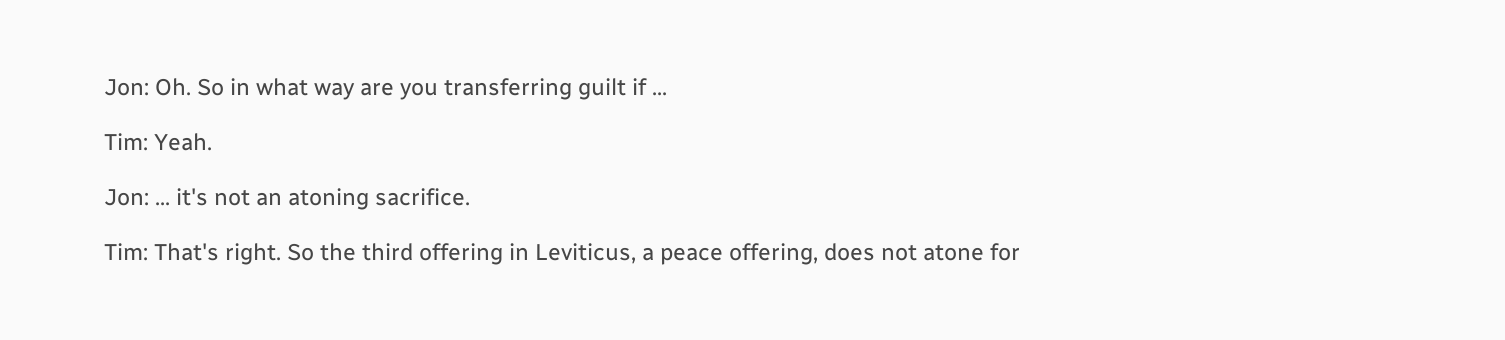Jon: Oh. So in what way are you transferring guilt if ...

Tim: Yeah.

Jon: ... it's not an atoning sacrifice.

Tim: That's right. So the third offering in Leviticus, a peace offering, does not atone for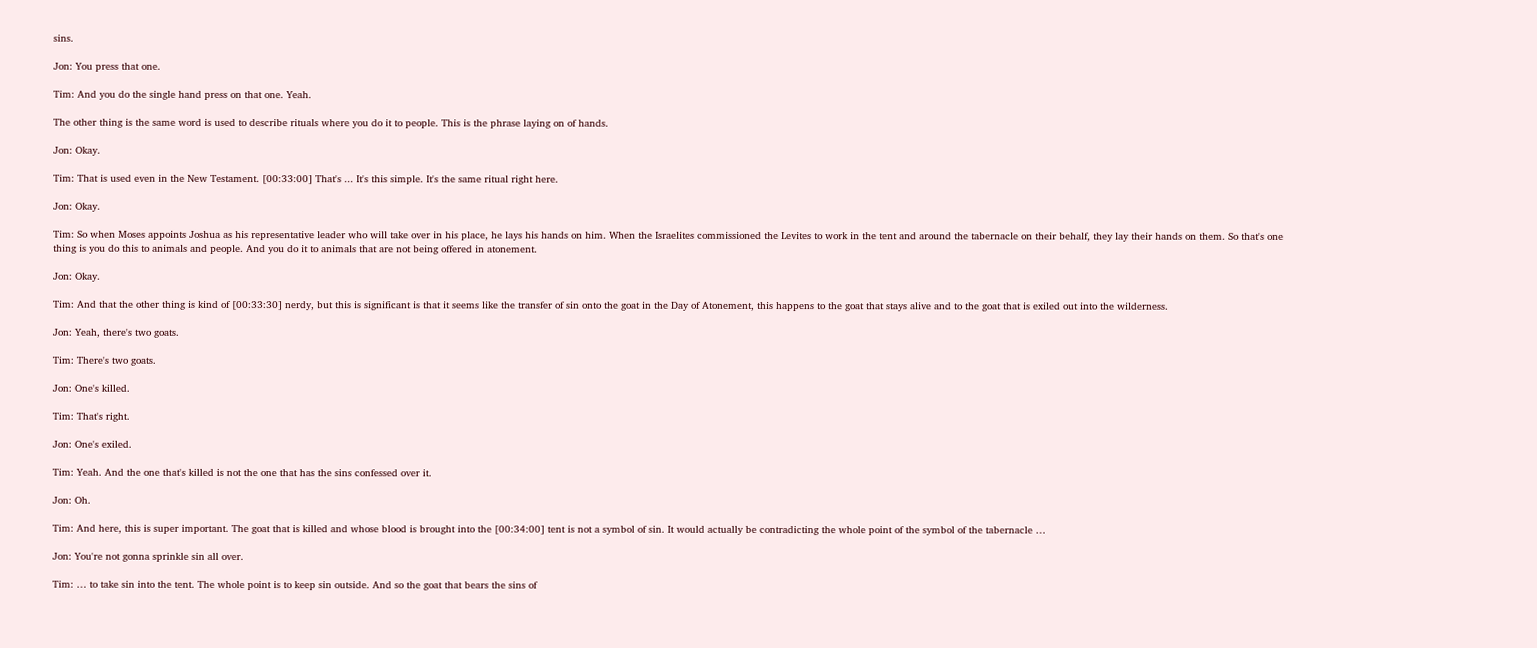sins.

Jon: You press that one.

Tim: And you do the single hand press on that one. Yeah.

The other thing is the same word is used to describe rituals where you do it to people. This is the phrase laying on of hands.

Jon: Okay.

Tim: That is used even in the New Testament. [00:33:00] That's ... It's this simple. It's the same ritual right here.

Jon: Okay.

Tim: So when Moses appoints Joshua as his representative leader who will take over in his place, he lays his hands on him. When the Israelites commissioned the Levites to work in the tent and around the tabernacle on their behalf, they lay their hands on them. So that's one thing is you do this to animals and people. And you do it to animals that are not being offered in atonement.

Jon: Okay.

Tim: And that the other thing is kind of [00:33:30] nerdy, but this is significant is that it seems like the transfer of sin onto the goat in the Day of Atonement, this happens to the goat that stays alive and to the goat that is exiled out into the wilderness.

Jon: Yeah, there's two goats.

Tim: There's two goats.

Jon: One's killed.

Tim: That's right.

Jon: One's exiled.

Tim: Yeah. And the one that's killed is not the one that has the sins confessed over it.

Jon: Oh.

Tim: And here, this is super important. The goat that is killed and whose blood is brought into the [00:34:00] tent is not a symbol of sin. It would actually be contradicting the whole point of the symbol of the tabernacle …

Jon: You're not gonna sprinkle sin all over.

Tim: … to take sin into the tent. The whole point is to keep sin outside. And so the goat that bears the sins of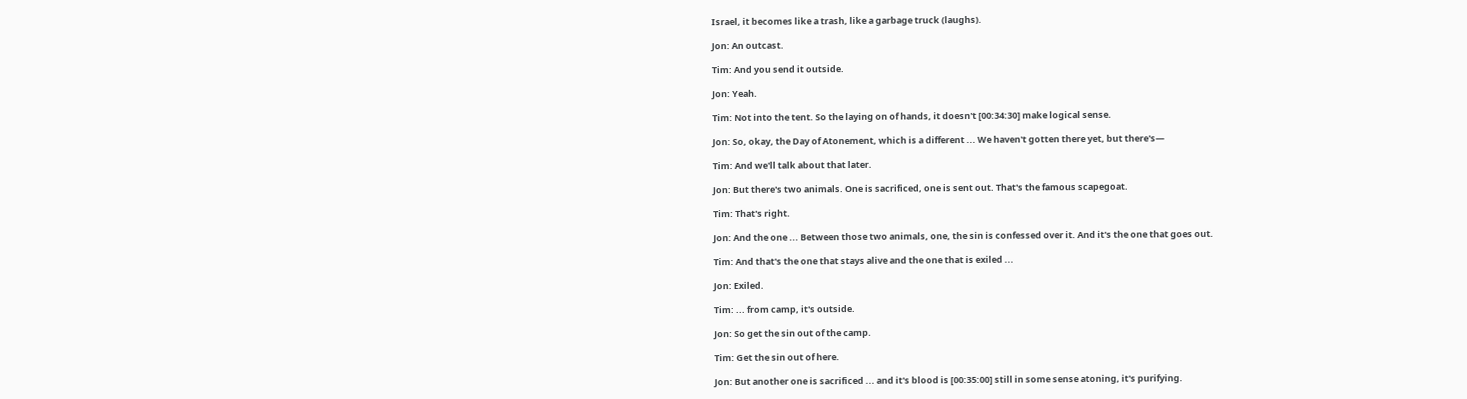Israel, it becomes like a trash, like a garbage truck (laughs).

Jon: An outcast.

Tim: And you send it outside.

Jon: Yeah.

Tim: Not into the tent. So the laying on of hands, it doesn't [00:34:30] make logical sense.

Jon: So, okay, the Day of Atonement, which is a different ... We haven't gotten there yet, but there's—

Tim: And we'll talk about that later.

Jon: But there's two animals. One is sacrificed, one is sent out. That's the famous scapegoat.

Tim: That's right.

Jon: And the one ... Between those two animals, one, the sin is confessed over it. And it's the one that goes out.

Tim: And that's the one that stays alive and the one that is exiled ...

Jon: Exiled.

Tim: ... from camp, it's outside.

Jon: So get the sin out of the camp.

Tim: Get the sin out of here.

Jon: But another one is sacrificed ... and it's blood is [00:35:00] still in some sense atoning, it's purifying.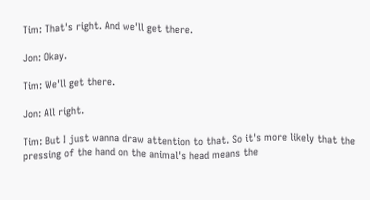Tim: That's right. And we'll get there.

Jon: Okay.

Tim: We'll get there.

Jon: All right.

Tim: But I just wanna draw attention to that. So it's more likely that the pressing of the hand on the animal's head means the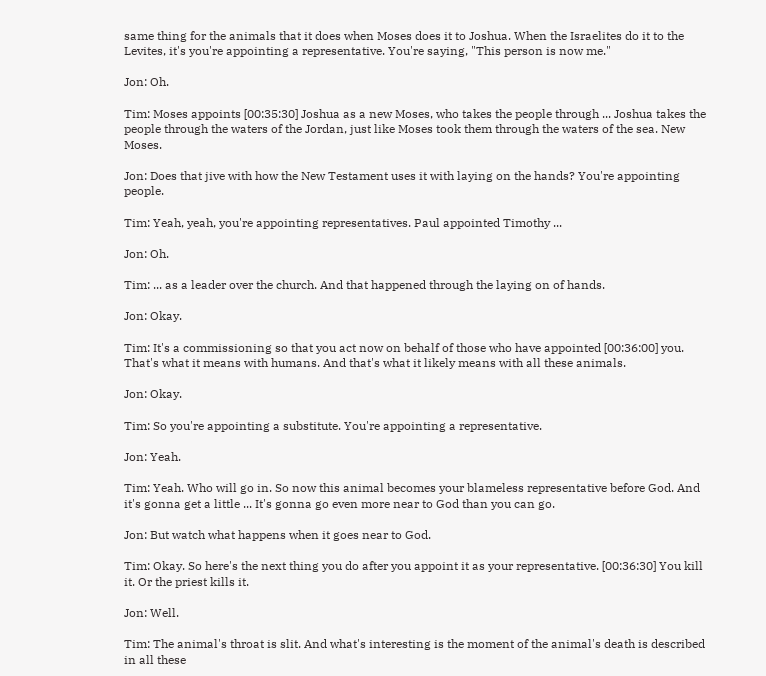same thing for the animals that it does when Moses does it to Joshua. When the Israelites do it to the Levites, it's you're appointing a representative. You're saying, "This person is now me."

Jon: Oh.

Tim: Moses appoints [00:35:30] Joshua as a new Moses, who takes the people through ... Joshua takes the people through the waters of the Jordan, just like Moses took them through the waters of the sea. New Moses.

Jon: Does that jive with how the New Testament uses it with laying on the hands? You're appointing people.

Tim: Yeah, yeah, you're appointing representatives. Paul appointed Timothy ...

Jon: Oh.

Tim: ... as a leader over the church. And that happened through the laying on of hands.

Jon: Okay.

Tim: It's a commissioning so that you act now on behalf of those who have appointed [00:36:00] you. That's what it means with humans. And that's what it likely means with all these animals.

Jon: Okay.

Tim: So you're appointing a substitute. You're appointing a representative.

Jon: Yeah.

Tim: Yeah. Who will go in. So now this animal becomes your blameless representative before God. And it's gonna get a little ... It's gonna go even more near to God than you can go.

Jon: But watch what happens when it goes near to God.

Tim: Okay. So here's the next thing you do after you appoint it as your representative. [00:36:30] You kill it. Or the priest kills it.

Jon: Well.

Tim: The animal's throat is slit. And what's interesting is the moment of the animal's death is described in all these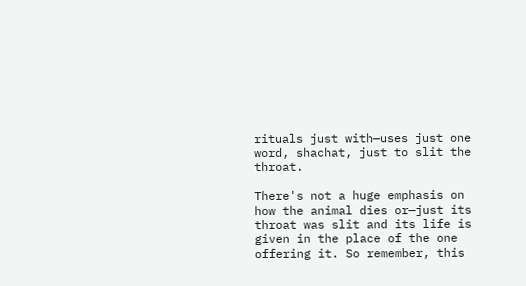rituals just with—uses just one word, shachat, just to slit the throat.

There's not a huge emphasis on how the animal dies or—just its throat was slit and its life is given in the place of the one offering it. So remember, this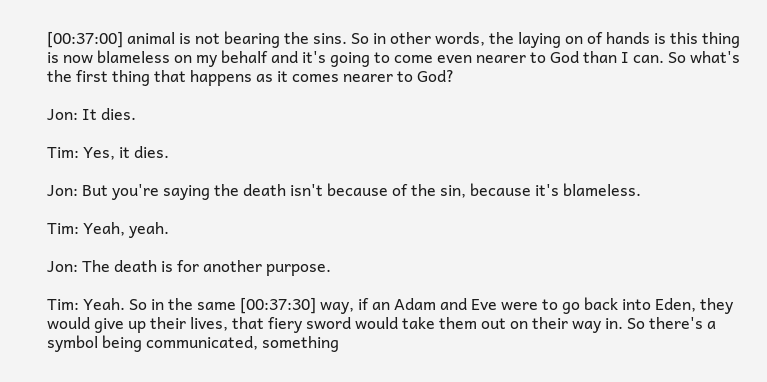[00:37:00] animal is not bearing the sins. So in other words, the laying on of hands is this thing is now blameless on my behalf and it's going to come even nearer to God than I can. So what's the first thing that happens as it comes nearer to God?

Jon: It dies.

Tim: Yes, it dies.

Jon: But you're saying the death isn't because of the sin, because it's blameless.

Tim: Yeah, yeah.

Jon: The death is for another purpose.

Tim: Yeah. So in the same [00:37:30] way, if an Adam and Eve were to go back into Eden, they would give up their lives, that fiery sword would take them out on their way in. So there's a symbol being communicated, something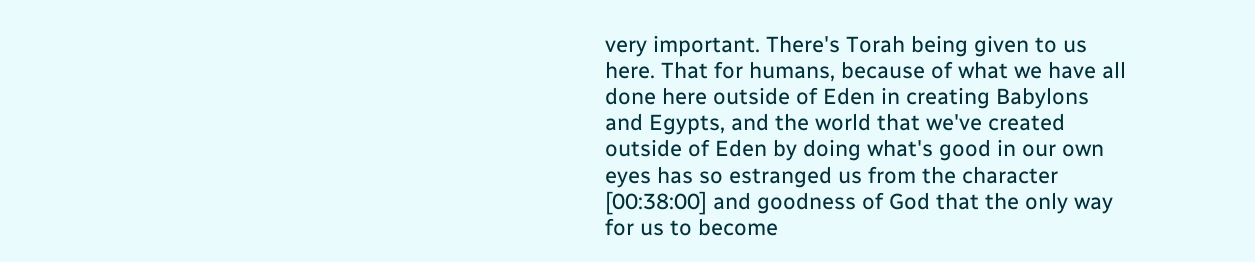very important. There's Torah being given to us here. That for humans, because of what we have all done here outside of Eden in creating Babylons and Egypts, and the world that we've created outside of Eden by doing what's good in our own eyes has so estranged us from the character [00:38:00] and goodness of God that the only way for us to become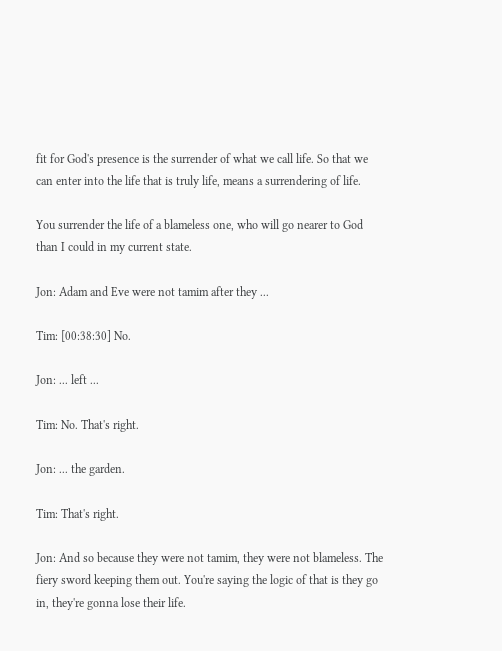fit for God's presence is the surrender of what we call life. So that we can enter into the life that is truly life, means a surrendering of life.

You surrender the life of a blameless one, who will go nearer to God than I could in my current state.

Jon: Adam and Eve were not tamim after they ...

Tim: [00:38:30] No.

Jon: ... left ...

Tim: No. That's right.

Jon: ... the garden.

Tim: That's right.

Jon: And so because they were not tamim, they were not blameless. The fiery sword keeping them out. You're saying the logic of that is they go in, they're gonna lose their life.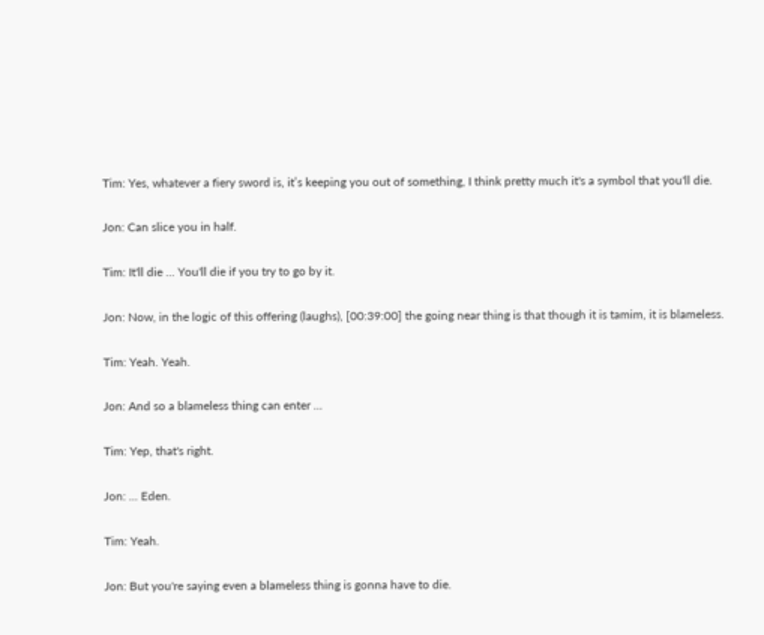Tim: Yes, whatever a fiery sword is, it’s keeping you out of something, I think pretty much it's a symbol that you'll die.

Jon: Can slice you in half.

Tim: It'll die ... You'll die if you try to go by it.

Jon: Now, in the logic of this offering (laughs), [00:39:00] the going near thing is that though it is tamim, it is blameless.

Tim: Yeah. Yeah.

Jon: And so a blameless thing can enter ...

Tim: Yep, that's right.

Jon: ... Eden.

Tim: Yeah.

Jon: But you're saying even a blameless thing is gonna have to die.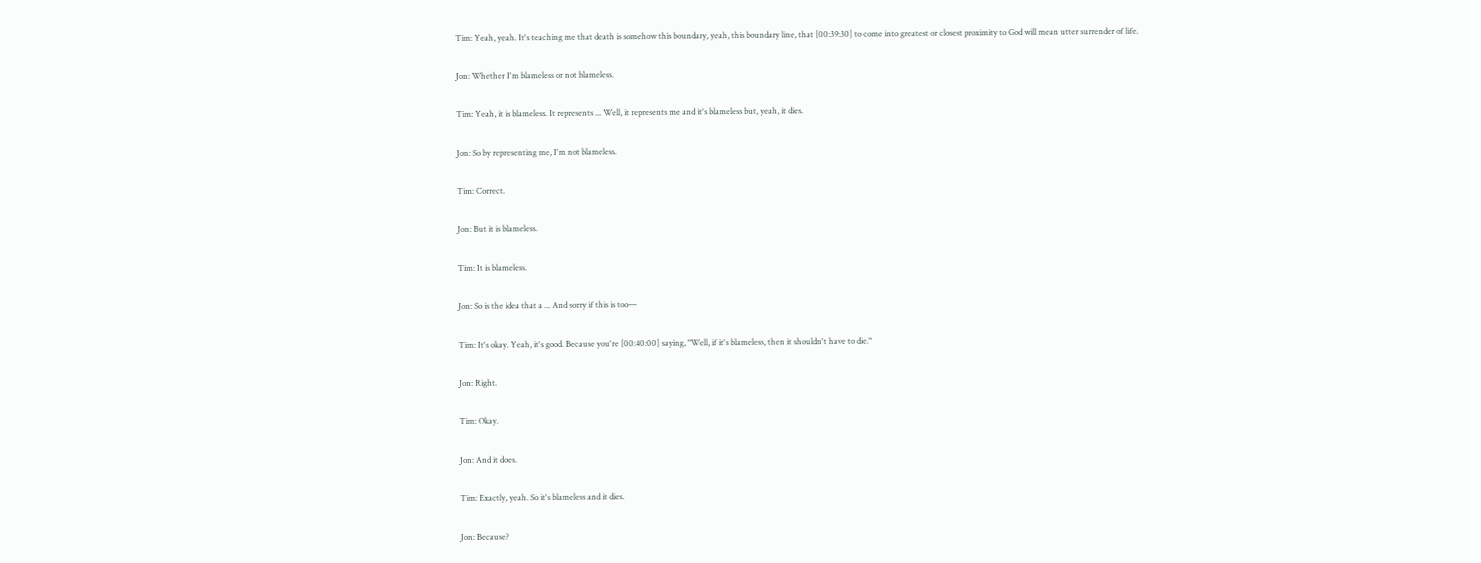Tim: Yeah, yeah. It's teaching me that death is somehow this boundary, yeah, this boundary line, that [00:39:30] to come into greatest or closest proximity to God will mean utter surrender of life.

Jon: Whether I'm blameless or not blameless.

Tim: Yeah, it is blameless. It represents ... Well, it represents me and it's blameless but, yeah, it dies.

Jon: So by representing me, I'm not blameless.

Tim: Correct.

Jon: But it is blameless.

Tim: It is blameless.

Jon: So is the idea that a ... And sorry if this is too—

Tim: It's okay. Yeah, it's good. Because you're [00:40:00] saying, "Well, if it's blameless, then it shouldn't have to die."

Jon: Right.

Tim: Okay.

Jon: And it does.

Tim: Exactly, yeah. So it's blameless and it dies.

Jon: Because?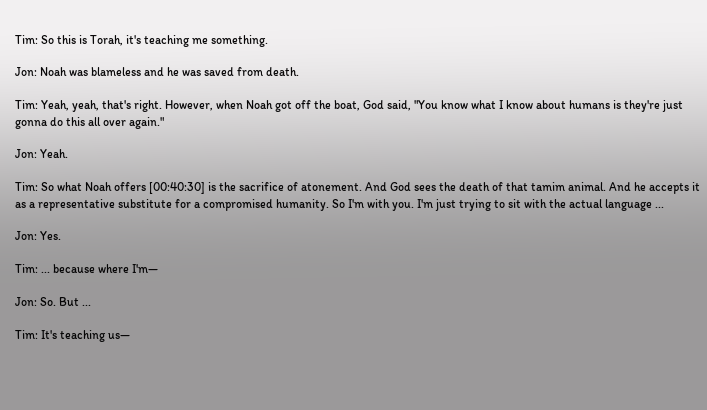Tim: So this is Torah, it's teaching me something.

Jon: Noah was blameless and he was saved from death.

Tim: Yeah, yeah, that's right. However, when Noah got off the boat, God said, "You know what I know about humans is they're just gonna do this all over again."

Jon: Yeah.

Tim: So what Noah offers [00:40:30] is the sacrifice of atonement. And God sees the death of that tamim animal. And he accepts it as a representative substitute for a compromised humanity. So I'm with you. I'm just trying to sit with the actual language ...

Jon: Yes.

Tim: ... because where I'm—

Jon: So. But ...

Tim: It's teaching us—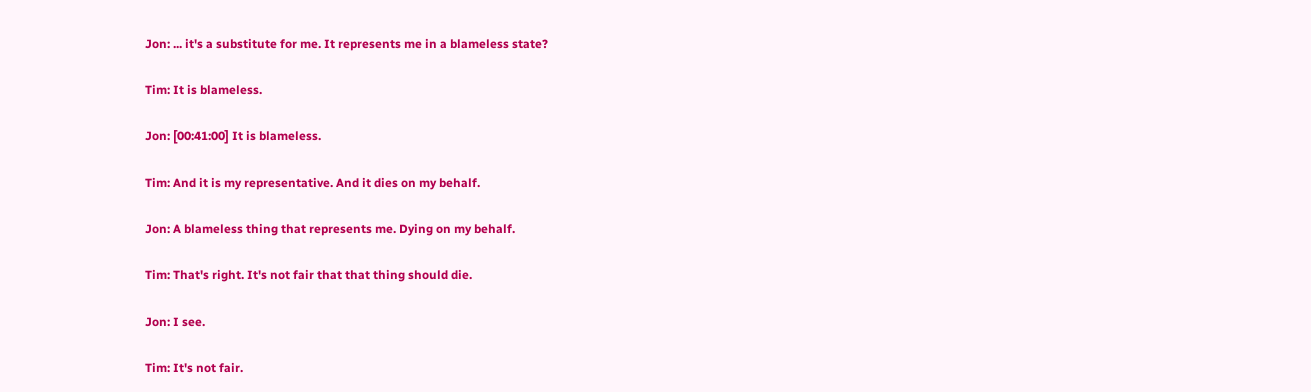Jon: ... it's a substitute for me. It represents me in a blameless state?

Tim: It is blameless.

Jon: [00:41:00] It is blameless.

Tim: And it is my representative. And it dies on my behalf.

Jon: A blameless thing that represents me. Dying on my behalf.

Tim: That's right. It's not fair that that thing should die.

Jon: I see.

Tim: It's not fair.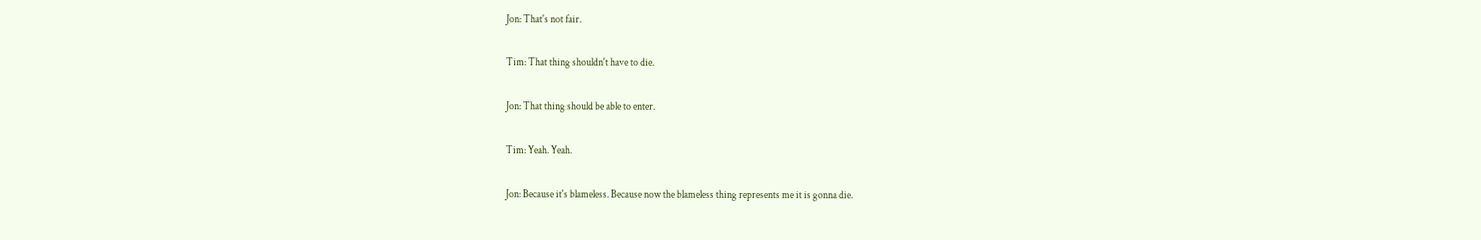Jon: That's not fair.

Tim: That thing shouldn't have to die.

Jon: That thing should be able to enter.

Tim: Yeah. Yeah.

Jon: Because it's blameless. Because now the blameless thing represents me it is gonna die.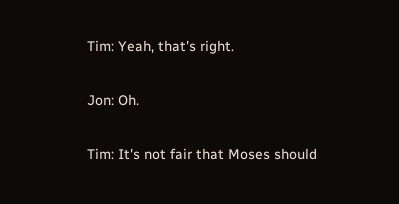Tim: Yeah, that's right.

Jon: Oh.

Tim: It's not fair that Moses should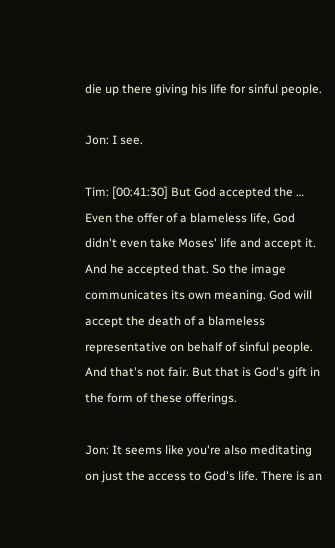die up there giving his life for sinful people.

Jon: I see.

Tim: [00:41:30] But God accepted the … Even the offer of a blameless life, God didn't even take Moses' life and accept it. And he accepted that. So the image communicates its own meaning. God will accept the death of a blameless representative on behalf of sinful people. And that's not fair. But that is God's gift in the form of these offerings.

Jon: It seems like you're also meditating on just the access to God's life. There is an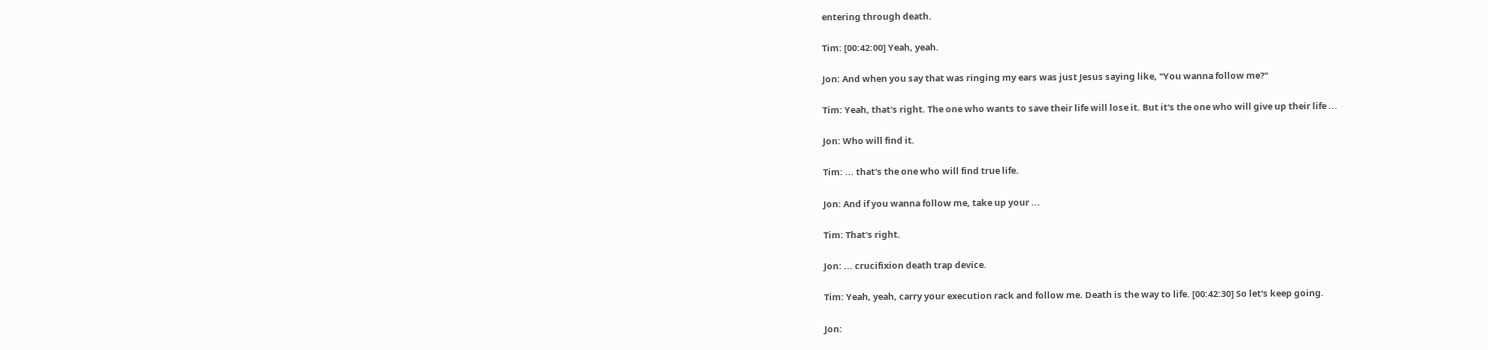entering through death.

Tim: [00:42:00] Yeah, yeah.

Jon: And when you say that was ringing my ears was just Jesus saying like, "You wanna follow me?"

Tim: Yeah, that's right. The one who wants to save their life will lose it. But it's the one who will give up their life ...

Jon: Who will find it.

Tim: ... that's the one who will find true life.

Jon: And if you wanna follow me, take up your ...

Tim: That's right.

Jon: ... crucifixion death trap device.

Tim: Yeah, yeah, carry your execution rack and follow me. Death is the way to life. [00:42:30] So let's keep going.

Jon: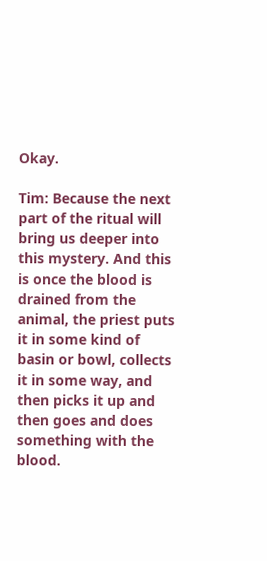Okay.

Tim: Because the next part of the ritual will bring us deeper into this mystery. And this is once the blood is drained from the animal, the priest puts it in some kind of basin or bowl, collects it in some way, and then picks it up and then goes and does something with the blood.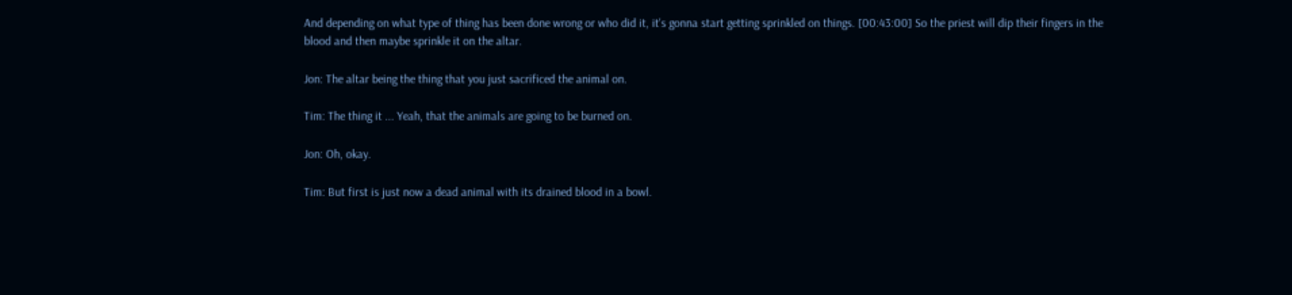And depending on what type of thing has been done wrong or who did it, it's gonna start getting sprinkled on things. [00:43:00] So the priest will dip their fingers in the blood and then maybe sprinkle it on the altar.

Jon: The altar being the thing that you just sacrificed the animal on.

Tim: The thing it ... Yeah, that the animals are going to be burned on.

Jon: Oh, okay.

Tim: But first is just now a dead animal with its drained blood in a bowl.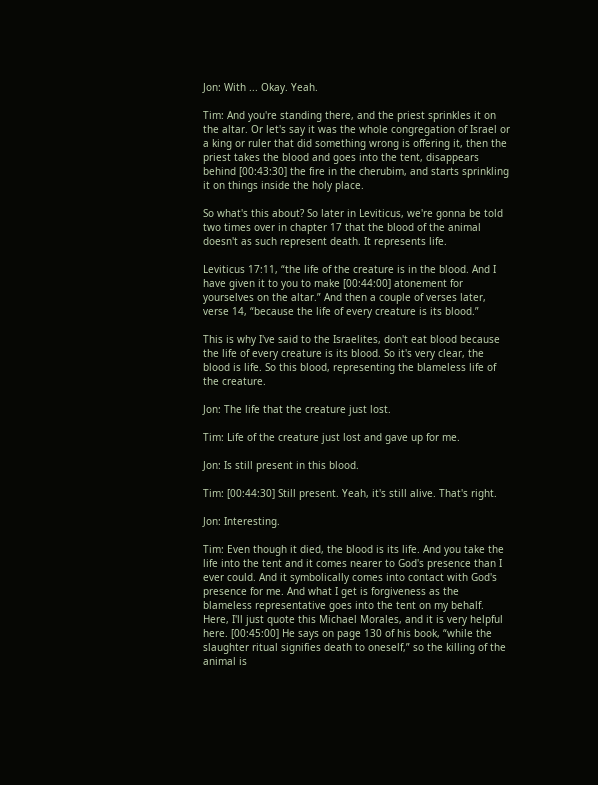Jon: With ... Okay. Yeah.

Tim: And you're standing there, and the priest sprinkles it on the altar. Or let's say it was the whole congregation of Israel or a king or ruler that did something wrong is offering it, then the priest takes the blood and goes into the tent, disappears behind [00:43:30] the fire in the cherubim, and starts sprinkling it on things inside the holy place.

So what's this about? So later in Leviticus, we're gonna be told two times over in chapter 17 that the blood of the animal doesn't as such represent death. It represents life.

Leviticus 17:11, “the life of the creature is in the blood. And I have given it to you to make [00:44:00] atonement for yourselves on the altar.” And then a couple of verses later, verse 14, “because the life of every creature is its blood.”

This is why I've said to the Israelites, don't eat blood because the life of every creature is its blood. So it's very clear, the blood is life. So this blood, representing the blameless life of the creature.

Jon: The life that the creature just lost.

Tim: Life of the creature just lost and gave up for me.

Jon: Is still present in this blood.

Tim: [00:44:30] Still present. Yeah, it's still alive. That's right.

Jon: Interesting.

Tim: Even though it died, the blood is its life. And you take the life into the tent and it comes nearer to God's presence than I ever could. And it symbolically comes into contact with God's presence for me. And what I get is forgiveness as the blameless representative goes into the tent on my behalf. Here, I'll just quote this Michael Morales, and it is very helpful here. [00:45:00] He says on page 130 of his book, “while the slaughter ritual signifies death to oneself,” so the killing of the animal is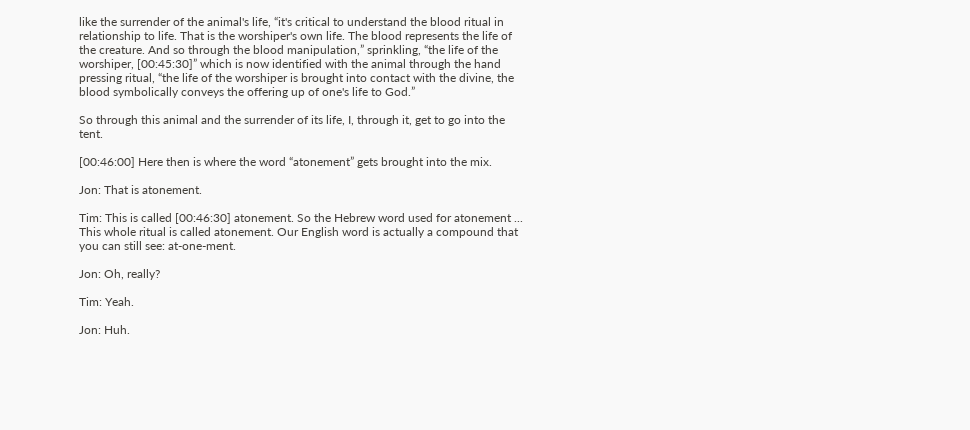like the surrender of the animal's life, “it's critical to understand the blood ritual in relationship to life. That is the worshiper's own life. The blood represents the life of the creature. And so through the blood manipulation,” sprinkling, “the life of the worshiper, [00:45:30]” which is now identified with the animal through the hand pressing ritual, “the life of the worshiper is brought into contact with the divine, the blood symbolically conveys the offering up of one's life to God.”

So through this animal and the surrender of its life, I, through it, get to go into the tent.

[00:46:00] Here then is where the word “atonement” gets brought into the mix.

Jon: That is atonement.

Tim: This is called [00:46:30] atonement. So the Hebrew word used for atonement ... This whole ritual is called atonement. Our English word is actually a compound that you can still see: at-one-ment.

Jon: Oh, really?

Tim: Yeah.

Jon: Huh.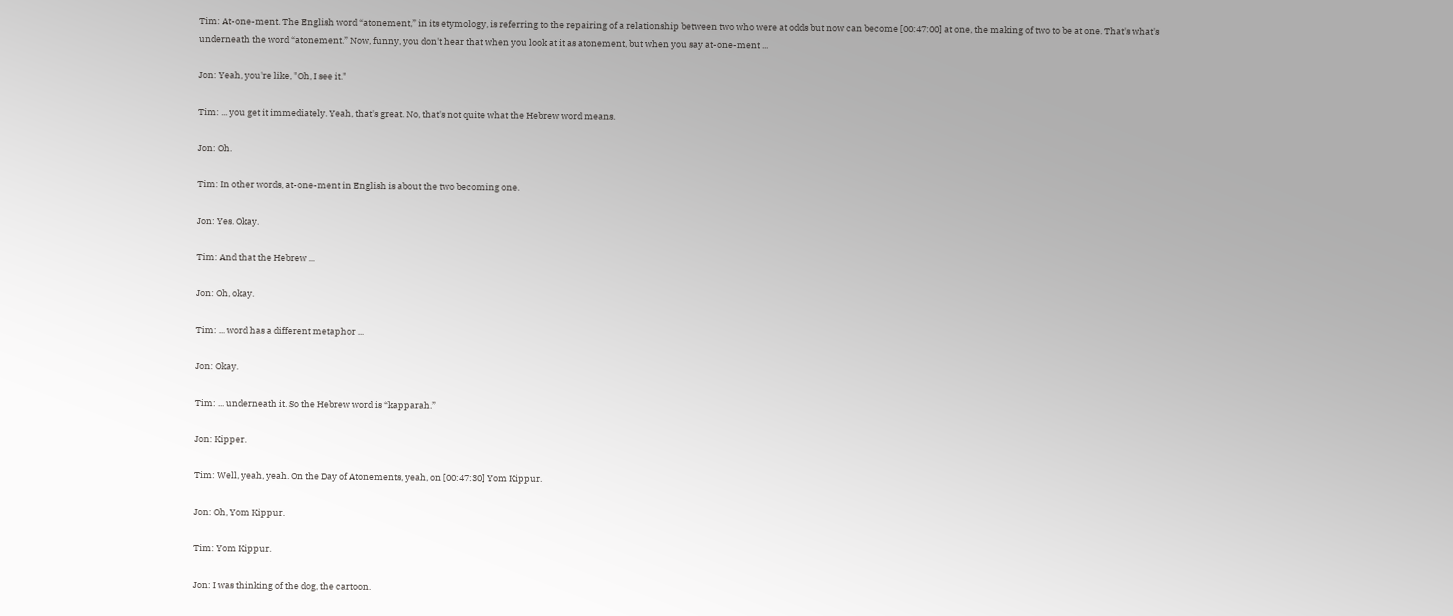Tim: At-one-ment. The English word “atonement,” in its etymology, is referring to the repairing of a relationship between two who were at odds but now can become [00:47:00] at one, the making of two to be at one. That's what's underneath the word “atonement.” Now, funny, you don't hear that when you look at it as atonement, but when you say at-one-ment ...

Jon: Yeah, you're like, "Oh, I see it."

Tim: ... you get it immediately. Yeah, that's great. No, that's not quite what the Hebrew word means.

Jon: Oh.

Tim: In other words, at-one-ment in English is about the two becoming one.

Jon: Yes. Okay.

Tim: And that the Hebrew ...

Jon: Oh, okay.

Tim: ... word has a different metaphor ...

Jon: Okay.

Tim: ... underneath it. So the Hebrew word is “kapparah.”

Jon: Kipper.

Tim: Well, yeah, yeah. On the Day of Atonements, yeah, on [00:47:30] Yom Kippur.

Jon: Oh, Yom Kippur.

Tim: Yom Kippur.

Jon: I was thinking of the dog, the cartoon.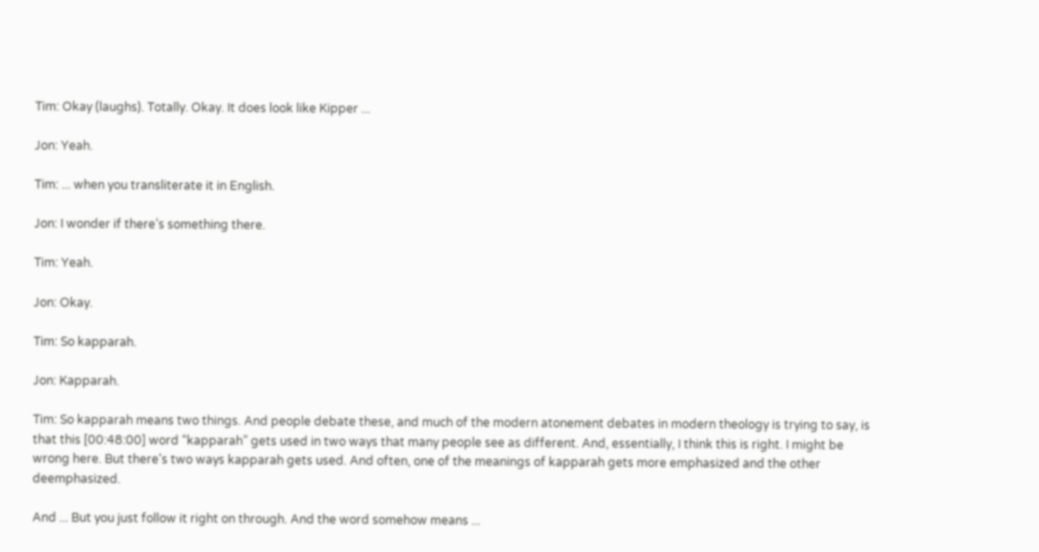Tim: Okay (laughs). Totally. Okay. It does look like Kipper ...

Jon: Yeah.

Tim: ... when you transliterate it in English.

Jon: I wonder if there’s something there.

Tim: Yeah.

Jon: Okay.

Tim: So kapparah.

Jon: Kapparah.

Tim: So kapparah means two things. And people debate these, and much of the modern atonement debates in modern theology is trying to say, is that this [00:48:00] word “kapparah” gets used in two ways that many people see as different. And, essentially, I think this is right. I might be wrong here. But there's two ways kapparah gets used. And often, one of the meanings of kapparah gets more emphasized and the other deemphasized.

And ... But you just follow it right on through. And the word somehow means ...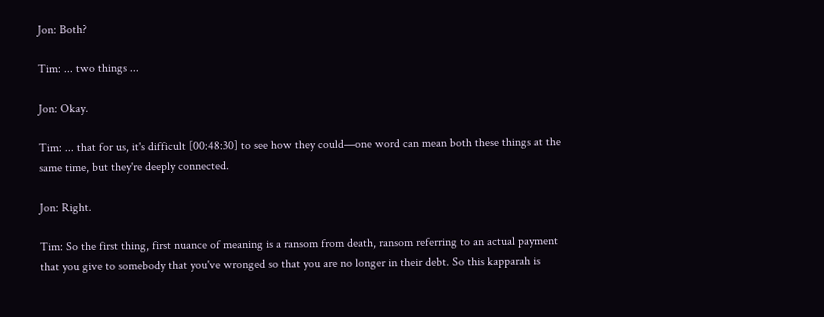Jon: Both?

Tim: ... two things ...

Jon: Okay.

Tim: ... that for us, it's difficult [00:48:30] to see how they could—one word can mean both these things at the same time, but they're deeply connected.

Jon: Right.

Tim: So the first thing, first nuance of meaning is a ransom from death, ransom referring to an actual payment that you give to somebody that you've wronged so that you are no longer in their debt. So this kapparah is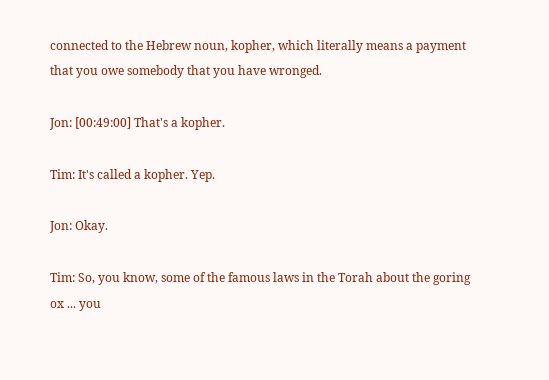connected to the Hebrew noun, kopher, which literally means a payment that you owe somebody that you have wronged.

Jon: [00:49:00] That's a kopher.

Tim: It's called a kopher. Yep.

Jon: Okay.

Tim: So, you know, some of the famous laws in the Torah about the goring ox ... you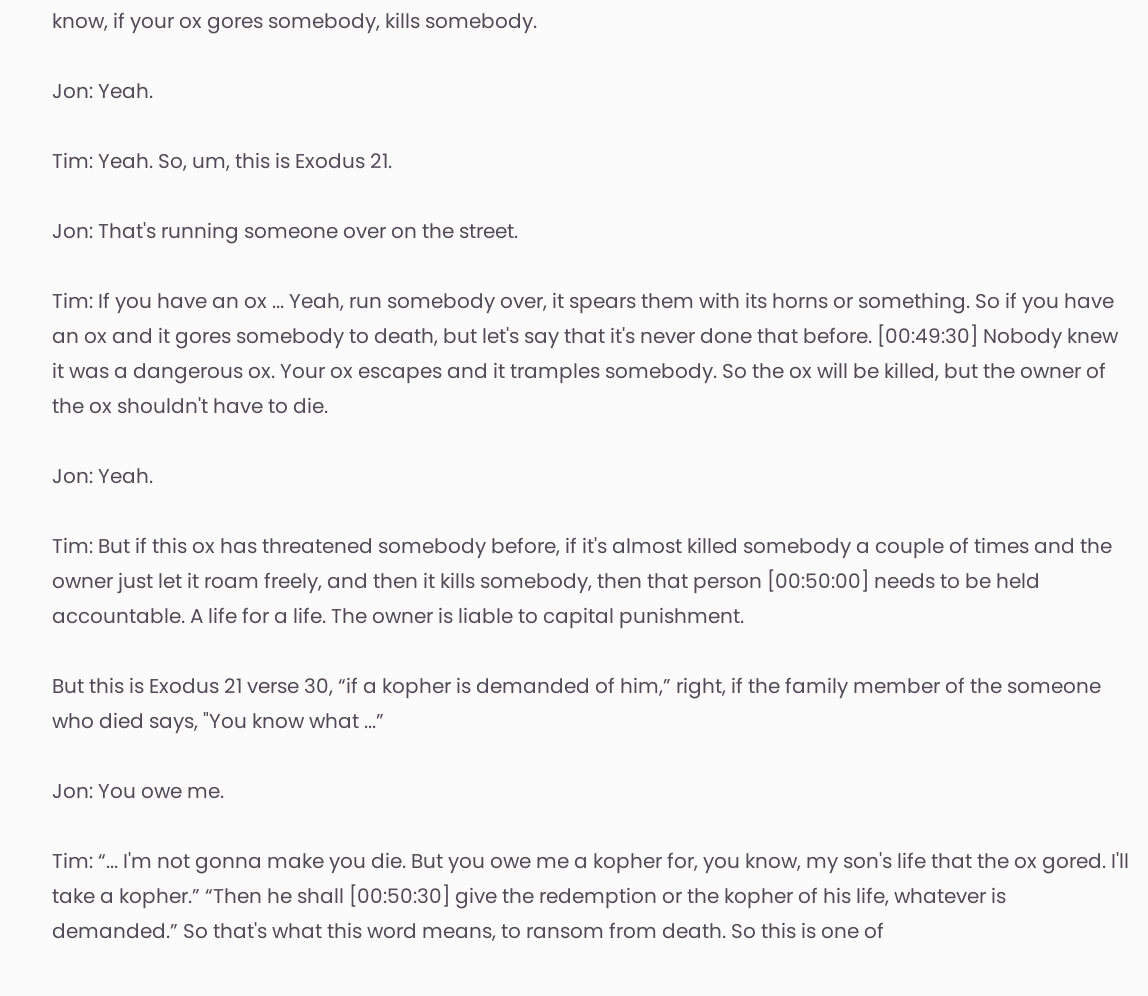know, if your ox gores somebody, kills somebody.

Jon: Yeah.

Tim: Yeah. So, um, this is Exodus 21.

Jon: That's running someone over on the street.

Tim: If you have an ox ... Yeah, run somebody over, it spears them with its horns or something. So if you have an ox and it gores somebody to death, but let's say that it's never done that before. [00:49:30] Nobody knew it was a dangerous ox. Your ox escapes and it tramples somebody. So the ox will be killed, but the owner of the ox shouldn't have to die.

Jon: Yeah.

Tim: But if this ox has threatened somebody before, if it's almost killed somebody a couple of times and the owner just let it roam freely, and then it kills somebody, then that person [00:50:00] needs to be held accountable. A life for a life. The owner is liable to capital punishment.

But this is Exodus 21 verse 30, “if a kopher is demanded of him,” right, if the family member of the someone who died says, "You know what ...”

Jon: You owe me.

Tim: “... I'm not gonna make you die. But you owe me a kopher for, you know, my son's life that the ox gored. I'll take a kopher.” “Then he shall [00:50:30] give the redemption or the kopher of his life, whatever is demanded.” So that's what this word means, to ransom from death. So this is one of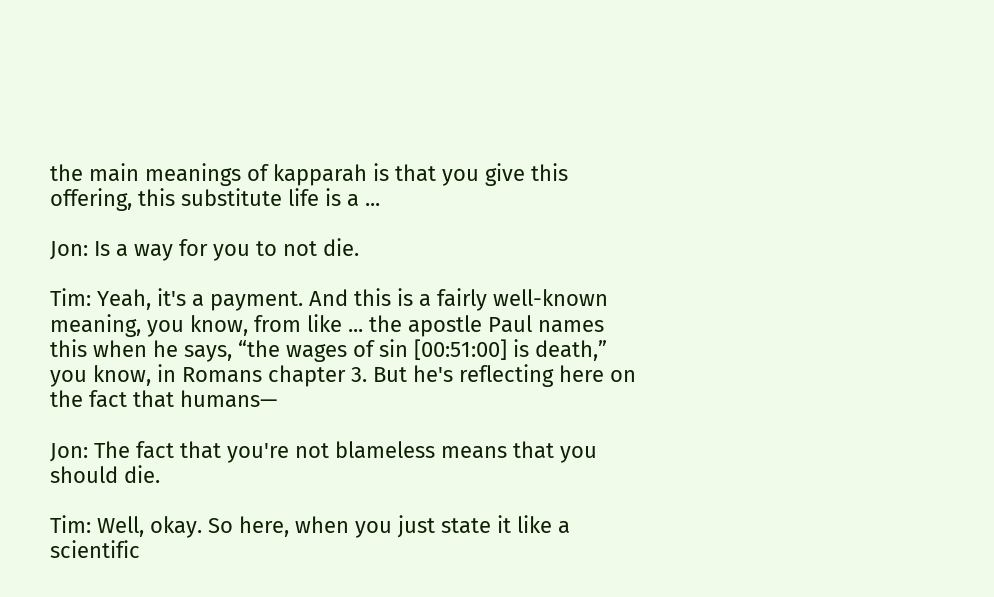the main meanings of kapparah is that you give this offering, this substitute life is a ...

Jon: Is a way for you to not die.

Tim: Yeah, it's a payment. And this is a fairly well-known meaning, you know, from like ... the apostle Paul names this when he says, “the wages of sin [00:51:00] is death,” you know, in Romans chapter 3. But he's reflecting here on the fact that humans—

Jon: The fact that you're not blameless means that you should die.

Tim: Well, okay. So here, when you just state it like a scientific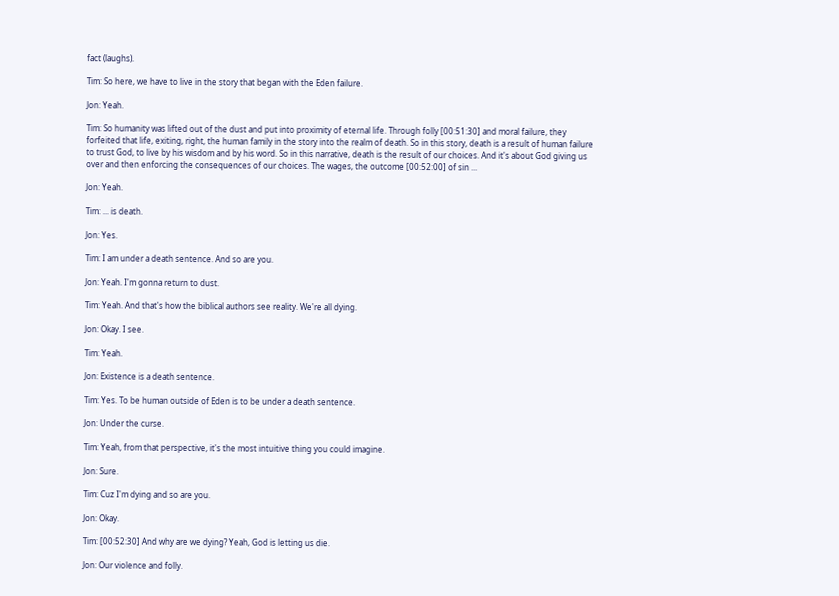fact (laughs).

Tim: So here, we have to live in the story that began with the Eden failure.

Jon: Yeah.

Tim: So humanity was lifted out of the dust and put into proximity of eternal life. Through folly [00:51:30] and moral failure, they forfeited that life, exiting, right, the human family in the story into the realm of death. So in this story, death is a result of human failure to trust God, to live by his wisdom and by his word. So in this narrative, death is the result of our choices. And it's about God giving us over and then enforcing the consequences of our choices. The wages, the outcome [00:52:00] of sin ...

Jon: Yeah.

Tim: ... is death.

Jon: Yes.

Tim: I am under a death sentence. And so are you.

Jon: Yeah. I'm gonna return to dust.

Tim: Yeah. And that's how the biblical authors see reality. We're all dying.

Jon: Okay. I see.

Tim: Yeah.

Jon: Existence is a death sentence.

Tim: Yes. To be human outside of Eden is to be under a death sentence.

Jon: Under the curse.

Tim: Yeah, from that perspective, it's the most intuitive thing you could imagine.

Jon: Sure.

Tim: Cuz I'm dying and so are you.

Jon: Okay.

Tim: [00:52:30] And why are we dying? Yeah, God is letting us die.

Jon: Our violence and folly.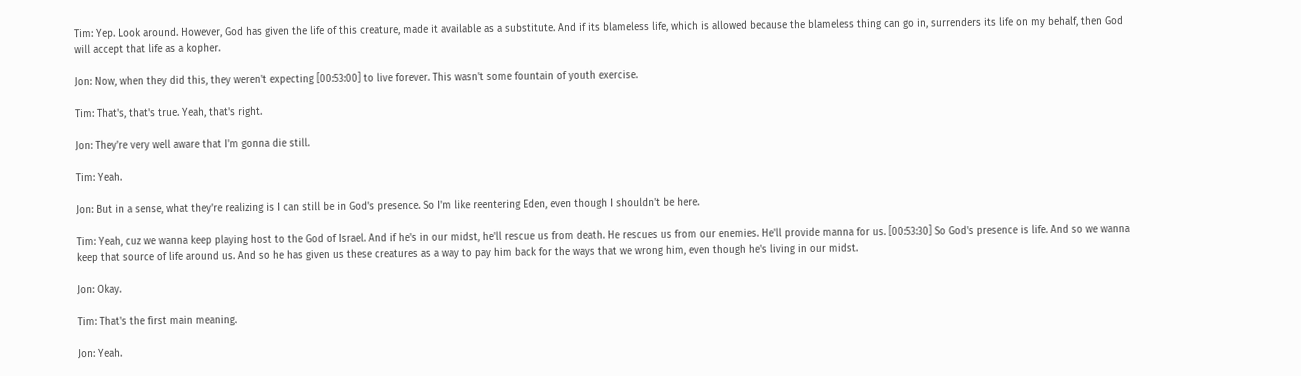Tim: Yep. Look around. However, God has given the life of this creature, made it available as a substitute. And if its blameless life, which is allowed because the blameless thing can go in, surrenders its life on my behalf, then God will accept that life as a kopher.

Jon: Now, when they did this, they weren't expecting [00:53:00] to live forever. This wasn't some fountain of youth exercise.

Tim: That's, that's true. Yeah, that's right.

Jon: They're very well aware that I'm gonna die still.

Tim: Yeah.

Jon: But in a sense, what they're realizing is I can still be in God's presence. So I'm like reentering Eden, even though I shouldn't be here.

Tim: Yeah, cuz we wanna keep playing host to the God of Israel. And if he's in our midst, he'll rescue us from death. He rescues us from our enemies. He'll provide manna for us. [00:53:30] So God's presence is life. And so we wanna keep that source of life around us. And so he has given us these creatures as a way to pay him back for the ways that we wrong him, even though he's living in our midst.

Jon: Okay.

Tim: That's the first main meaning.

Jon: Yeah.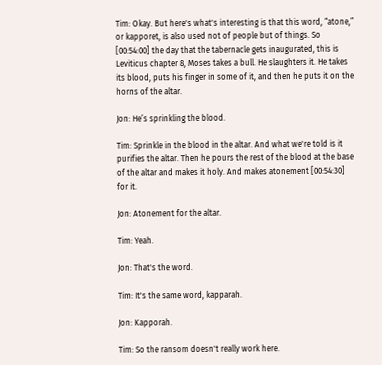Tim: Okay. But here's what's interesting is that this word, “atone,” or kapporet, is also used not of people but of things. So [00:54:00] the day that the tabernacle gets inaugurated, this is Leviticus chapter 8, Moses takes a bull. He slaughters it. He takes its blood, puts his finger in some of it, and then he puts it on the horns of the altar.

Jon: He’s sprinkling the blood.

Tim: Sprinkle in the blood in the altar. And what we're told is it purifies the altar. Then he pours the rest of the blood at the base of the altar and makes it holy. And makes atonement [00:54:30] for it.

Jon: Atonement for the altar.

Tim: Yeah.

Jon: That's the word.

Tim: It's the same word, kapparah.

Jon: Kapporah.

Tim: So the ransom doesn't really work here.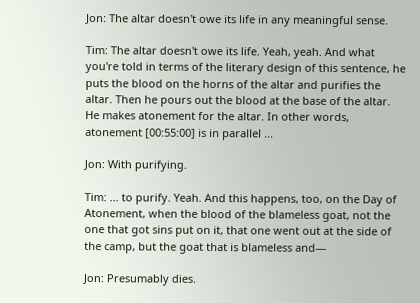Jon: The altar doesn't owe its life in any meaningful sense.

Tim: The altar doesn't owe its life. Yeah, yeah. And what you're told in terms of the literary design of this sentence, he puts the blood on the horns of the altar and purifies the altar. Then he pours out the blood at the base of the altar. He makes atonement for the altar. In other words, atonement [00:55:00] is in parallel ...

Jon: With purifying.

Tim: ... to purify. Yeah. And this happens, too, on the Day of Atonement, when the blood of the blameless goat, not the one that got sins put on it, that one went out at the side of the camp, but the goat that is blameless and—

Jon: Presumably dies.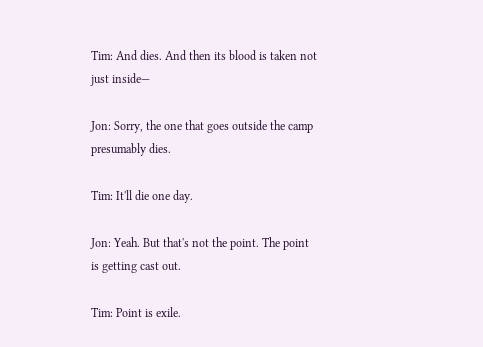Tim: And dies. And then its blood is taken not just inside—

Jon: Sorry, the one that goes outside the camp presumably dies.

Tim: It'll die one day.

Jon: Yeah. But that's not the point. The point is getting cast out.

Tim: Point is exile.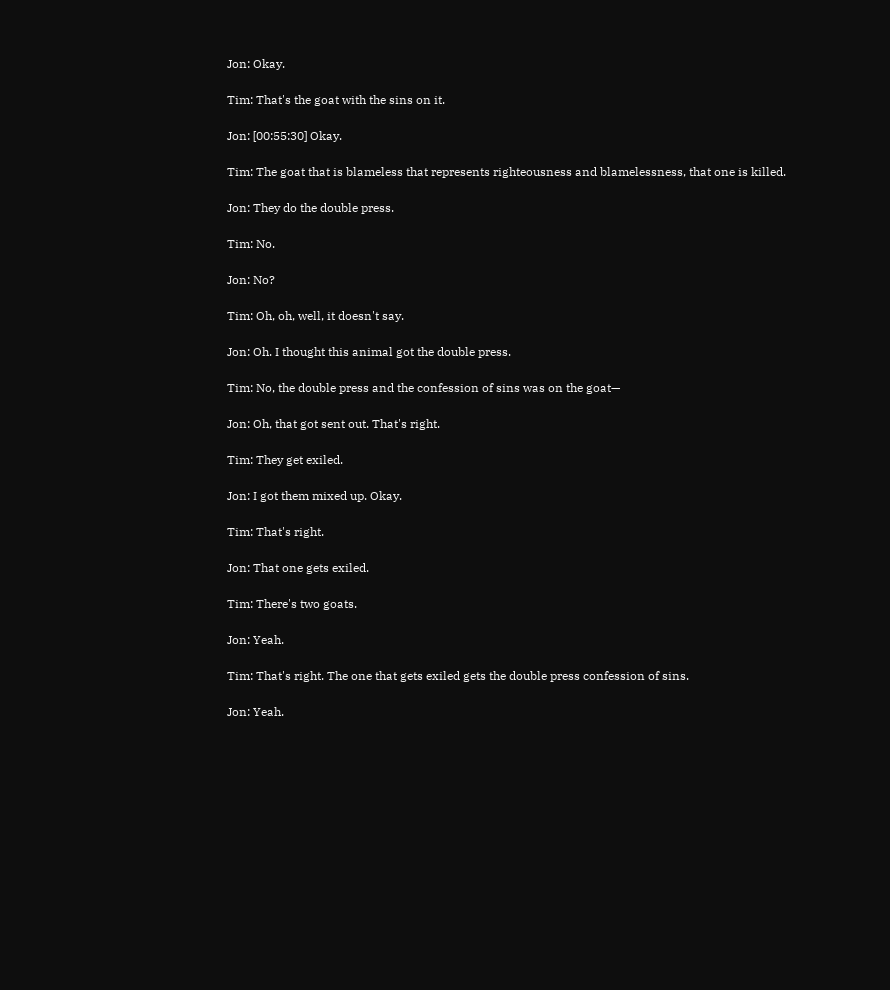Jon: Okay.

Tim: That's the goat with the sins on it.

Jon: [00:55:30] Okay.

Tim: The goat that is blameless that represents righteousness and blamelessness, that one is killed.

Jon: They do the double press.

Tim: No.

Jon: No?

Tim: Oh, oh, well, it doesn't say.

Jon: Oh. I thought this animal got the double press.

Tim: No, the double press and the confession of sins was on the goat—

Jon: Oh, that got sent out. That's right.

Tim: They get exiled.

Jon: I got them mixed up. Okay.

Tim: That's right.

Jon: That one gets exiled.

Tim: There's two goats.

Jon: Yeah.

Tim: That's right. The one that gets exiled gets the double press confession of sins.

Jon: Yeah.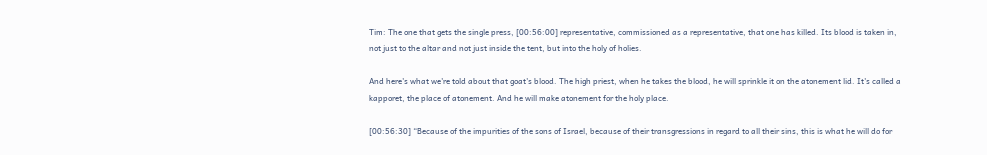Tim: The one that gets the single press, [00:56:00] representative, commissioned as a representative, that one has killed. Its blood is taken in, not just to the altar and not just inside the tent, but into the holy of holies.

And here's what we're told about that goat's blood. The high priest, when he takes the blood, he will sprinkle it on the atonement lid. It's called a kapporet, the place of atonement. And he will make atonement for the holy place.

[00:56:30] “Because of the impurities of the sons of Israel, because of their transgressions in regard to all their sins, this is what he will do for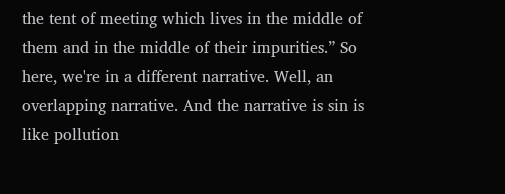the tent of meeting which lives in the middle of them and in the middle of their impurities.” So here, we're in a different narrative. Well, an overlapping narrative. And the narrative is sin is like pollution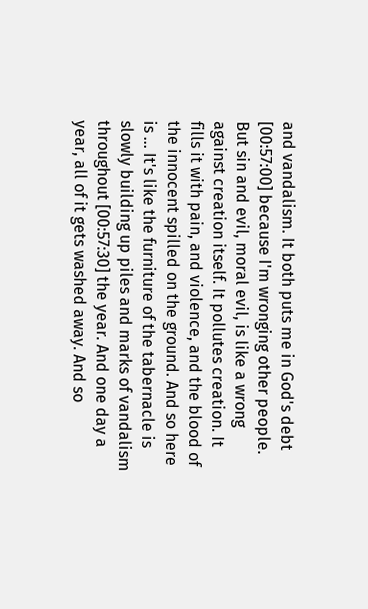and vandalism. It both puts me in God's debt [00:57:00] because I'm wronging other people. But sin and evil, moral evil, is like a wrong against creation itself. It pollutes creation. It fills it with pain, and violence, and the blood of the innocent spilled on the ground. And so here is ... It's like the furniture of the tabernacle is slowly building up piles and marks of vandalism throughout [00:57:30] the year. And one day a year, all of it gets washed away. And so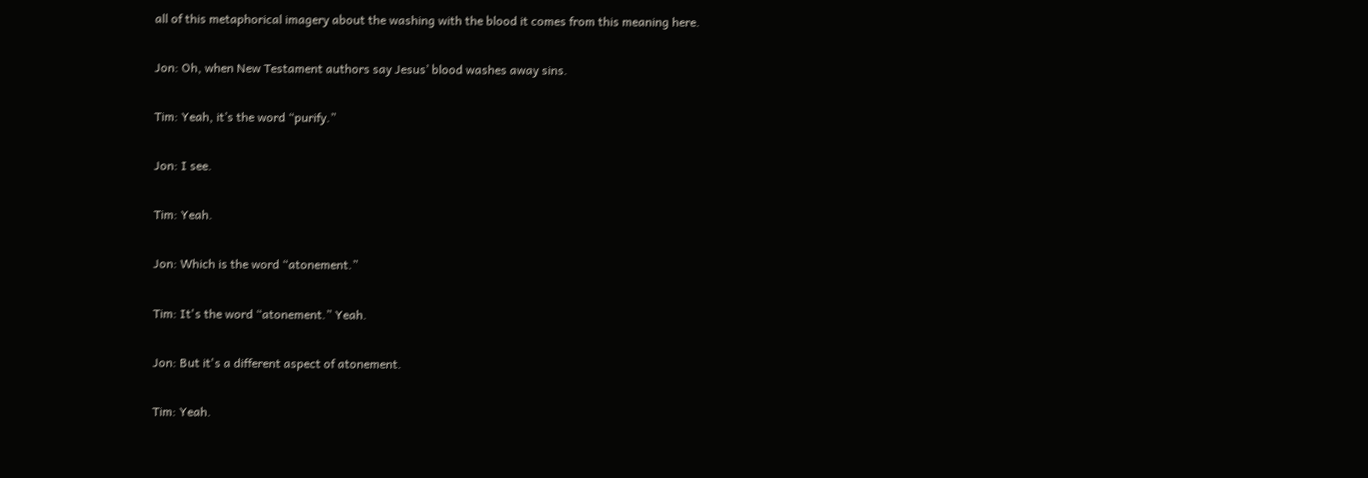all of this metaphorical imagery about the washing with the blood it comes from this meaning here.

Jon: Oh, when New Testament authors say Jesus’ blood washes away sins.

Tim: Yeah, it’s the word “purify.”

Jon: I see.

Tim: Yeah.

Jon: Which is the word “atonement.”

Tim: It's the word “atonement.” Yeah.

Jon: But it's a different aspect of atonement.

Tim: Yeah.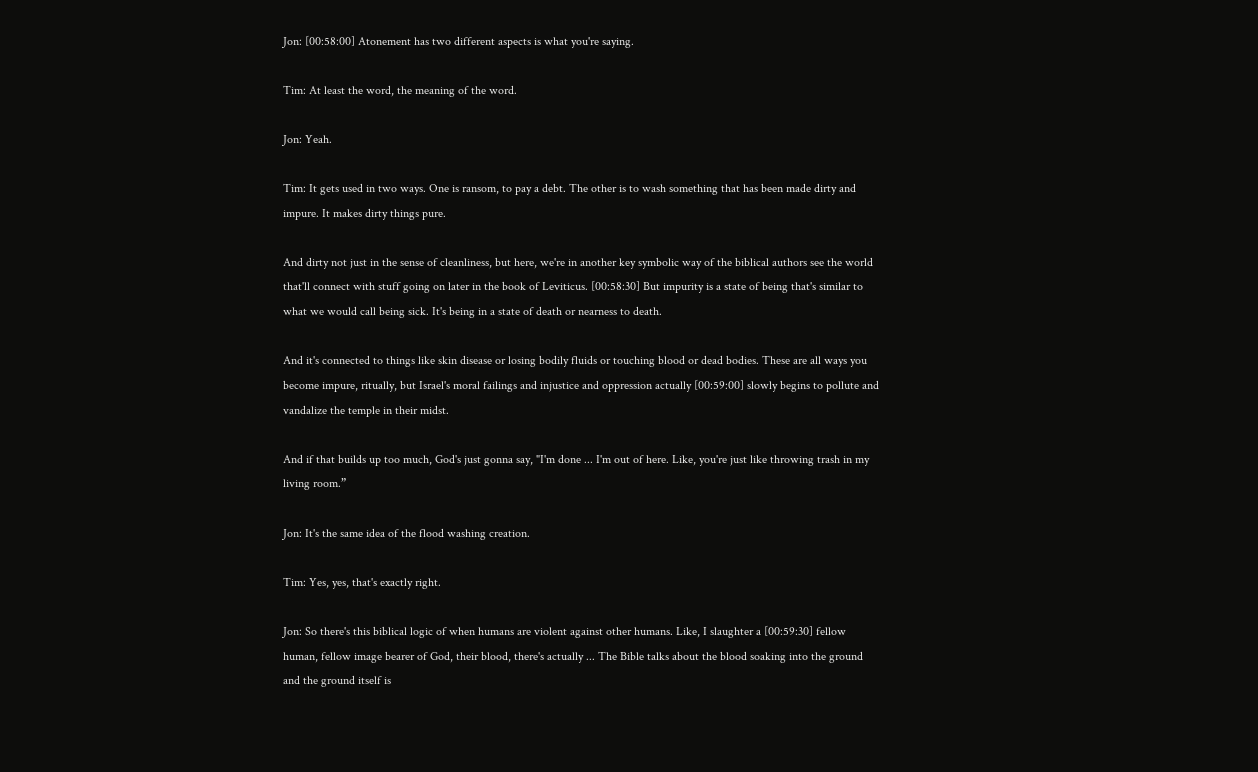Jon: [00:58:00] Atonement has two different aspects is what you're saying.

Tim: At least the word, the meaning of the word.

Jon: Yeah.

Tim: It gets used in two ways. One is ransom, to pay a debt. The other is to wash something that has been made dirty and impure. It makes dirty things pure.

And dirty not just in the sense of cleanliness, but here, we're in another key symbolic way of the biblical authors see the world that'll connect with stuff going on later in the book of Leviticus. [00:58:30] But impurity is a state of being that's similar to what we would call being sick. It's being in a state of death or nearness to death.

And it's connected to things like skin disease or losing bodily fluids or touching blood or dead bodies. These are all ways you become impure, ritually, but Israel's moral failings and injustice and oppression actually [00:59:00] slowly begins to pollute and vandalize the temple in their midst.

And if that builds up too much, God's just gonna say, "I'm done ... I'm out of here. Like, you're just like throwing trash in my living room.”

Jon: It's the same idea of the flood washing creation.

Tim: Yes, yes, that's exactly right.

Jon: So there's this biblical logic of when humans are violent against other humans. Like, I slaughter a [00:59:30] fellow human, fellow image bearer of God, their blood, there's actually ... The Bible talks about the blood soaking into the ground and the ground itself is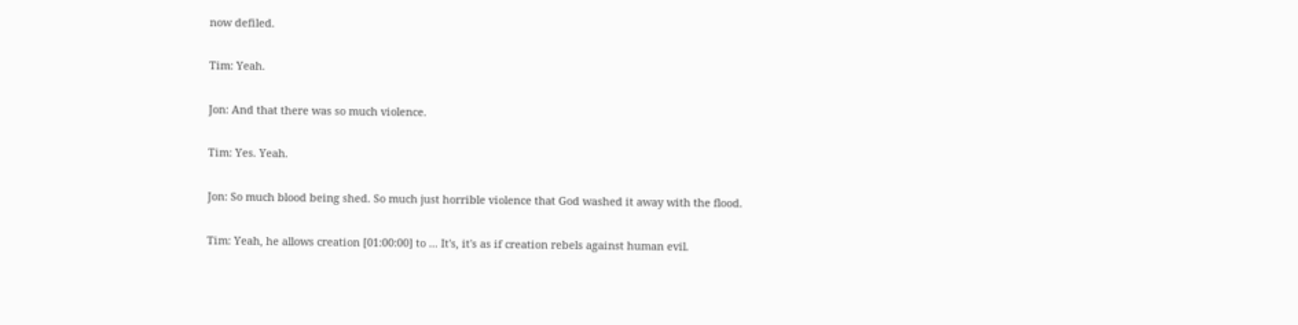now defiled.

Tim: Yeah.

Jon: And that there was so much violence.

Tim: Yes. Yeah.

Jon: So much blood being shed. So much just horrible violence that God washed it away with the flood.

Tim: Yeah, he allows creation [01:00:00] to ... It's, it's as if creation rebels against human evil.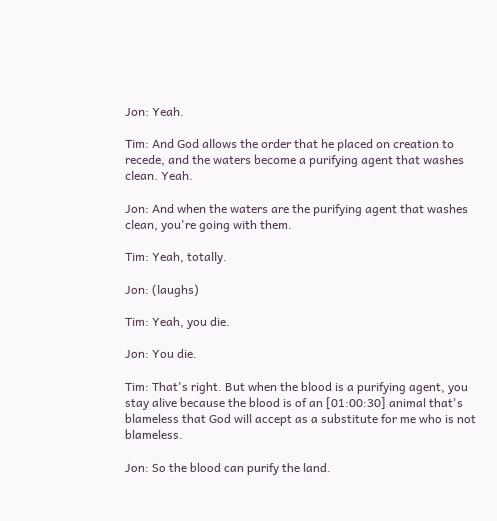Jon: Yeah.

Tim: And God allows the order that he placed on creation to recede, and the waters become a purifying agent that washes clean. Yeah.

Jon: And when the waters are the purifying agent that washes clean, you're going with them.

Tim: Yeah, totally.

Jon: (laughs)

Tim: Yeah, you die.

Jon: You die.

Tim: That's right. But when the blood is a purifying agent, you stay alive because the blood is of an [01:00:30] animal that's blameless that God will accept as a substitute for me who is not blameless.

Jon: So the blood can purify the land.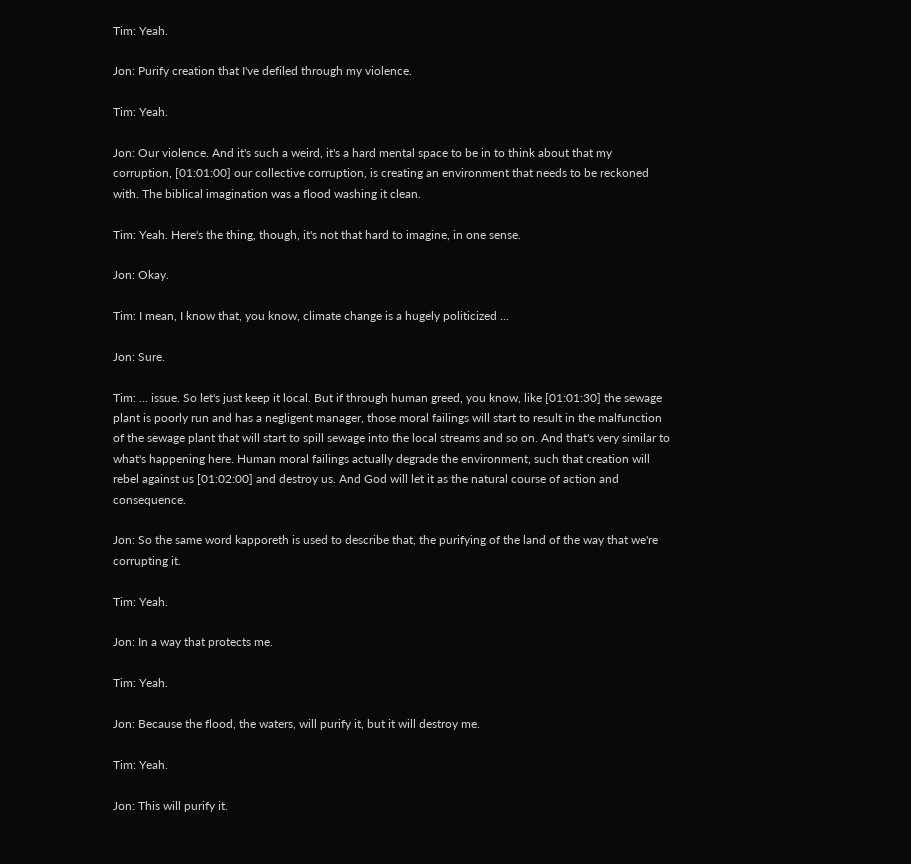Tim: Yeah.

Jon: Purify creation that I've defiled through my violence.

Tim: Yeah.

Jon: Our violence. And it's such a weird, it's a hard mental space to be in to think about that my corruption, [01:01:00] our collective corruption, is creating an environment that needs to be reckoned with. The biblical imagination was a flood washing it clean.

Tim: Yeah. Here's the thing, though, it's not that hard to imagine, in one sense.

Jon: Okay.

Tim: I mean, I know that, you know, climate change is a hugely politicized ...

Jon: Sure.

Tim: ... issue. So let's just keep it local. But if through human greed, you know, like [01:01:30] the sewage plant is poorly run and has a negligent manager, those moral failings will start to result in the malfunction of the sewage plant that will start to spill sewage into the local streams and so on. And that's very similar to what's happening here. Human moral failings actually degrade the environment, such that creation will rebel against us [01:02:00] and destroy us. And God will let it as the natural course of action and consequence.

Jon: So the same word kapporeth is used to describe that, the purifying of the land of the way that we're corrupting it.

Tim: Yeah.

Jon: In a way that protects me.

Tim: Yeah.

Jon: Because the flood, the waters, will purify it, but it will destroy me.

Tim: Yeah.

Jon: This will purify it.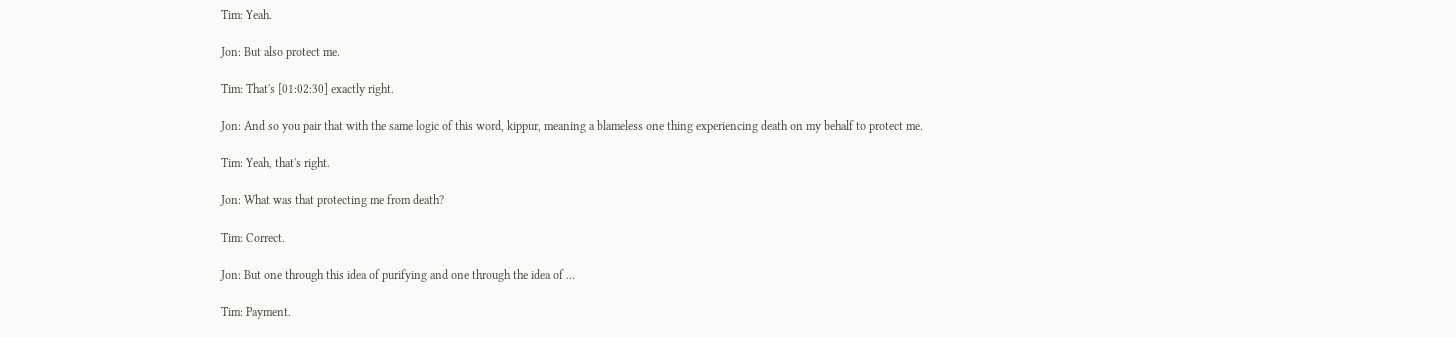Tim: Yeah.

Jon: But also protect me.

Tim: That's [01:02:30] exactly right.

Jon: And so you pair that with the same logic of this word, kippur, meaning a blameless one thing experiencing death on my behalf to protect me.

Tim: Yeah, that's right.

Jon: What was that protecting me from death?

Tim: Correct.

Jon: But one through this idea of purifying and one through the idea of ...

Tim: Payment.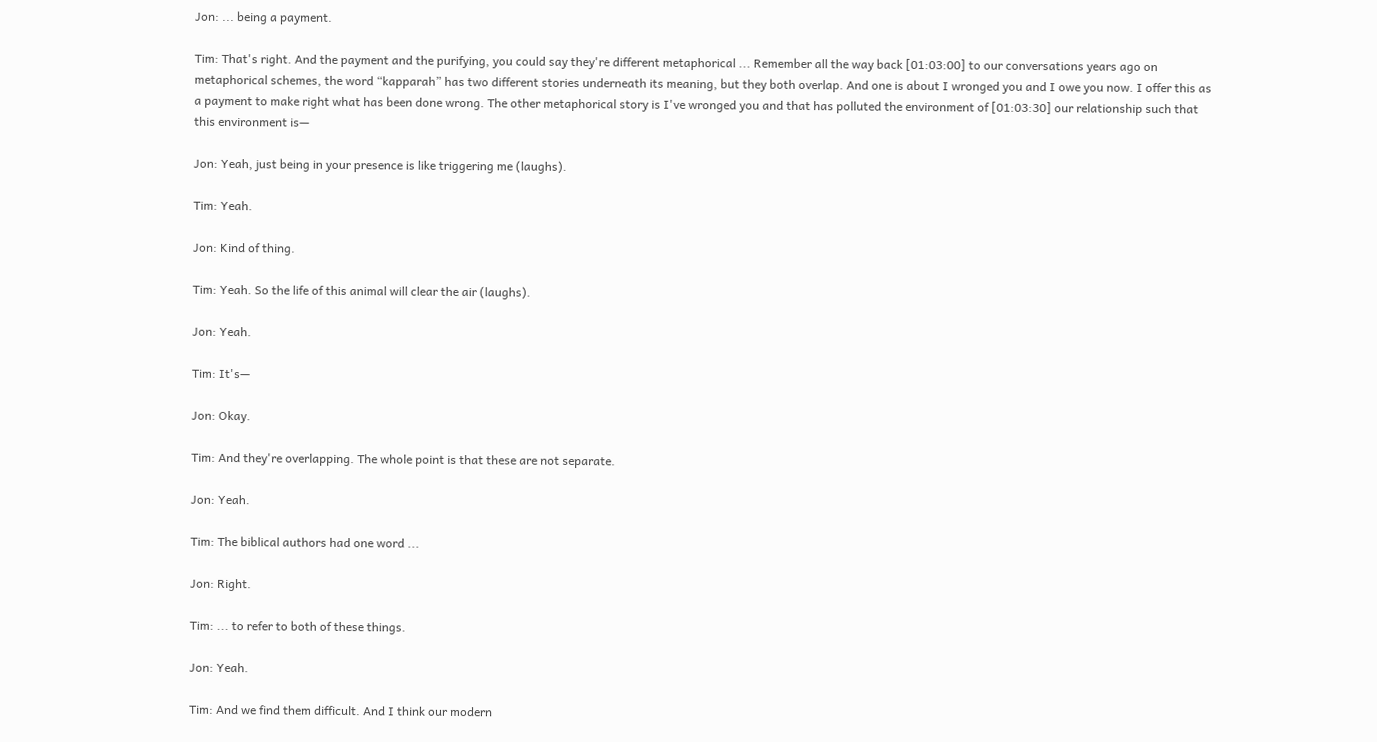Jon: ... being a payment.

Tim: That's right. And the payment and the purifying, you could say they're different metaphorical ... Remember all the way back [01:03:00] to our conversations years ago on metaphorical schemes, the word “kapparah” has two different stories underneath its meaning, but they both overlap. And one is about I wronged you and I owe you now. I offer this as a payment to make right what has been done wrong. The other metaphorical story is I've wronged you and that has polluted the environment of [01:03:30] our relationship such that this environment is—

Jon: Yeah, just being in your presence is like triggering me (laughs).

Tim: Yeah.

Jon: Kind of thing.

Tim: Yeah. So the life of this animal will clear the air (laughs).

Jon: Yeah.

Tim: It's—

Jon: Okay.

Tim: And they're overlapping. The whole point is that these are not separate.

Jon: Yeah.

Tim: The biblical authors had one word ...

Jon: Right.

Tim: ... to refer to both of these things.

Jon: Yeah.

Tim: And we find them difficult. And I think our modern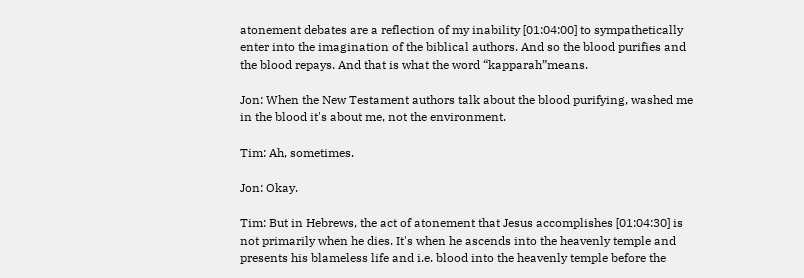atonement debates are a reflection of my inability [01:04:00] to sympathetically enter into the imagination of the biblical authors. And so the blood purifies and the blood repays. And that is what the word “kapparah”means.

Jon: When the New Testament authors talk about the blood purifying, washed me in the blood it's about me, not the environment.

Tim: Ah, sometimes.

Jon: Okay.

Tim: But in Hebrews, the act of atonement that Jesus accomplishes [01:04:30] is not primarily when he dies. It's when he ascends into the heavenly temple and presents his blameless life and i.e. blood into the heavenly temple before the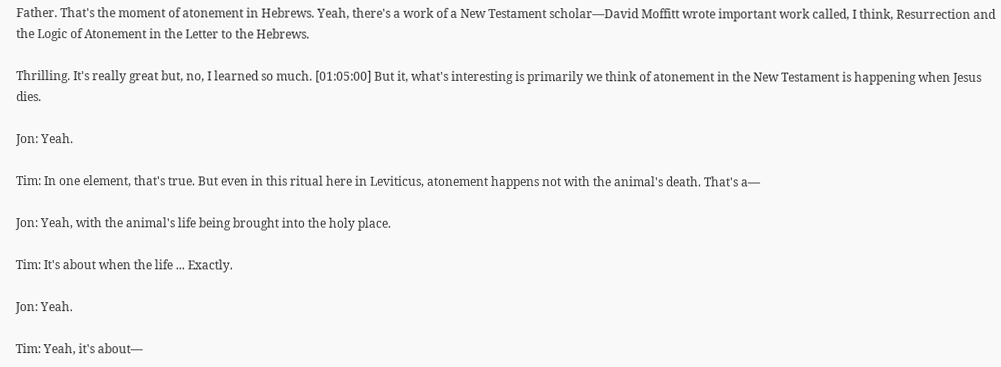Father. That's the moment of atonement in Hebrews. Yeah, there's a work of a New Testament scholar—David Moffitt wrote important work called, I think, Resurrection and the Logic of Atonement in the Letter to the Hebrews.

Thrilling. It's really great but, no, I learned so much. [01:05:00] But it, what's interesting is primarily we think of atonement in the New Testament is happening when Jesus dies.

Jon: Yeah.

Tim: In one element, that's true. But even in this ritual here in Leviticus, atonement happens not with the animal's death. That's a—

Jon: Yeah, with the animal's life being brought into the holy place.

Tim: It's about when the life ... Exactly.

Jon: Yeah.

Tim: Yeah, it's about—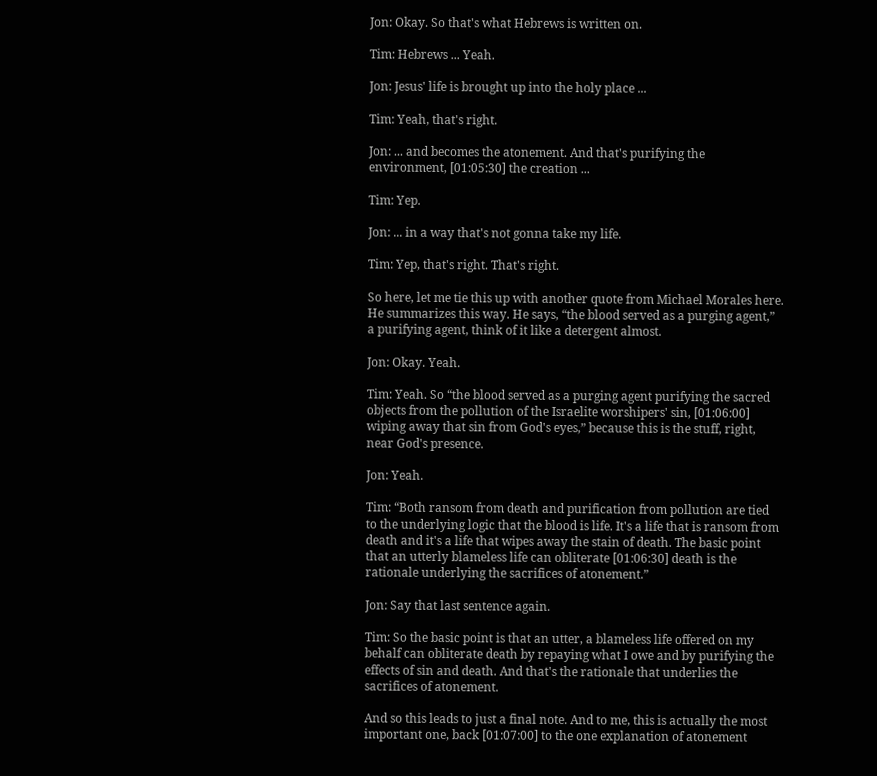Jon: Okay. So that's what Hebrews is written on.

Tim: Hebrews ... Yeah.

Jon: Jesus' life is brought up into the holy place ...

Tim: Yeah, that's right.

Jon: ... and becomes the atonement. And that's purifying the environment, [01:05:30] the creation ...

Tim: Yep.

Jon: ... in a way that's not gonna take my life.

Tim: Yep, that's right. That's right.

So here, let me tie this up with another quote from Michael Morales here. He summarizes this way. He says, “the blood served as a purging agent,” a purifying agent, think of it like a detergent almost.

Jon: Okay. Yeah.

Tim: Yeah. So “the blood served as a purging agent purifying the sacred objects from the pollution of the Israelite worshipers' sin, [01:06:00] wiping away that sin from God's eyes,” because this is the stuff, right, near God's presence.

Jon: Yeah.

Tim: “Both ransom from death and purification from pollution are tied to the underlying logic that the blood is life. It's a life that is ransom from death and it's a life that wipes away the stain of death. The basic point that an utterly blameless life can obliterate [01:06:30] death is the rationale underlying the sacrifices of atonement.”

Jon: Say that last sentence again.

Tim: So the basic point is that an utter, a blameless life offered on my behalf can obliterate death by repaying what I owe and by purifying the effects of sin and death. And that's the rationale that underlies the sacrifices of atonement.

And so this leads to just a final note. And to me, this is actually the most important one, back [01:07:00] to the one explanation of atonement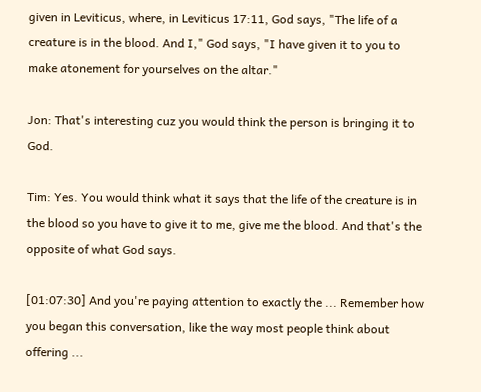given in Leviticus, where, in Leviticus 17:11, God says, "The life of a creature is in the blood. And I," God says, "I have given it to you to make atonement for yourselves on the altar."

Jon: That's interesting cuz you would think the person is bringing it to God.

Tim: Yes. You would think what it says that the life of the creature is in the blood so you have to give it to me, give me the blood. And that's the opposite of what God says.

[01:07:30] And you're paying attention to exactly the ... Remember how you began this conversation, like the way most people think about offering ...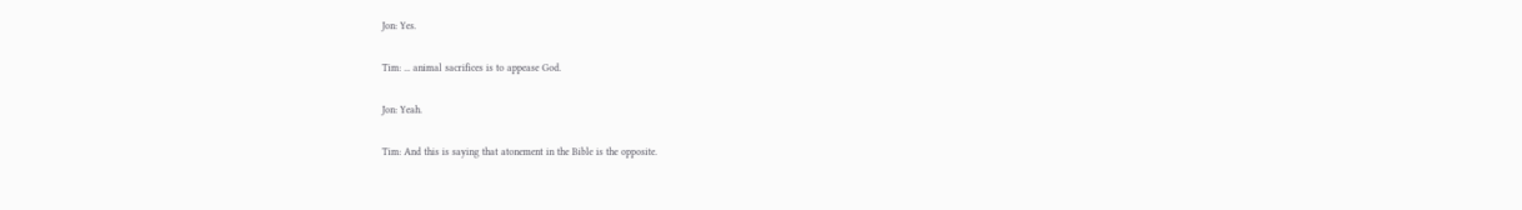Jon: Yes.

Tim: ... animal sacrifices is to appease God.

Jon: Yeah.

Tim: And this is saying that atonement in the Bible is the opposite.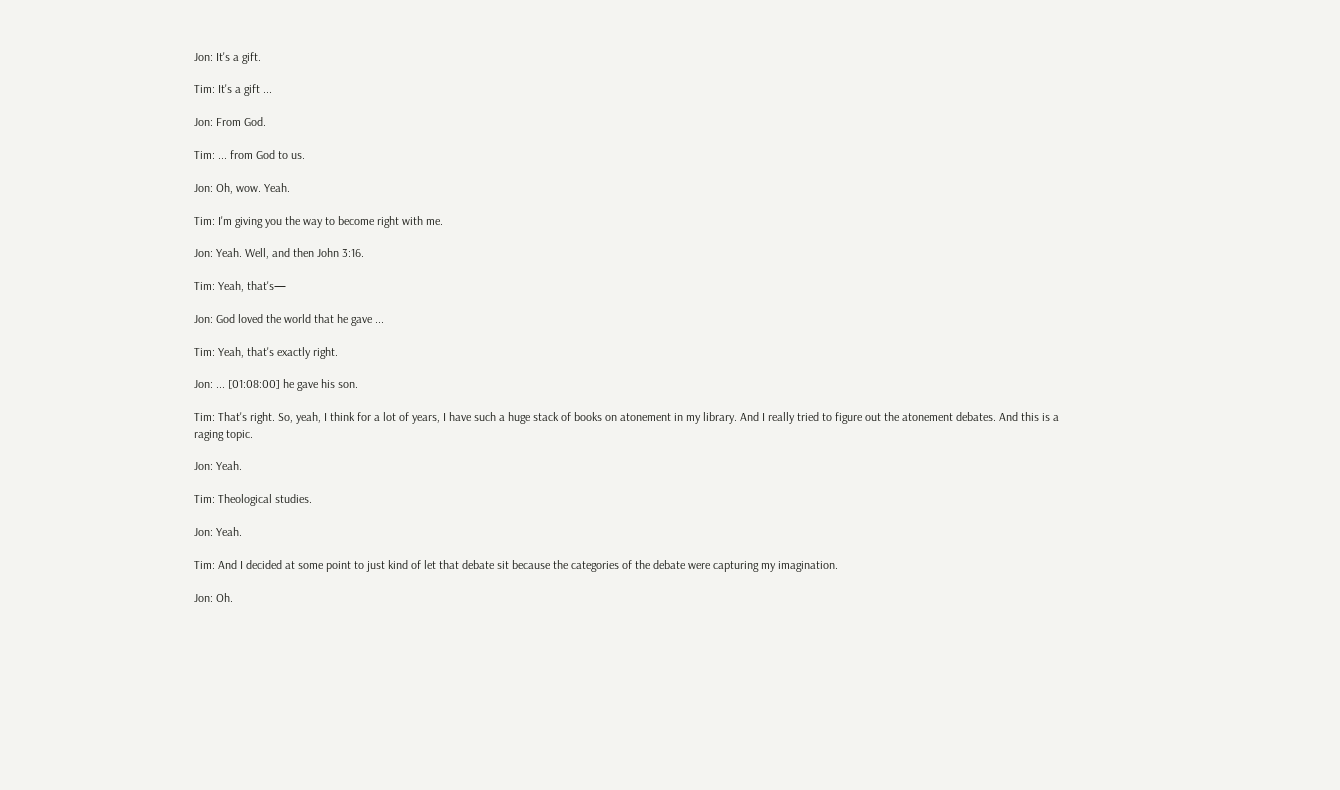Jon: It's a gift.

Tim: It's a gift ...

Jon: From God.

Tim: ... from God to us.

Jon: Oh, wow. Yeah.

Tim: I'm giving you the way to become right with me.

Jon: Yeah. Well, and then John 3:16.

Tim: Yeah, that's—

Jon: God loved the world that he gave ...

Tim: Yeah, that's exactly right.

Jon: ... [01:08:00] he gave his son.

Tim: That's right. So, yeah, I think for a lot of years, I have such a huge stack of books on atonement in my library. And I really tried to figure out the atonement debates. And this is a raging topic.

Jon: Yeah.

Tim: Theological studies.

Jon: Yeah.

Tim: And I decided at some point to just kind of let that debate sit because the categories of the debate were capturing my imagination.

Jon: Oh.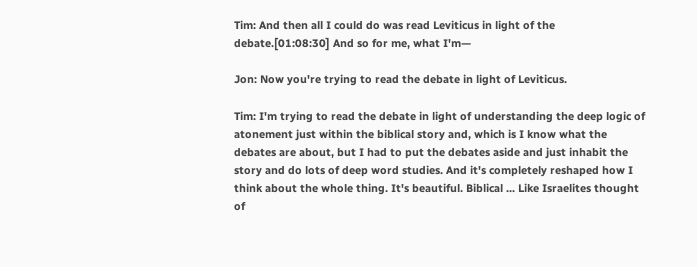Tim: And then all I could do was read Leviticus in light of the debate.[01:08:30] And so for me, what I'm—

Jon: Now you're trying to read the debate in light of Leviticus.

Tim: I'm trying to read the debate in light of understanding the deep logic of atonement just within the biblical story and, which is I know what the debates are about, but I had to put the debates aside and just inhabit the story and do lots of deep word studies. And it's completely reshaped how I think about the whole thing. It's beautiful. Biblical ... Like Israelites thought of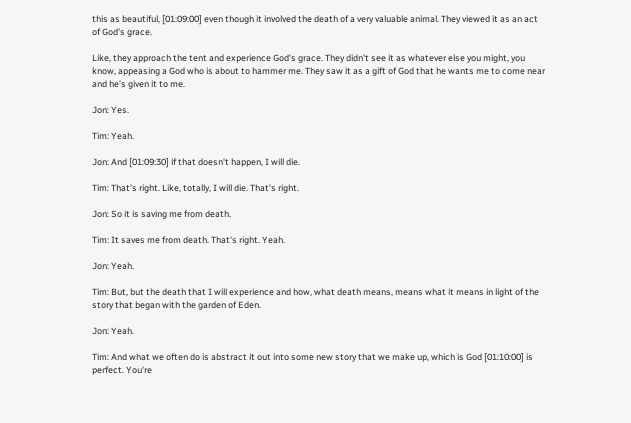this as beautiful, [01:09:00] even though it involved the death of a very valuable animal. They viewed it as an act of God's grace.

Like, they approach the tent and experience God's grace. They didn't see it as whatever else you might, you know, appeasing a God who is about to hammer me. They saw it as a gift of God that he wants me to come near and he's given it to me.

Jon: Yes.

Tim: Yeah.

Jon: And [01:09:30] if that doesn't happen, I will die.

Tim: That's right. Like, totally, I will die. That's right.

Jon: So it is saving me from death.

Tim: It saves me from death. That's right. Yeah.

Jon: Yeah.

Tim: But, but the death that I will experience and how, what death means, means what it means in light of the story that began with the garden of Eden.

Jon: Yeah.

Tim: And what we often do is abstract it out into some new story that we make up, which is God [01:10:00] is perfect. You're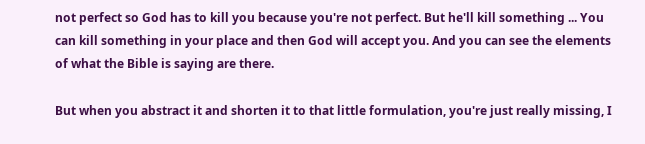not perfect so God has to kill you because you're not perfect. But he'll kill something ... You can kill something in your place and then God will accept you. And you can see the elements of what the Bible is saying are there.

But when you abstract it and shorten it to that little formulation, you're just really missing, I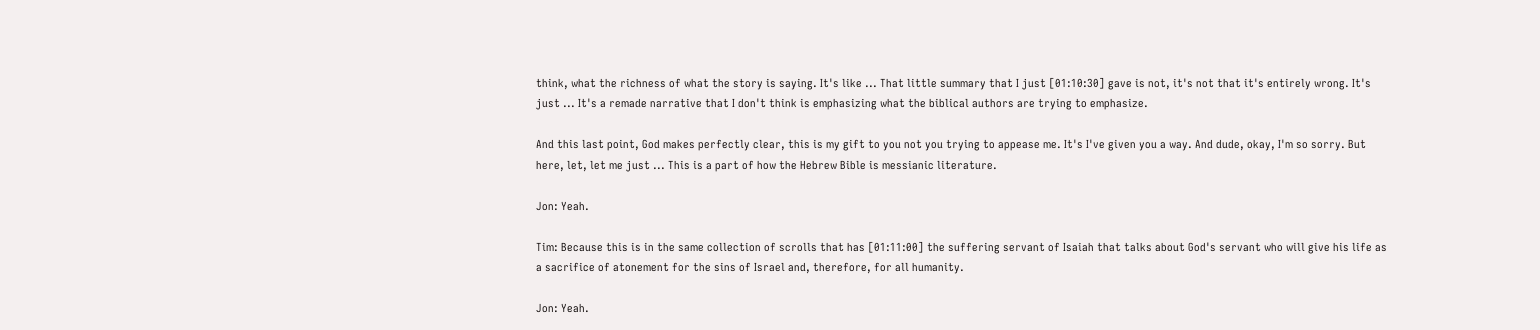think, what the richness of what the story is saying. It's like ... That little summary that I just [01:10:30] gave is not, it's not that it's entirely wrong. It's just ... It's a remade narrative that I don't think is emphasizing what the biblical authors are trying to emphasize.

And this last point, God makes perfectly clear, this is my gift to you not you trying to appease me. It's I've given you a way. And dude, okay, I'm so sorry. But here, let, let me just ... This is a part of how the Hebrew Bible is messianic literature.

Jon: Yeah.

Tim: Because this is in the same collection of scrolls that has [01:11:00] the suffering servant of Isaiah that talks about God's servant who will give his life as a sacrifice of atonement for the sins of Israel and, therefore, for all humanity.

Jon: Yeah.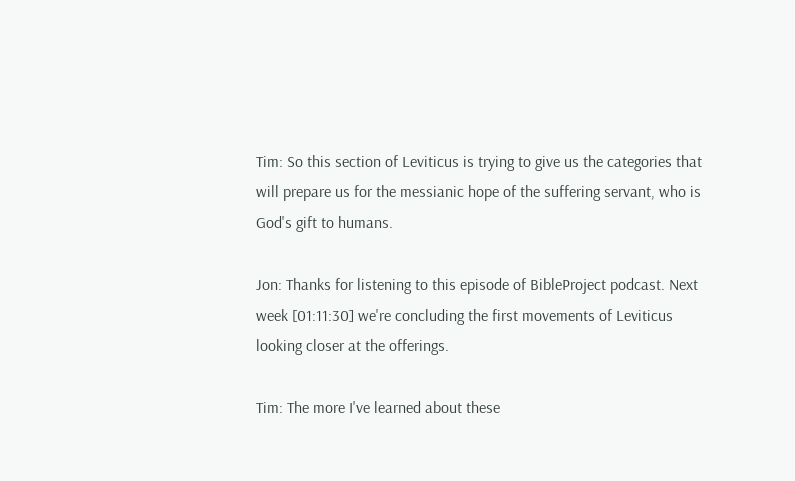Tim: So this section of Leviticus is trying to give us the categories that will prepare us for the messianic hope of the suffering servant, who is God's gift to humans.

Jon: Thanks for listening to this episode of BibleProject podcast. Next week [01:11:30] we're concluding the first movements of Leviticus looking closer at the offerings.

Tim: The more I've learned about these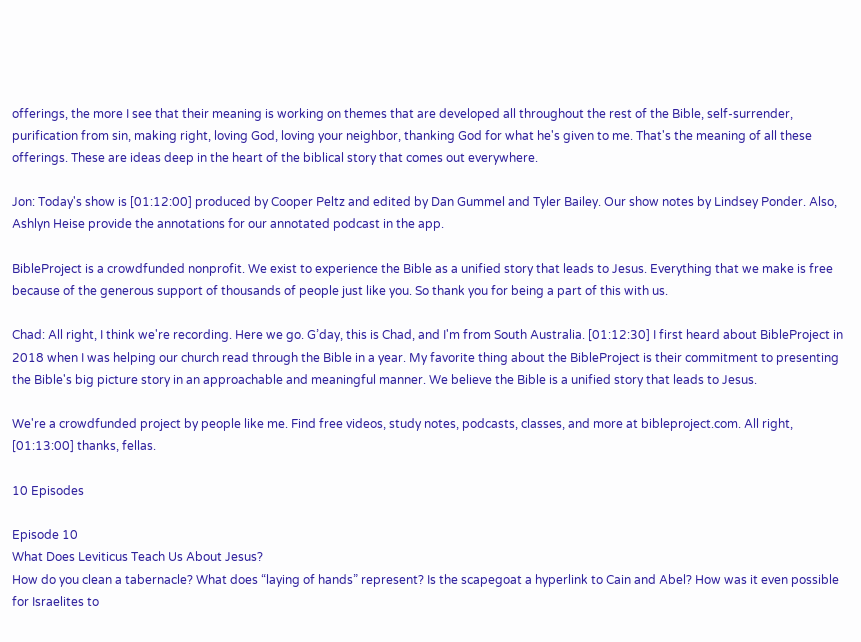offerings, the more I see that their meaning is working on themes that are developed all throughout the rest of the Bible, self-surrender, purification from sin, making right, loving God, loving your neighbor, thanking God for what he's given to me. That's the meaning of all these offerings. These are ideas deep in the heart of the biblical story that comes out everywhere.

Jon: Today's show is [01:12:00] produced by Cooper Peltz and edited by Dan Gummel and Tyler Bailey. Our show notes by Lindsey Ponder. Also, Ashlyn Heise provide the annotations for our annotated podcast in the app.

BibleProject is a crowdfunded nonprofit. We exist to experience the Bible as a unified story that leads to Jesus. Everything that we make is free because of the generous support of thousands of people just like you. So thank you for being a part of this with us.

Chad: All right, I think we're recording. Here we go. G’day, this is Chad, and I'm from South Australia. [01:12:30] I first heard about BibleProject in 2018 when I was helping our church read through the Bible in a year. My favorite thing about the BibleProject is their commitment to presenting the Bible's big picture story in an approachable and meaningful manner. We believe the Bible is a unified story that leads to Jesus.

We're a crowdfunded project by people like me. Find free videos, study notes, podcasts, classes, and more at bibleproject.com. All right, [01:13:00] thanks, fellas.

10 Episodes

Episode 10
What Does Leviticus Teach Us About Jesus?
How do you clean a tabernacle? What does “laying of hands” represent? Is the scapegoat a hyperlink to Cain and Abel? How was it even possible for Israelites to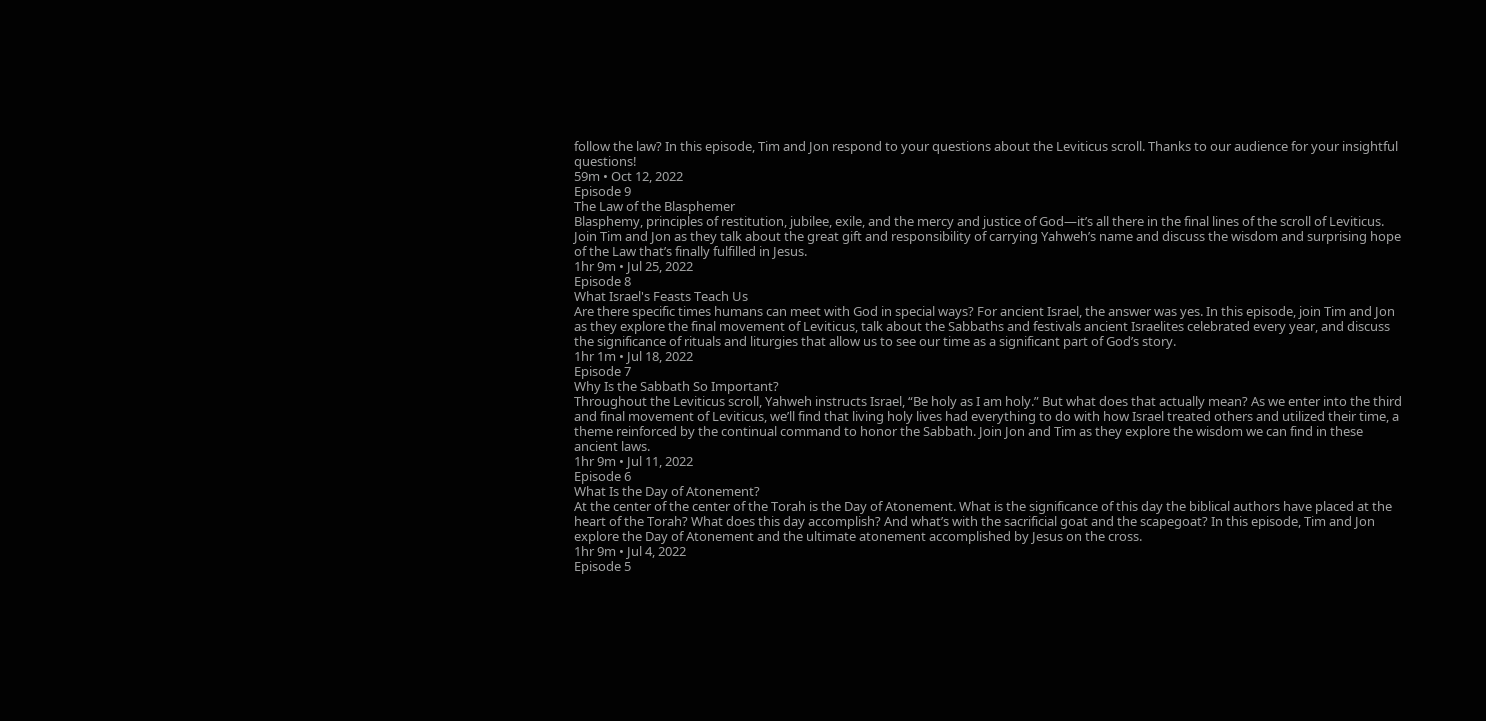follow the law? In this episode, Tim and Jon respond to your questions about the Leviticus scroll. Thanks to our audience for your insightful questions!
59m • Oct 12, 2022
Episode 9
The Law of the Blasphemer
Blasphemy, principles of restitution, jubilee, exile, and the mercy and justice of God—it’s all there in the final lines of the scroll of Leviticus. Join Tim and Jon as they talk about the great gift and responsibility of carrying Yahweh’s name and discuss the wisdom and surprising hope of the Law that’s finally fulfilled in Jesus.
1hr 9m • Jul 25, 2022
Episode 8
What Israel's Feasts Teach Us
Are there specific times humans can meet with God in special ways? For ancient Israel, the answer was yes. In this episode, join Tim and Jon as they explore the final movement of Leviticus, talk about the Sabbaths and festivals ancient Israelites celebrated every year, and discuss the significance of rituals and liturgies that allow us to see our time as a significant part of God’s story.
1hr 1m • Jul 18, 2022
Episode 7
Why Is the Sabbath So Important?
Throughout the Leviticus scroll, Yahweh instructs Israel, “Be holy as I am holy.” But what does that actually mean? As we enter into the third and final movement of Leviticus, we’ll find that living holy lives had everything to do with how Israel treated others and utilized their time, a theme reinforced by the continual command to honor the Sabbath. Join Jon and Tim as they explore the wisdom we can find in these ancient laws.
1hr 9m • Jul 11, 2022
Episode 6
What Is the Day of Atonement?
At the center of the center of the Torah is the Day of Atonement. What is the significance of this day the biblical authors have placed at the heart of the Torah? What does this day accomplish? And what’s with the sacrificial goat and the scapegoat? In this episode, Tim and Jon explore the Day of Atonement and the ultimate atonement accomplished by Jesus on the cross.
1hr 9m • Jul 4, 2022
Episode 5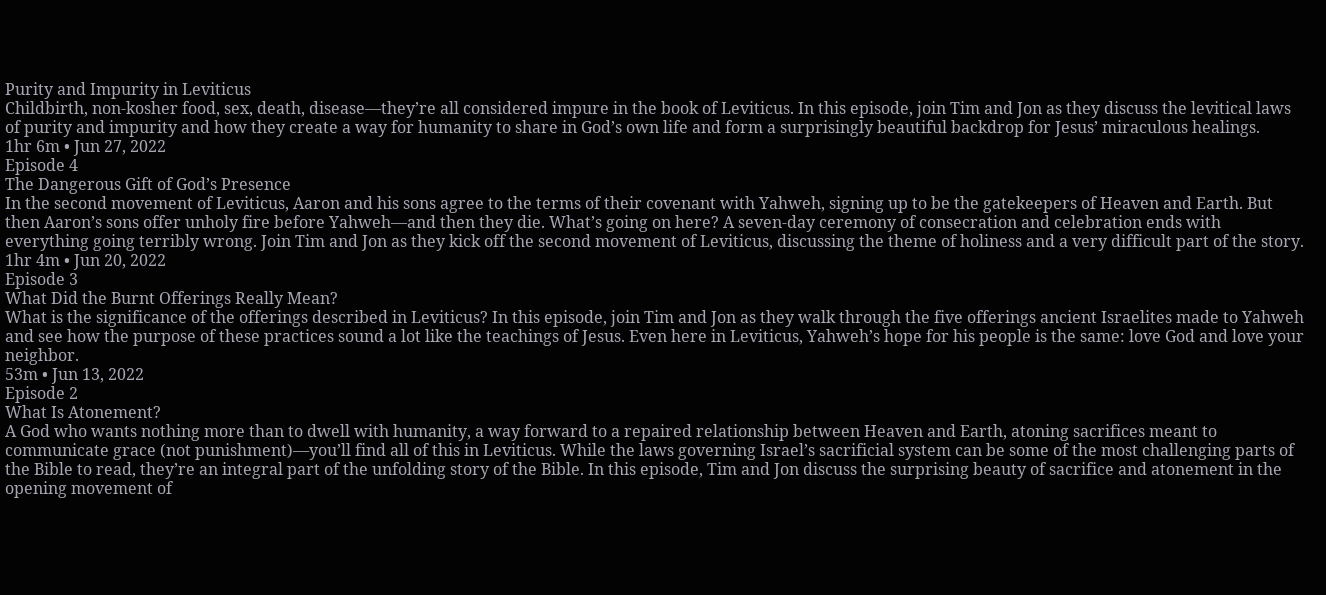Purity and Impurity in Leviticus
Childbirth, non-kosher food, sex, death, disease—they’re all considered impure in the book of Leviticus. In this episode, join Tim and Jon as they discuss the levitical laws of purity and impurity and how they create a way for humanity to share in God’s own life and form a surprisingly beautiful backdrop for Jesus’ miraculous healings.
1hr 6m • Jun 27, 2022
Episode 4
The Dangerous Gift of God’s Presence
In the second movement of Leviticus, Aaron and his sons agree to the terms of their covenant with Yahweh, signing up to be the gatekeepers of Heaven and Earth. But then Aaron’s sons offer unholy fire before Yahweh—and then they die. What’s going on here? A seven-day ceremony of consecration and celebration ends with everything going terribly wrong. Join Tim and Jon as they kick off the second movement of Leviticus, discussing the theme of holiness and a very difficult part of the story.
1hr 4m • Jun 20, 2022
Episode 3
What Did the Burnt Offerings Really Mean?
What is the significance of the offerings described in Leviticus? In this episode, join Tim and Jon as they walk through the five offerings ancient Israelites made to Yahweh and see how the purpose of these practices sound a lot like the teachings of Jesus. Even here in Leviticus, Yahweh’s hope for his people is the same: love God and love your neighbor.
53m • Jun 13, 2022
Episode 2
What Is Atonement?
A God who wants nothing more than to dwell with humanity, a way forward to a repaired relationship between Heaven and Earth, atoning sacrifices meant to communicate grace (not punishment)—you’ll find all of this in Leviticus. While the laws governing Israel’s sacrificial system can be some of the most challenging parts of the Bible to read, they’re an integral part of the unfolding story of the Bible. In this episode, Tim and Jon discuss the surprising beauty of sacrifice and atonement in the opening movement of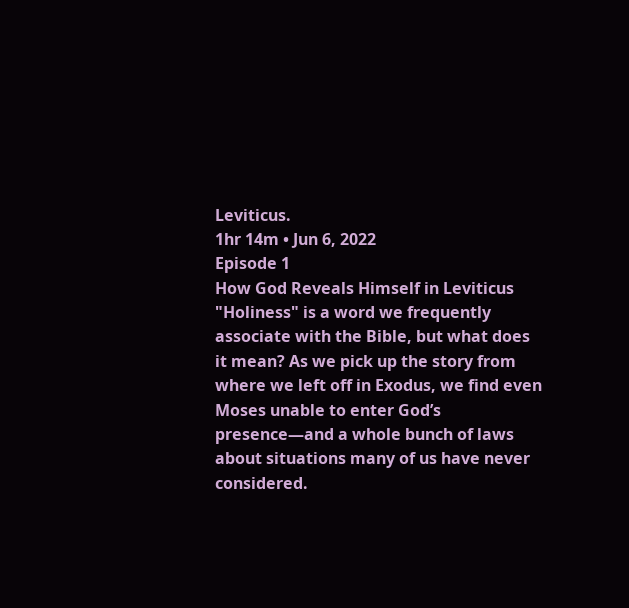Leviticus.
1hr 14m • Jun 6, 2022
Episode 1
How God Reveals Himself in Leviticus
"Holiness" is a word we frequently associate with the Bible, but what does it mean? As we pick up the story from where we left off in Exodus, we find even Moses unable to enter God’s presence—and a whole bunch of laws about situations many of us have never considered.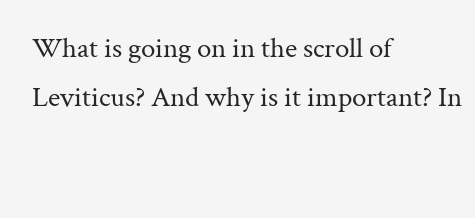What is going on in the scroll of Leviticus? And why is it important? In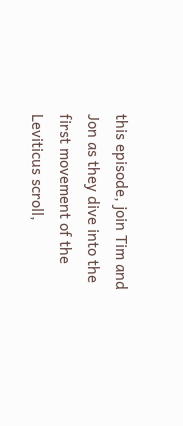this episode, join Tim and Jon as they dive into the first movement of the Leviticus scroll,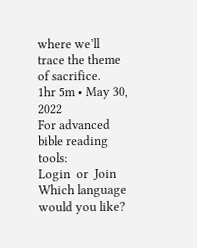where we’ll trace the theme of sacrifice.
1hr 5m • May 30, 2022
For advanced bible reading tools:
Login  or  Join
Which language would you like?